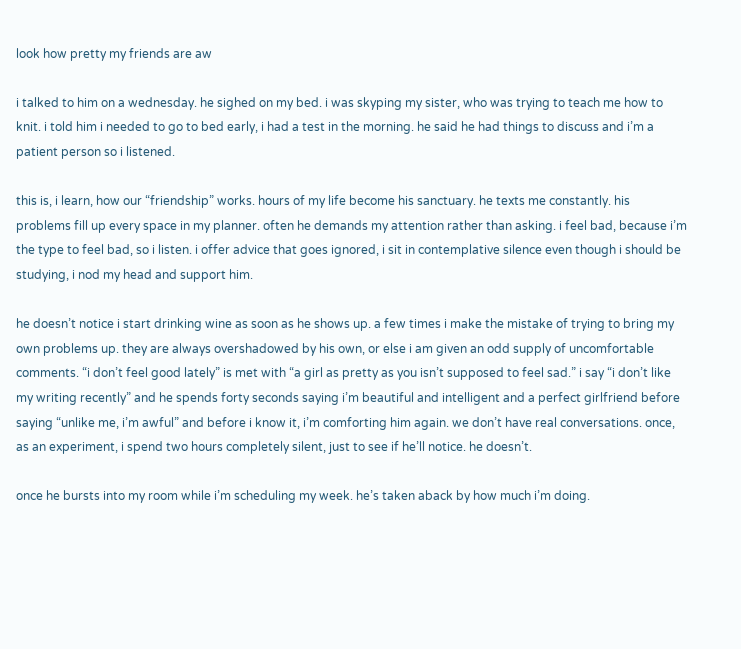look how pretty my friends are aw

i talked to him on a wednesday. he sighed on my bed. i was skyping my sister, who was trying to teach me how to knit. i told him i needed to go to bed early, i had a test in the morning. he said he had things to discuss and i’m a patient person so i listened.

this is, i learn, how our “friendship” works. hours of my life become his sanctuary. he texts me constantly. his problems fill up every space in my planner. often he demands my attention rather than asking. i feel bad, because i’m the type to feel bad, so i listen. i offer advice that goes ignored, i sit in contemplative silence even though i should be studying, i nod my head and support him.

he doesn’t notice i start drinking wine as soon as he shows up. a few times i make the mistake of trying to bring my own problems up. they are always overshadowed by his own, or else i am given an odd supply of uncomfortable comments. “i don’t feel good lately” is met with “a girl as pretty as you isn’t supposed to feel sad.” i say “i don’t like my writing recently” and he spends forty seconds saying i’m beautiful and intelligent and a perfect girlfriend before saying “unlike me, i’m awful” and before i know it, i’m comforting him again. we don’t have real conversations. once, as an experiment, i spend two hours completely silent, just to see if he’ll notice. he doesn’t.

once he bursts into my room while i’m scheduling my week. he’s taken aback by how much i’m doing.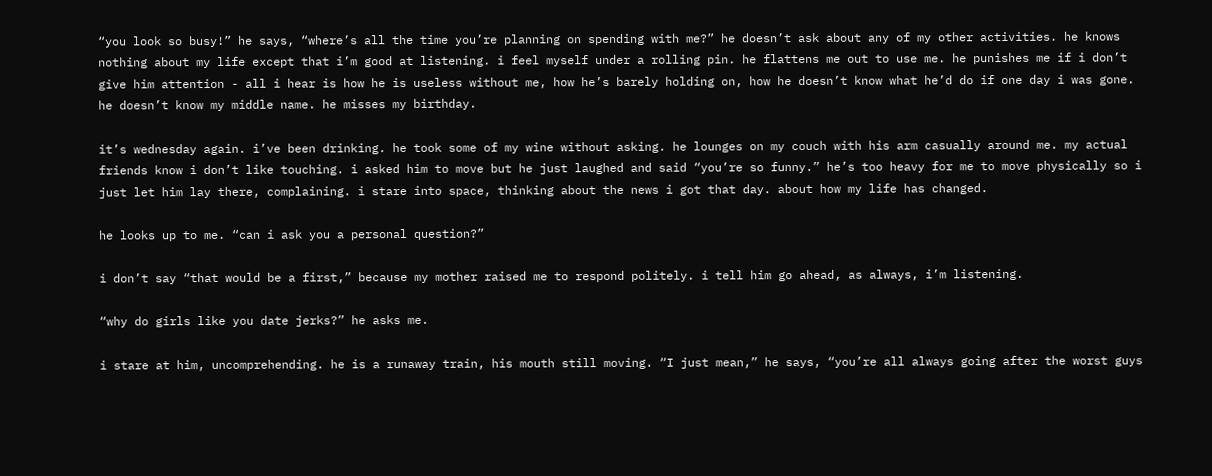“you look so busy!” he says, “where’s all the time you’re planning on spending with me?” he doesn’t ask about any of my other activities. he knows nothing about my life except that i’m good at listening. i feel myself under a rolling pin. he flattens me out to use me. he punishes me if i don’t give him attention - all i hear is how he is useless without me, how he’s barely holding on, how he doesn’t know what he’d do if one day i was gone. he doesn’t know my middle name. he misses my birthday.

it’s wednesday again. i’ve been drinking. he took some of my wine without asking. he lounges on my couch with his arm casually around me. my actual friends know i don’t like touching. i asked him to move but he just laughed and said “you’re so funny.” he’s too heavy for me to move physically so i just let him lay there, complaining. i stare into space, thinking about the news i got that day. about how my life has changed.

he looks up to me. “can i ask you a personal question?”

i don’t say “that would be a first,” because my mother raised me to respond politely. i tell him go ahead, as always, i’m listening.

“why do girls like you date jerks?” he asks me.

i stare at him, uncomprehending. he is a runaway train, his mouth still moving. “I just mean,” he says, “you’re all always going after the worst guys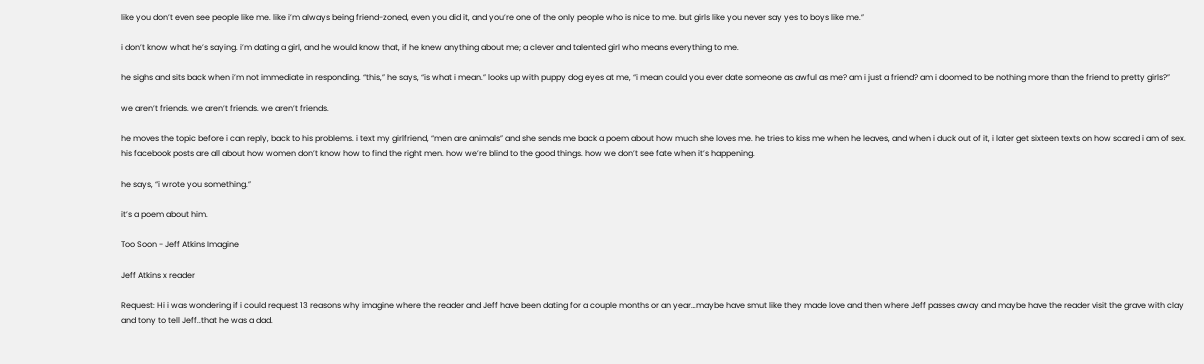like you don’t even see people like me. like i’m always being friend-zoned, even you did it, and you’re one of the only people who is nice to me. but girls like you never say yes to boys like me.”

i don’t know what he’s saying. i’m dating a girl, and he would know that, if he knew anything about me; a clever and talented girl who means everything to me.

he sighs and sits back when i’m not immediate in responding. “this,” he says, “is what i mean.” looks up with puppy dog eyes at me, “i mean could you ever date someone as awful as me? am i just a friend? am i doomed to be nothing more than the friend to pretty girls?”

we aren’t friends. we aren’t friends. we aren’t friends.

he moves the topic before i can reply, back to his problems. i text my girlfriend, “men are animals” and she sends me back a poem about how much she loves me. he tries to kiss me when he leaves, and when i duck out of it, i later get sixteen texts on how scared i am of sex. his facebook posts are all about how women don’t know how to find the right men. how we’re blind to the good things. how we don’t see fate when it’s happening.

he says, “i wrote you something.”

it’s a poem about him.

Too Soon - Jeff Atkins Imagine

Jeff Atkins x reader

Request: Hi i was wondering if i could request 13 reasons why imagine where the reader and Jeff have been dating for a couple months or an year…maybe have smut like they made love and then where Jeff passes away and maybe have the reader visit the grave with clay and tony to tell Jeff..that he was a dad.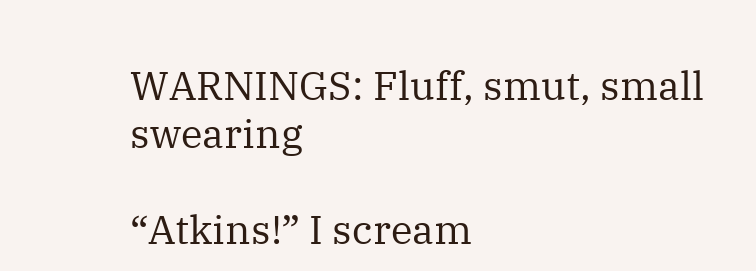WARNINGS: Fluff, smut, small swearing

“Atkins!” I scream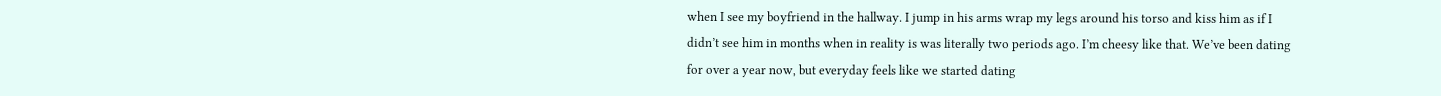when I see my boyfriend in the hallway. I jump in his arms wrap my legs around his torso and kiss him as if I didn’t see him in months when in reality is was literally two periods ago. I’m cheesy like that. We’ve been dating for over a year now, but everyday feels like we started dating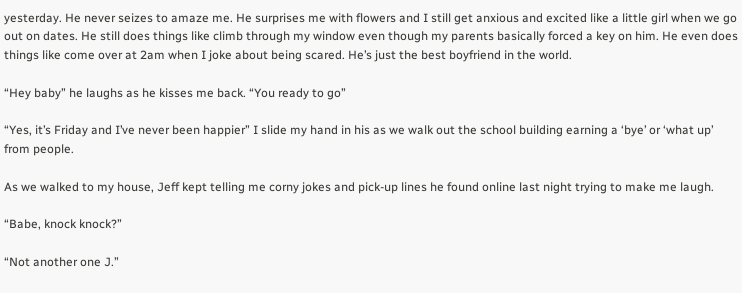yesterday. He never seizes to amaze me. He surprises me with flowers and I still get anxious and excited like a little girl when we go out on dates. He still does things like climb through my window even though my parents basically forced a key on him. He even does things like come over at 2am when I joke about being scared. He’s just the best boyfriend in the world.

“Hey baby” he laughs as he kisses me back. “You ready to go”

“Yes, it’s Friday and I’ve never been happier” I slide my hand in his as we walk out the school building earning a ‘bye’ or ‘what up’ from people.

As we walked to my house, Jeff kept telling me corny jokes and pick-up lines he found online last night trying to make me laugh.

“Babe, knock knock?”

“Not another one J.”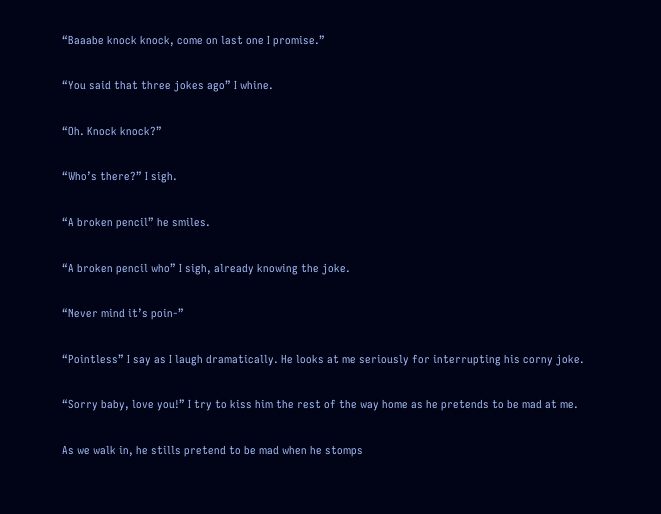“Baaabe knock knock, come on last one I promise.”

“You said that three jokes ago” I whine.

“Oh. Knock knock?”

“Who’s there?” I sigh.

“A broken pencil” he smiles.

“A broken pencil who” I sigh, already knowing the joke.

“Never mind it’s poin-”

“Pointless” I say as I laugh dramatically. He looks at me seriously for interrupting his corny joke.

“Sorry baby, love you!” I try to kiss him the rest of the way home as he pretends to be mad at me.

As we walk in, he stills pretend to be mad when he stomps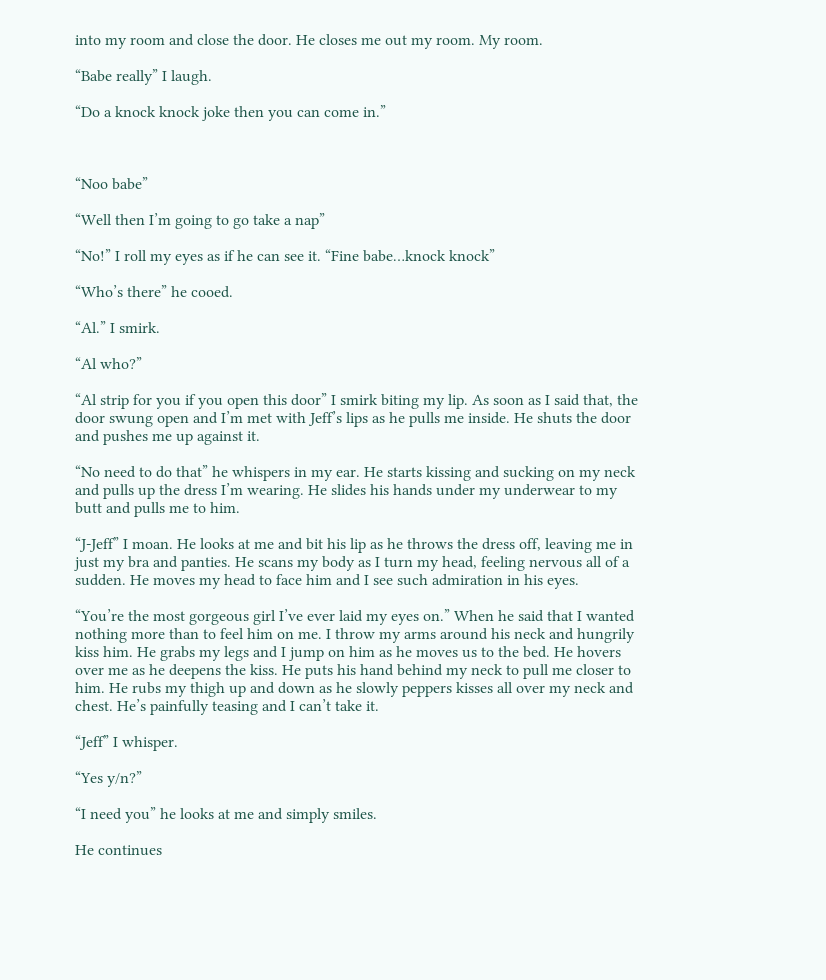into my room and close the door. He closes me out my room. My room.

“Babe really” I laugh.

“Do a knock knock joke then you can come in.”



“Noo babe”

“Well then I’m going to go take a nap”

“No!” I roll my eyes as if he can see it. “Fine babe…knock knock”

“Who’s there” he cooed.

“Al.” I smirk.

“Al who?”

“Al strip for you if you open this door” I smirk biting my lip. As soon as I said that, the door swung open and I’m met with Jeff’s lips as he pulls me inside. He shuts the door and pushes me up against it.

“No need to do that” he whispers in my ear. He starts kissing and sucking on my neck and pulls up the dress I’m wearing. He slides his hands under my underwear to my butt and pulls me to him.

“J-Jeff” I moan. He looks at me and bit his lip as he throws the dress off, leaving me in just my bra and panties. He scans my body as I turn my head, feeling nervous all of a sudden. He moves my head to face him and I see such admiration in his eyes.

“You’re the most gorgeous girl I’ve ever laid my eyes on.” When he said that I wanted nothing more than to feel him on me. I throw my arms around his neck and hungrily kiss him. He grabs my legs and I jump on him as he moves us to the bed. He hovers over me as he deepens the kiss. He puts his hand behind my neck to pull me closer to him. He rubs my thigh up and down as he slowly peppers kisses all over my neck and chest. He’s painfully teasing and I can’t take it.

“Jeff” I whisper.

“Yes y/n?”

“I need you” he looks at me and simply smiles.

He continues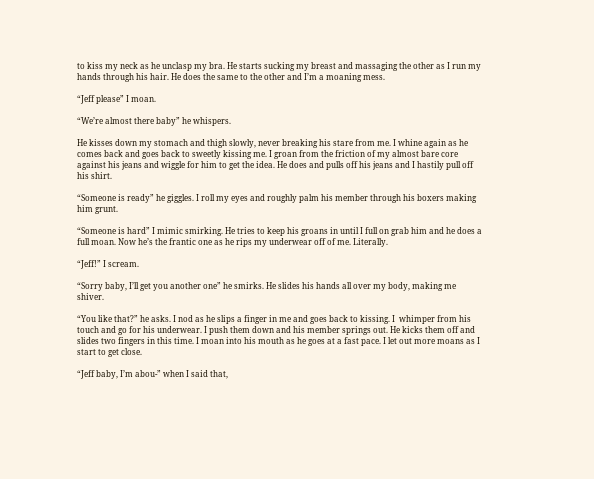to kiss my neck as he unclasp my bra. He starts sucking my breast and massaging the other as I run my hands through his hair. He does the same to the other and I’m a moaning mess.

“Jeff please” I moan.

“We’re almost there baby” he whispers.

He kisses down my stomach and thigh slowly, never breaking his stare from me. I whine again as he comes back and goes back to sweetly kissing me. I groan from the friction of my almost bare core against his jeans and wiggle for him to get the idea. He does and pulls off his jeans and I hastily pull off his shirt.

“Someone is ready” he giggles. I roll my eyes and roughly palm his member through his boxers making him grunt.

“Someone is hard” I mimic smirking. He tries to keep his groans in until I full on grab him and he does a full moan. Now he’s the frantic one as he rips my underwear off of me. Literally.

“Jeff!” I scream.

“Sorry baby, I’ll get you another one” he smirks. He slides his hands all over my body, making me shiver.

“You like that?” he asks. I nod as he slips a finger in me and goes back to kissing. I  whimper from his touch and go for his underwear. I push them down and his member springs out. He kicks them off and slides two fingers in this time. I moan into his mouth as he goes at a fast pace. I let out more moans as I start to get close.

“Jeff baby, I’m abou-” when I said that,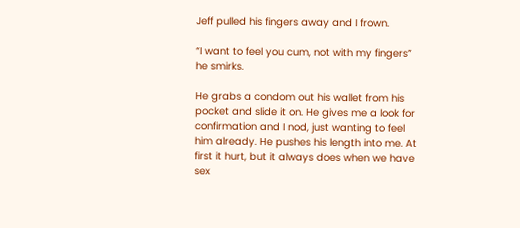Jeff pulled his fingers away and I frown.

“I want to feel you cum, not with my fingers” he smirks.

He grabs a condom out his wallet from his pocket and slide it on. He gives me a look for confirmation and I nod, just wanting to feel him already. He pushes his length into me. At first it hurt, but it always does when we have sex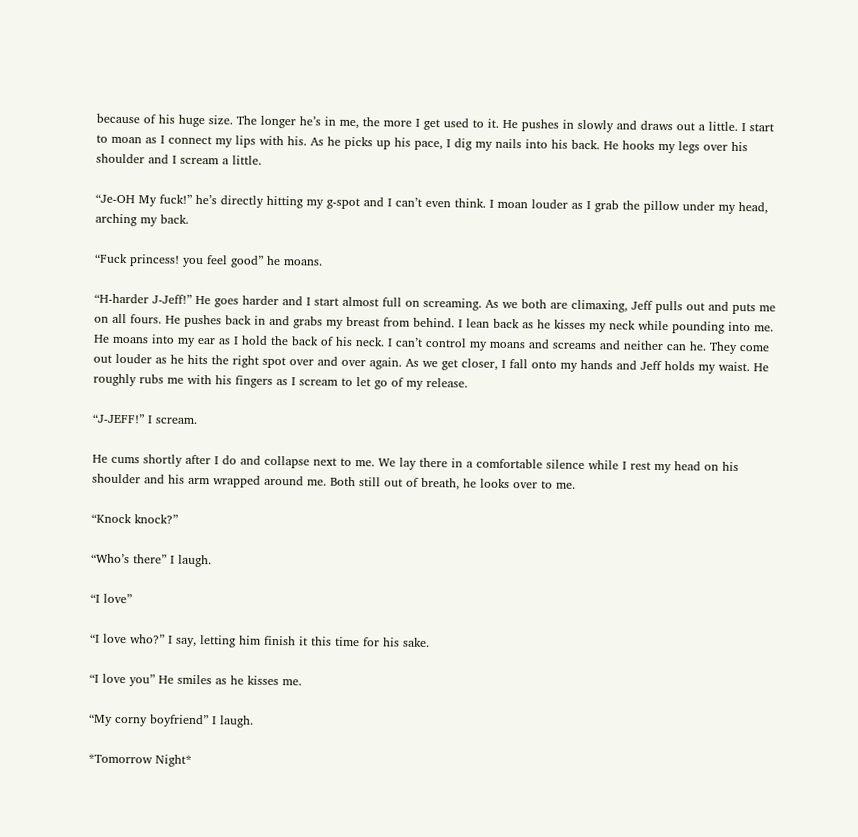because of his huge size. The longer he’s in me, the more I get used to it. He pushes in slowly and draws out a little. I start to moan as I connect my lips with his. As he picks up his pace, I dig my nails into his back. He hooks my legs over his shoulder and I scream a little.

“Je-OH My fuck!” he’s directly hitting my g-spot and I can’t even think. I moan louder as I grab the pillow under my head, arching my back.

“Fuck princess! you feel good” he moans.

“H-harder J-Jeff!” He goes harder and I start almost full on screaming. As we both are climaxing, Jeff pulls out and puts me on all fours. He pushes back in and grabs my breast from behind. I lean back as he kisses my neck while pounding into me. He moans into my ear as I hold the back of his neck. I can’t control my moans and screams and neither can he. They come out louder as he hits the right spot over and over again. As we get closer, I fall onto my hands and Jeff holds my waist. He roughly rubs me with his fingers as I scream to let go of my release.

“J-JEFF!” I scream.

He cums shortly after I do and collapse next to me. We lay there in a comfortable silence while I rest my head on his shoulder and his arm wrapped around me. Both still out of breath, he looks over to me.

“Knock knock?”

“Who’s there” I laugh.

“I love”

“I love who?” I say, letting him finish it this time for his sake.

“I love you” He smiles as he kisses me.

“My corny boyfriend” I laugh.

*Tomorrow Night*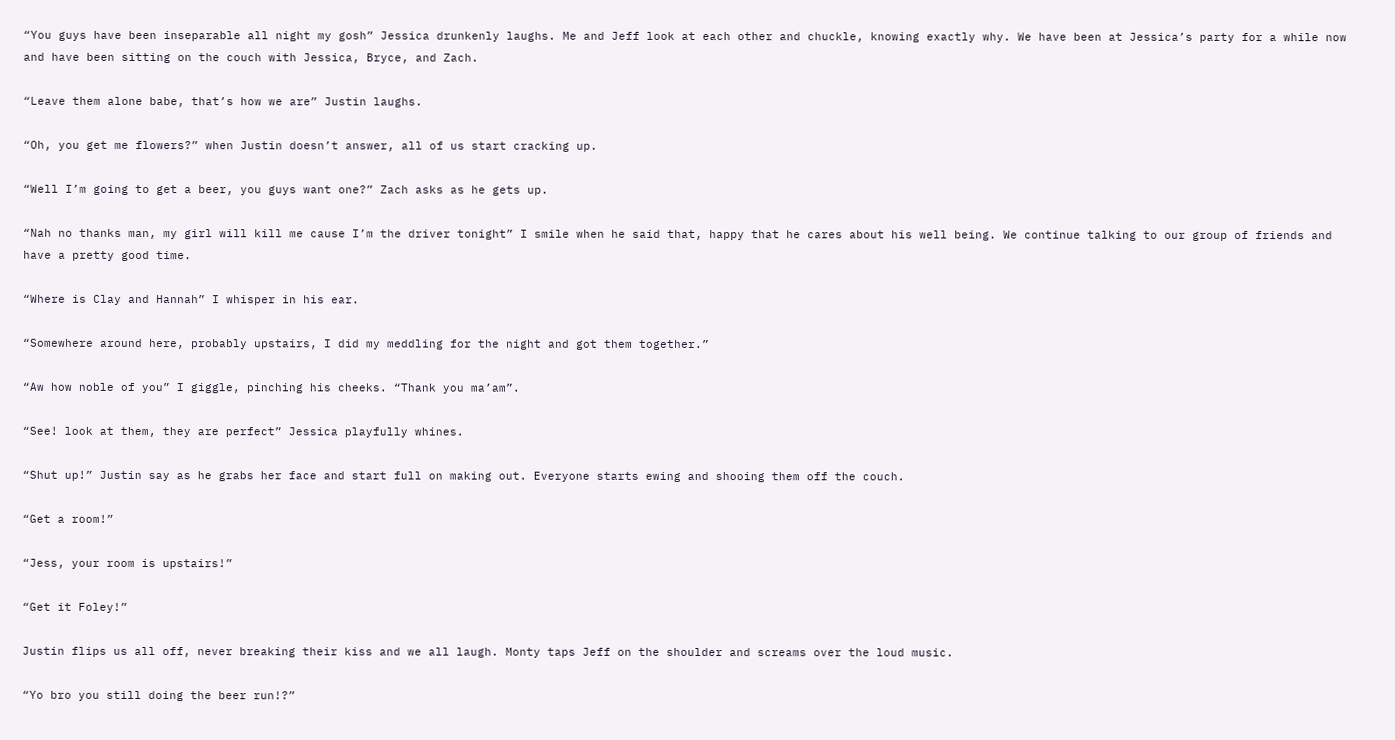“You guys have been inseparable all night my gosh” Jessica drunkenly laughs. Me and Jeff look at each other and chuckle, knowing exactly why. We have been at Jessica’s party for a while now and have been sitting on the couch with Jessica, Bryce, and Zach.

“Leave them alone babe, that’s how we are” Justin laughs.

“Oh, you get me flowers?” when Justin doesn’t answer, all of us start cracking up.

“Well I’m going to get a beer, you guys want one?” Zach asks as he gets up.

“Nah no thanks man, my girl will kill me cause I’m the driver tonight” I smile when he said that, happy that he cares about his well being. We continue talking to our group of friends and have a pretty good time.

“Where is Clay and Hannah” I whisper in his ear.

“Somewhere around here, probably upstairs, I did my meddling for the night and got them together.”

“Aw how noble of you” I giggle, pinching his cheeks. “Thank you ma’am”.

“See! look at them, they are perfect” Jessica playfully whines.

“Shut up!” Justin say as he grabs her face and start full on making out. Everyone starts ewing and shooing them off the couch.

“Get a room!”

“Jess, your room is upstairs!”

“Get it Foley!”

Justin flips us all off, never breaking their kiss and we all laugh. Monty taps Jeff on the shoulder and screams over the loud music.

“Yo bro you still doing the beer run!?”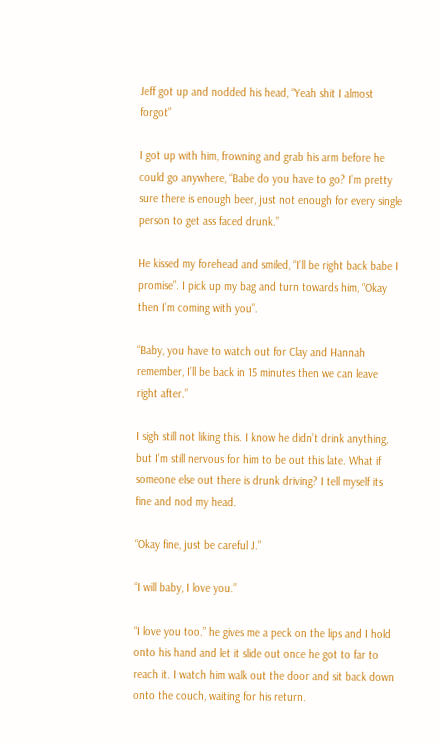Jeff got up and nodded his head, “Yeah shit I almost forgot”

I got up with him, frowning and grab his arm before he could go anywhere, “Babe do you have to go? I’m pretty sure there is enough beer, just not enough for every single person to get ass faced drunk.”

He kissed my forehead and smiled, “I’ll be right back babe I promise”. I pick up my bag and turn towards him, “Okay then I’m coming with you”.

“Baby, you have to watch out for Clay and Hannah remember, I’ll be back in 15 minutes then we can leave right after.”

I sigh still not liking this. I know he didn’t drink anything, but I’m still nervous for him to be out this late. What if someone else out there is drunk driving? I tell myself its fine and nod my head.

“Okay fine, just be careful J.”

“I will baby, I love you.”

“I love you too.” he gives me a peck on the lips and I hold onto his hand and let it slide out once he got to far to reach it. I watch him walk out the door and sit back down onto the couch, waiting for his return.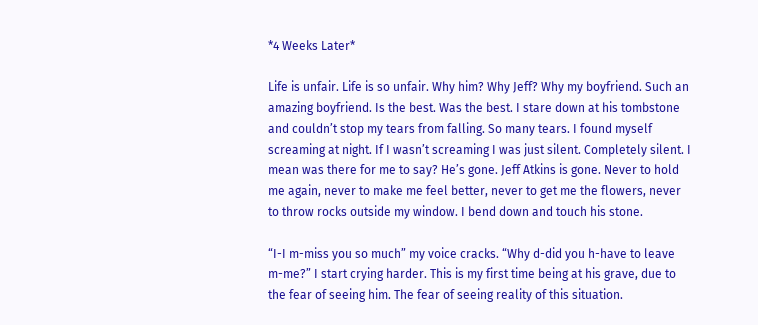*4 Weeks Later*

Life is unfair. Life is so unfair. Why him? Why Jeff? Why my boyfriend. Such an amazing boyfriend. Is the best. Was the best. I stare down at his tombstone and couldn’t stop my tears from falling. So many tears. I found myself screaming at night. If I wasn’t screaming I was just silent. Completely silent. I mean was there for me to say? He’s gone. Jeff Atkins is gone. Never to hold me again, never to make me feel better, never to get me the flowers, never to throw rocks outside my window. I bend down and touch his stone.

“I-I m-miss you so much” my voice cracks. “Why d-did you h-have to leave m-me?” I start crying harder. This is my first time being at his grave, due to the fear of seeing him. The fear of seeing reality of this situation.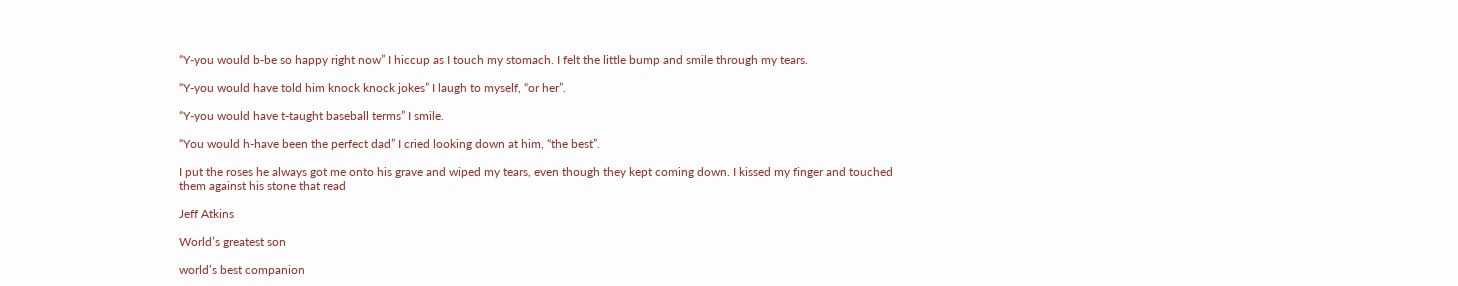“Y-you would b-be so happy right now” I hiccup as I touch my stomach. I felt the little bump and smile through my tears.

“Y-you would have told him knock knock jokes” I laugh to myself, “or her”.

“Y-you would have t-taught baseball terms” I smile.

“You would h-have been the perfect dad” I cried looking down at him, “the best”.

I put the roses he always got me onto his grave and wiped my tears, even though they kept coming down. I kissed my finger and touched them against his stone that read

Jeff Atkins

World’s greatest son

world’s best companion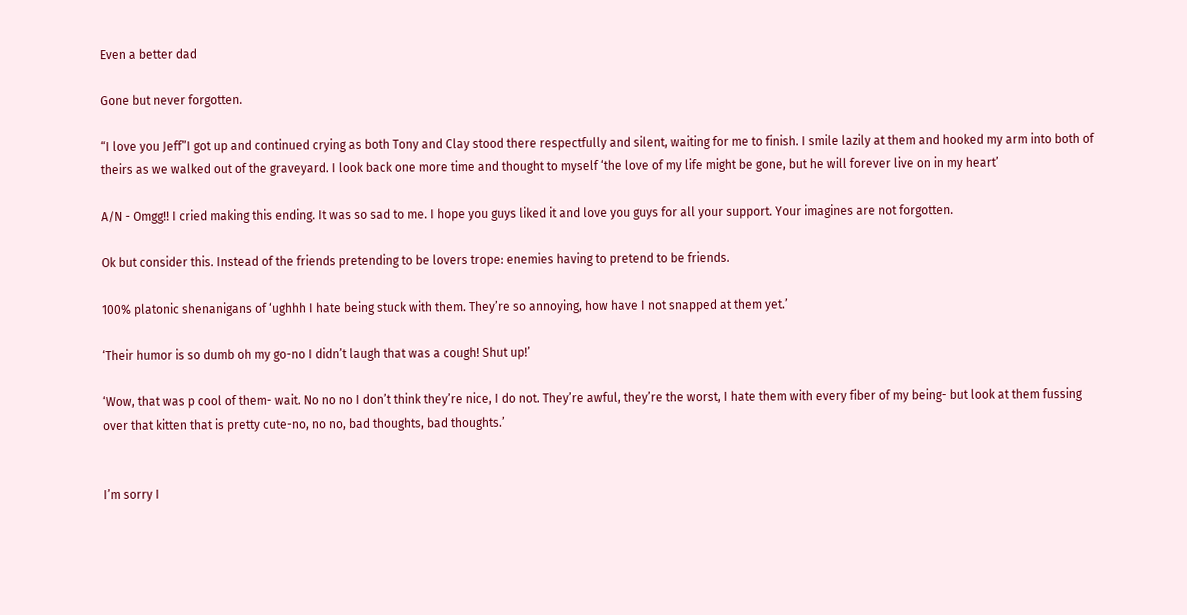Even a better dad

Gone but never forgotten.

“I love you Jeff”I got up and continued crying as both Tony and Clay stood there respectfully and silent, waiting for me to finish. I smile lazily at them and hooked my arm into both of theirs as we walked out of the graveyard. I look back one more time and thought to myself ‘the love of my life might be gone, but he will forever live on in my heart’

A/N - Omgg!! I cried making this ending. It was so sad to me. I hope you guys liked it and love you guys for all your support. Your imagines are not forgotten.

Ok but consider this. Instead of the friends pretending to be lovers trope: enemies having to pretend to be friends.

100% platonic shenanigans of ‘ughhh I hate being stuck with them. They’re so annoying, how have I not snapped at them yet.’

‘Their humor is so dumb oh my go-no I didn’t laugh that was a cough! Shut up!’

‘Wow, that was p cool of them- wait. No no no I don’t think they’re nice, I do not. They’re awful, they’re the worst, I hate them with every fiber of my being- but look at them fussing over that kitten that is pretty cute-no, no no, bad thoughts, bad thoughts.’


I’m sorry I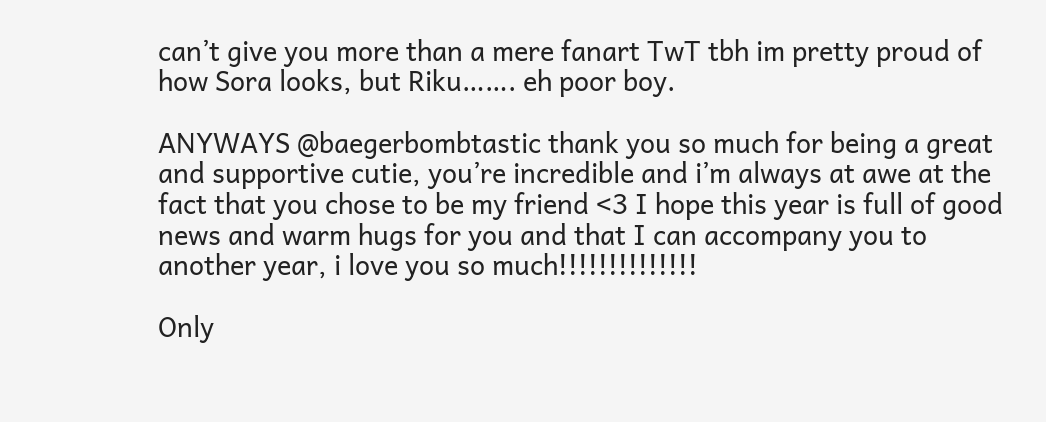can’t give you more than a mere fanart TwT tbh im pretty proud of how Sora looks, but Riku……. eh poor boy.

ANYWAYS @baegerbombtastic thank you so much for being a great and supportive cutie, you’re incredible and i’m always at awe at the fact that you chose to be my friend <3 I hope this year is full of good news and warm hugs for you and that I can accompany you to another year, i love you so much!!!!!!!!!!!!!!

Only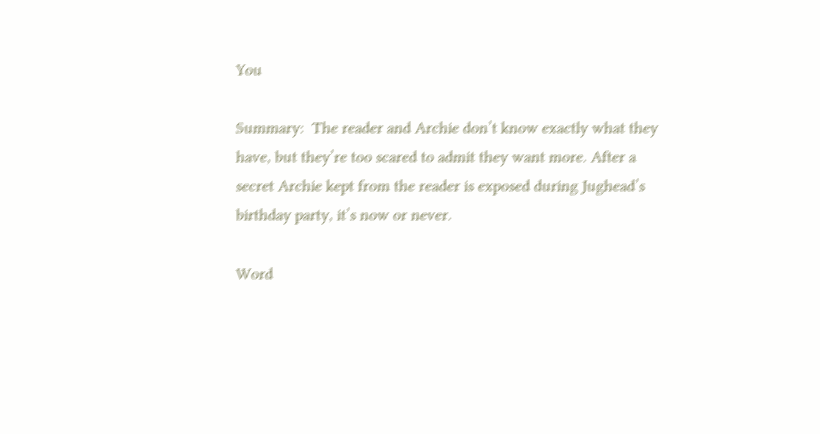You

Summary:  The reader and Archie don’t know exactly what they have, but they’re too scared to admit they want more. After a secret Archie kept from the reader is exposed during Jughead’s birthday party, it’s now or never.

Word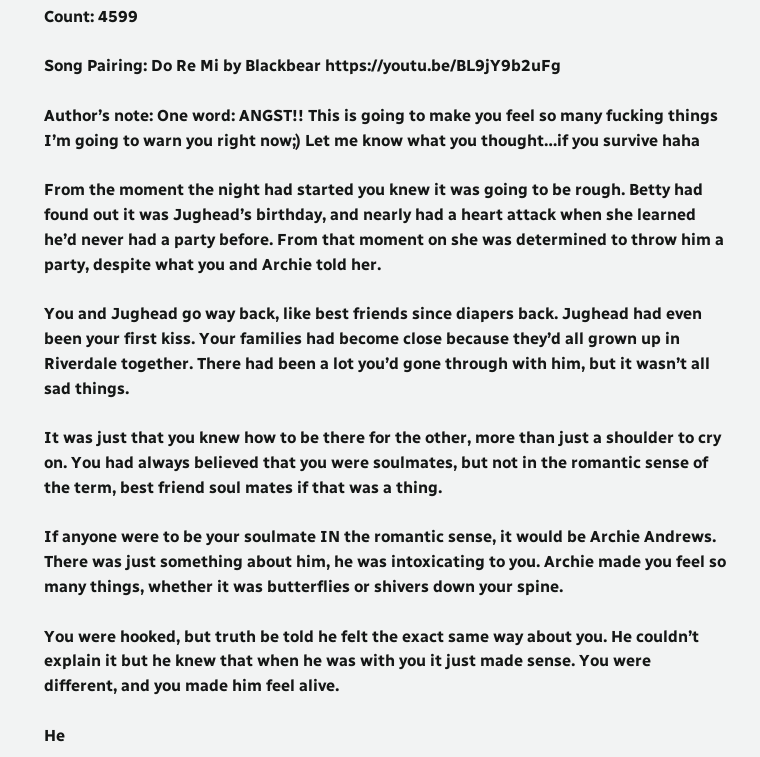Count: 4599

Song Pairing: Do Re Mi by Blackbear https://youtu.be/BL9jY9b2uFg

Author’s note: One word: ANGST!! This is going to make you feel so many fucking things I’m going to warn you right now;) Let me know what you thought…if you survive haha

From the moment the night had started you knew it was going to be rough. Betty had found out it was Jughead’s birthday, and nearly had a heart attack when she learned he’d never had a party before. From that moment on she was determined to throw him a party, despite what you and Archie told her.

You and Jughead go way back, like best friends since diapers back. Jughead had even been your first kiss. Your families had become close because they’d all grown up in Riverdale together. There had been a lot you’d gone through with him, but it wasn’t all sad things.

It was just that you knew how to be there for the other, more than just a shoulder to cry on. You had always believed that you were soulmates, but not in the romantic sense of the term, best friend soul mates if that was a thing.

If anyone were to be your soulmate IN the romantic sense, it would be Archie Andrews. There was just something about him, he was intoxicating to you. Archie made you feel so many things, whether it was butterflies or shivers down your spine.

You were hooked, but truth be told he felt the exact same way about you. He couldn’t explain it but he knew that when he was with you it just made sense. You were different, and you made him feel alive.

He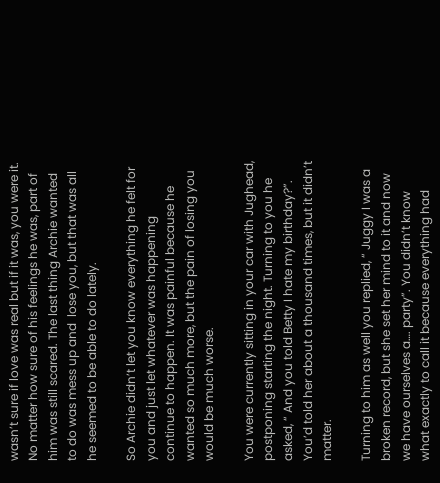wasn’t sure if love was real but if it was, you were it. No matter how sure of his feelings he was, part of him was still scared. The last thing Archie wanted to do was mess up and  lose you, but that was all he seemed to be able to do lately.

So Archie didn’t let you know everything he felt for you and just let whatever was happening continue to happen. It was painful because he wanted so much more, but the pain of losing you would be much worse.

You were currently sitting in your car with Jughead, postponing starting the night. Turning to you he asked, “ And you told Betty I hate my birthday?”. You’d told her about a thousand times, but it didn’t matter.

Turning to him as well you replied, “ Juggy I was a broken record, but she set her mind to it and now we have ourselves a…. party”. You didn’t know what exactly to call it because everything had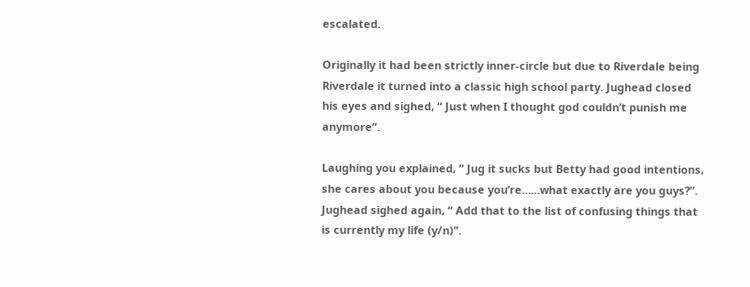escalated.

Originally it had been strictly inner-circle but due to Riverdale being Riverdale it turned into a classic high school party. Jughead closed his eyes and sighed, “ Just when I thought god couldn’t punish me anymore”.

Laughing you explained, “ Jug it sucks but Betty had good intentions, she cares about you because you’re……what exactly are you guys?”. Jughead sighed again, “ Add that to the list of confusing things that is currently my life (y/n)”.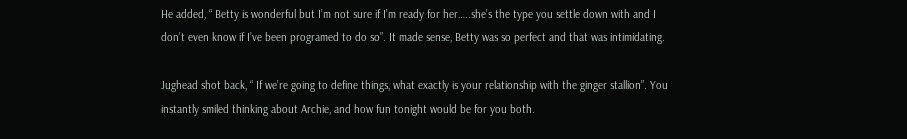He added, “ Betty is wonderful but I’m not sure if I’m ready for her…..she’s the type you settle down with and I don’t even know if I’ve been programed to do so”. It made sense, Betty was so perfect and that was intimidating.

Jughead shot back, “ If we’re going to define things, what exactly is your relationship with the ginger stallion”. You instantly smiled thinking about Archie, and how fun tonight would be for you both.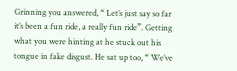Grinning you answered, “ Let’s just say so far it’s been a fun ride, a really fun ride”. Getting what you were hinting at he stuck out his tongue in fake disgust. He sat up too, “ We’ve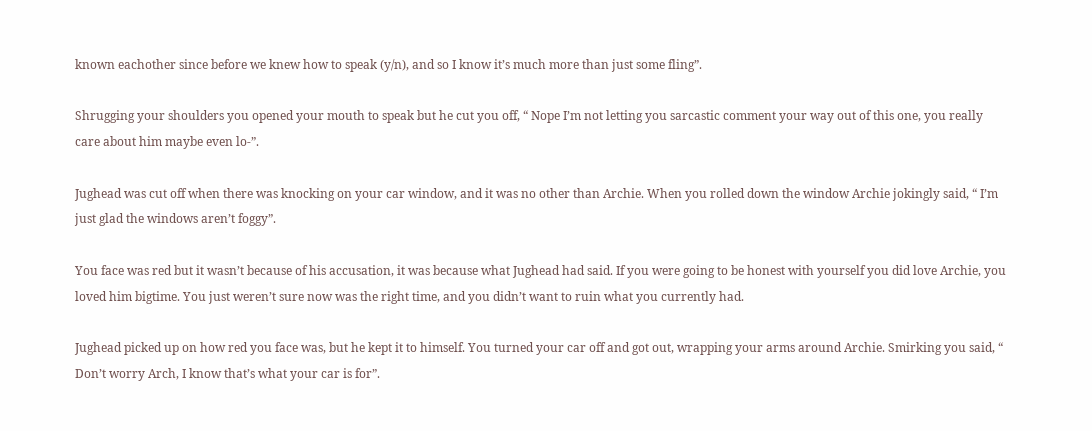known eachother since before we knew how to speak (y/n), and so I know it’s much more than just some fling”.

Shrugging your shoulders you opened your mouth to speak but he cut you off, “ Nope I’m not letting you sarcastic comment your way out of this one, you really care about him maybe even lo-”.

Jughead was cut off when there was knocking on your car window, and it was no other than Archie. When you rolled down the window Archie jokingly said, “ I’m just glad the windows aren’t foggy”.

You face was red but it wasn’t because of his accusation, it was because what Jughead had said. If you were going to be honest with yourself you did love Archie, you loved him bigtime. You just weren’t sure now was the right time, and you didn’t want to ruin what you currently had.

Jughead picked up on how red you face was, but he kept it to himself. You turned your car off and got out, wrapping your arms around Archie. Smirking you said, “ Don’t worry Arch, I know that’s what your car is for”.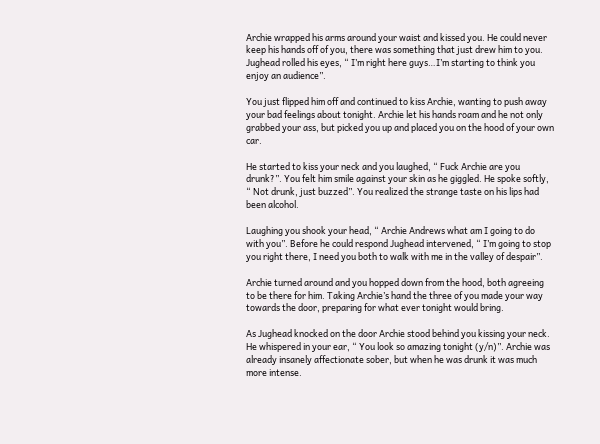Archie wrapped his arms around your waist and kissed you. He could never keep his hands off of you, there was something that just drew him to you. Jughead rolled his eyes, “ I’m right here guys…I’m starting to think you enjoy an audience”.

You just flipped him off and continued to kiss Archie, wanting to push away your bad feelings about tonight. Archie let his hands roam and he not only grabbed your ass, but picked you up and placed you on the hood of your own car.

He started to kiss your neck and you laughed, “ Fuck Archie are you drunk?”. You felt him smile against your skin as he giggled. He spoke softly, “ Not drunk, just buzzed”. You realized the strange taste on his lips had been alcohol.

Laughing you shook your head, “ Archie Andrews what am I going to do with you”. Before he could respond Jughead intervened, “ I’m going to stop you right there, I need you both to walk with me in the valley of despair”.

Archie turned around and you hopped down from the hood, both agreeing to be there for him. Taking Archie’s hand the three of you made your way towards the door, preparing for what ever tonight would bring.

As Jughead knocked on the door Archie stood behind you kissing your neck. He whispered in your ear, “ You look so amazing tonight (y/n)”. Archie was already insanely affectionate sober, but when he was drunk it was much more intense.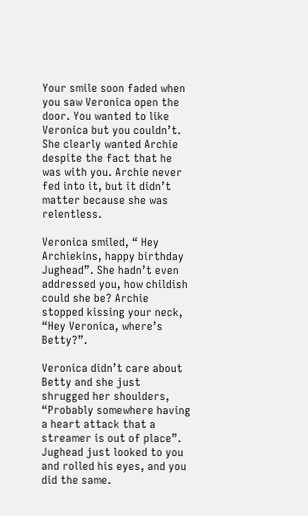Your smile soon faded when you saw Veronica open the door. You wanted to like Veronica but you couldn’t. She clearly wanted Archie despite the fact that he was with you. Archie never fed into it, but it didn’t matter because she was relentless.

Veronica smiled, “ Hey Archiekins, happy birthday Jughead”. She hadn’t even addressed you, how childish could she be? Archie stopped kissing your neck, “Hey Veronica, where’s Betty?”.

Veronica didn’t care about Betty and she just shrugged her shoulders, “Probably somewhere having a heart attack that a streamer is out of place”. Jughead just looked to you and rolled his eyes, and you did the same.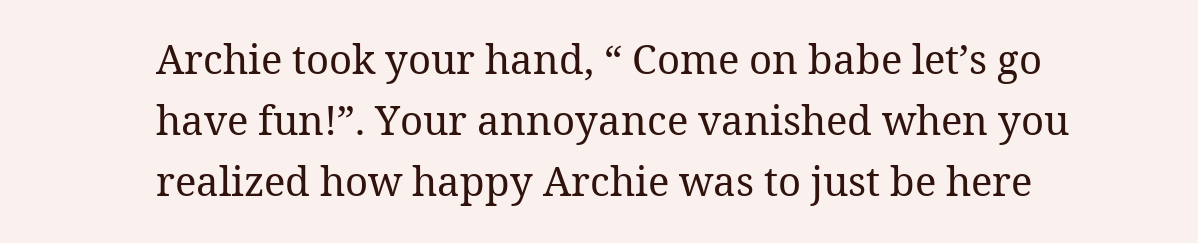Archie took your hand, “ Come on babe let’s go have fun!”. Your annoyance vanished when you realized how happy Archie was to just be here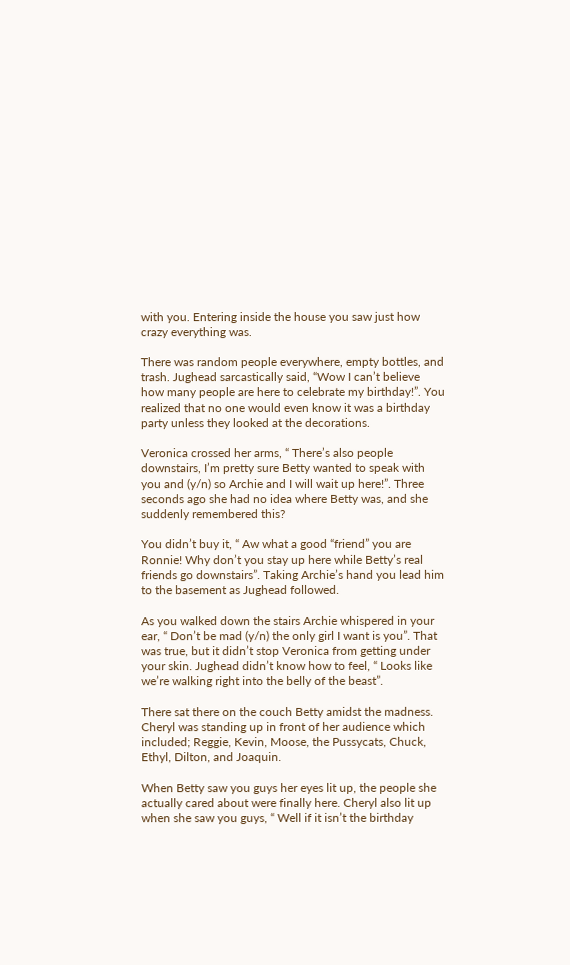with you. Entering inside the house you saw just how crazy everything was.

There was random people everywhere, empty bottles, and trash. Jughead sarcastically said, “Wow I can’t believe how many people are here to celebrate my birthday!”. You realized that no one would even know it was a birthday party unless they looked at the decorations.

Veronica crossed her arms, “ There’s also people downstairs, I’m pretty sure Betty wanted to speak with you and (y/n) so Archie and I will wait up here!”. Three seconds ago she had no idea where Betty was, and she suddenly remembered this?

You didn’t buy it, “ Aw what a good “friend” you are Ronnie! Why don’t you stay up here while Betty’s real friends go downstairs”. Taking Archie’s hand you lead him to the basement as Jughead followed.

As you walked down the stairs Archie whispered in your ear, “ Don’t be mad (y/n) the only girl I want is you”. That was true, but it didn’t stop Veronica from getting under your skin. Jughead didn’t know how to feel, “ Looks like we’re walking right into the belly of the beast”.

There sat there on the couch Betty amidst the madness. Cheryl was standing up in front of her audience which included; Reggie, Kevin, Moose, the Pussycats, Chuck, Ethyl, Dilton, and Joaquin.

When Betty saw you guys her eyes lit up, the people she actually cared about were finally here. Cheryl also lit up when she saw you guys, “ Well if it isn’t the birthday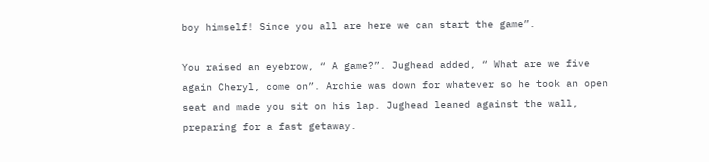boy himself! Since you all are here we can start the game”.

You raised an eyebrow, “ A game?”. Jughead added, “ What are we five again Cheryl, come on”. Archie was down for whatever so he took an open seat and made you sit on his lap. Jughead leaned against the wall, preparing for a fast getaway.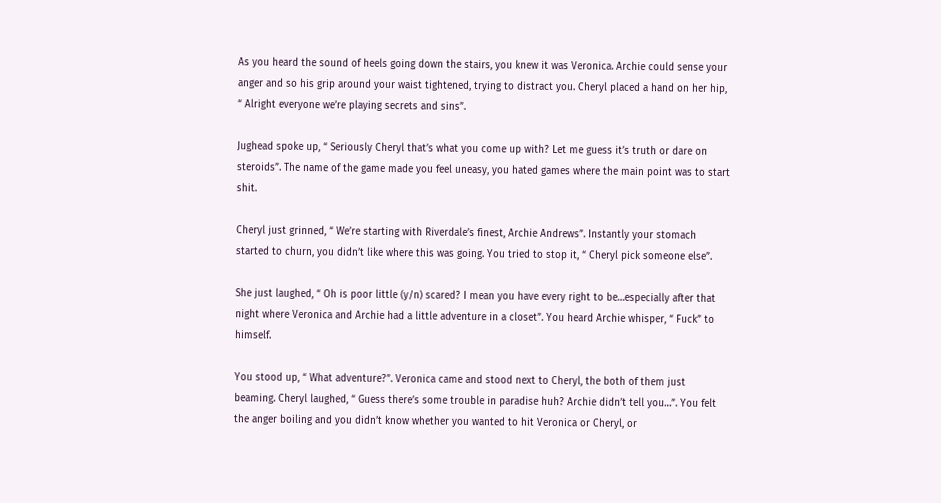As you heard the sound of heels going down the stairs, you knew it was Veronica. Archie could sense your anger and so his grip around your waist tightened, trying to distract you. Cheryl placed a hand on her hip, “ Alright everyone we’re playing secrets and sins”.

Jughead spoke up, “ Seriously Cheryl that’s what you come up with? Let me guess it’s truth or dare on steroids”. The name of the game made you feel uneasy, you hated games where the main point was to start shit.

Cheryl just grinned, “ We’re starting with Riverdale’s finest, Archie Andrews”. Instantly your stomach started to churn, you didn’t like where this was going. You tried to stop it, “ Cheryl pick someone else”.

She just laughed, “ Oh is poor little (y/n) scared? I mean you have every right to be…especially after that night where Veronica and Archie had a little adventure in a closet”. You heard Archie whisper, “ Fuck” to himself.

You stood up, “ What adventure?”. Veronica came and stood next to Cheryl, the both of them just beaming. Cheryl laughed, “ Guess there’s some trouble in paradise huh? Archie didn’t tell you…”. You felt the anger boiling and you didn’t know whether you wanted to hit Veronica or Cheryl, or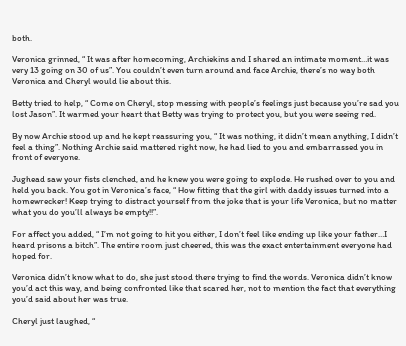both.

Veronica grinned, “ It was after homecoming, Archiekins and I shared an intimate moment…it was very 13 going on 30 of us”. You couldn’t even turn around and face Archie, there’s no way both Veronica and Cheryl would lie about this.

Betty tried to help, “ Come on Cheryl, stop messing with people’s feelings just because you’re sad you lost Jason”. It warmed your heart that Betty was trying to protect you, but you were seeing red.

By now Archie stood up and he kept reassuring you, “ It was nothing, it didn’t mean anything, I didn’t feel a thing”. Nothing Archie said mattered right now, he had lied to you and embarrassed you in front of everyone.

Jughead saw your fists clenched, and he knew you were going to explode. He rushed over to you and held you back. You got in Veronica’s face, “ How fitting that the girl with daddy issues turned into a homewrecker! Keep trying to distract yourself from the joke that is your life Veronica, but no matter what you do you’ll always be empty!!”.

For affect you added, “ I’m not going to hit you either, I don’t feel like ending up like your father…I heard prisons a bitch”. The entire room just cheered, this was the exact entertainment everyone had hoped for.

Veronica didn’t know what to do, she just stood there trying to find the words. Veronica didn’t know you’d act this way, and being confronted like that scared her, not to mention the fact that everything you’d said about her was true.

Cheryl just laughed, “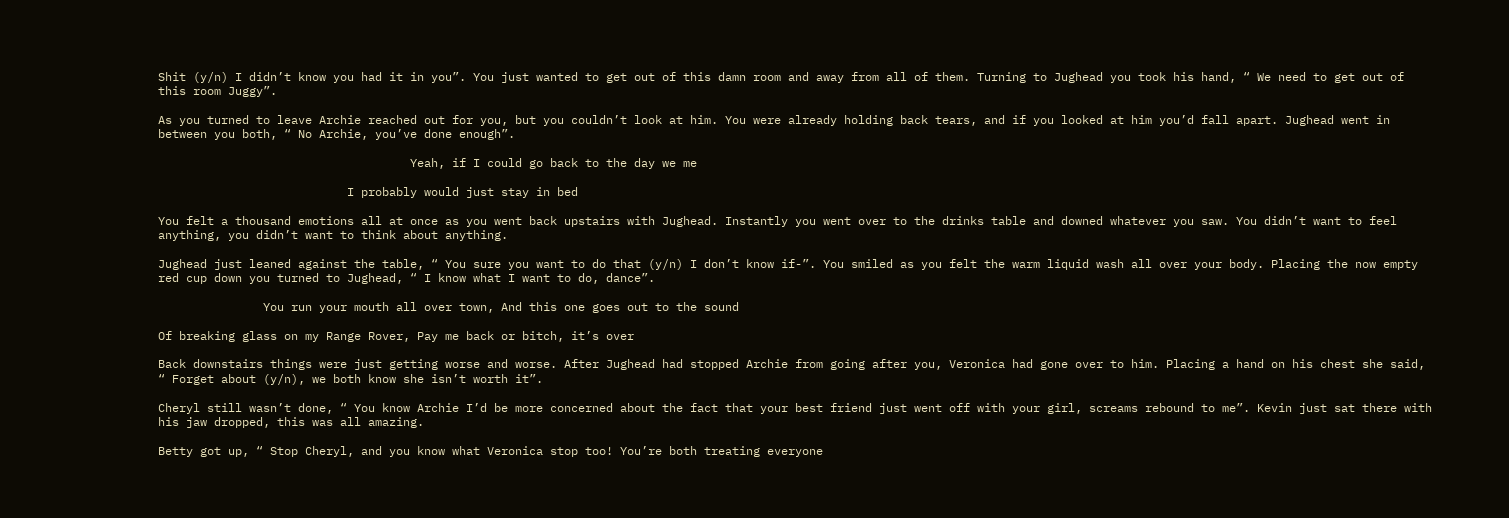Shit (y/n) I didn’t know you had it in you”. You just wanted to get out of this damn room and away from all of them. Turning to Jughead you took his hand, “ We need to get out of this room Juggy”.

As you turned to leave Archie reached out for you, but you couldn’t look at him. You were already holding back tears, and if you looked at him you’d fall apart. Jughead went in between you both, “ No Archie, you’ve done enough”.

                                    Yeah, if I could go back to the day we me

                           I probably would just stay in bed

You felt a thousand emotions all at once as you went back upstairs with Jughead. Instantly you went over to the drinks table and downed whatever you saw. You didn’t want to feel anything, you didn’t want to think about anything.

Jughead just leaned against the table, “ You sure you want to do that (y/n) I don’t know if-”. You smiled as you felt the warm liquid wash all over your body. Placing the now empty red cup down you turned to Jughead, “ I know what I want to do, dance”.

               You run your mouth all over town, And this one goes out to the sound

Of breaking glass on my Range Rover, Pay me back or bitch, it’s over

Back downstairs things were just getting worse and worse. After Jughead had stopped Archie from going after you, Veronica had gone over to him. Placing a hand on his chest she said, “ Forget about (y/n), we both know she isn’t worth it”.

Cheryl still wasn’t done, “ You know Archie I’d be more concerned about the fact that your best friend just went off with your girl, screams rebound to me”. Kevin just sat there with his jaw dropped, this was all amazing.

Betty got up, “ Stop Cheryl, and you know what Veronica stop too! You’re both treating everyone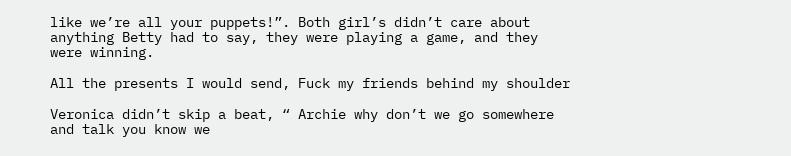like we’re all your puppets!”. Both girl’s didn’t care about anything Betty had to say, they were playing a game, and they were winning.

All the presents I would send, Fuck my friends behind my shoulder

Veronica didn’t skip a beat, “ Archie why don’t we go somewhere and talk you know we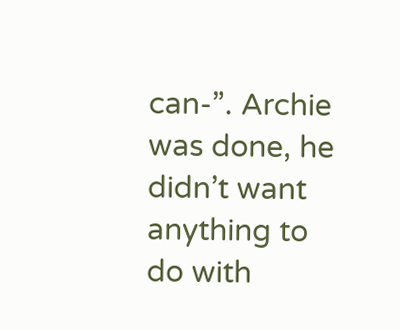can-”. Archie was done, he didn’t want anything to do with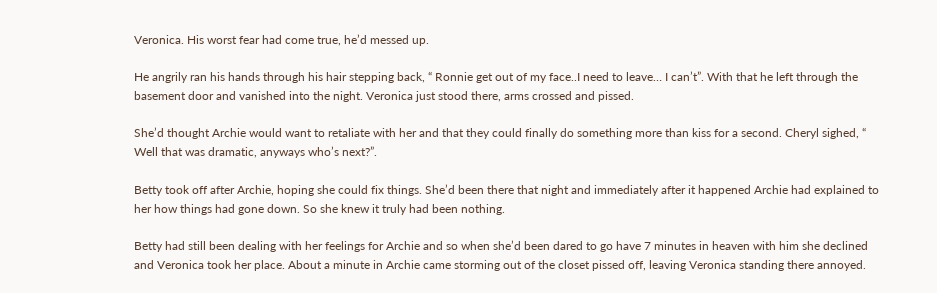Veronica. His worst fear had come true, he’d messed up.

He angrily ran his hands through his hair stepping back, “ Ronnie get out of my face..I need to leave… I can’t”. With that he left through the basement door and vanished into the night. Veronica just stood there, arms crossed and pissed.

She’d thought Archie would want to retaliate with her and that they could finally do something more than kiss for a second. Cheryl sighed, “ Well that was dramatic, anyways who’s next?”.

Betty took off after Archie, hoping she could fix things. She’d been there that night and immediately after it happened Archie had explained to her how things had gone down. So she knew it truly had been nothing.

Betty had still been dealing with her feelings for Archie and so when she’d been dared to go have 7 minutes in heaven with him she declined and Veronica took her place. About a minute in Archie came storming out of the closet pissed off, leaving Veronica standing there annoyed.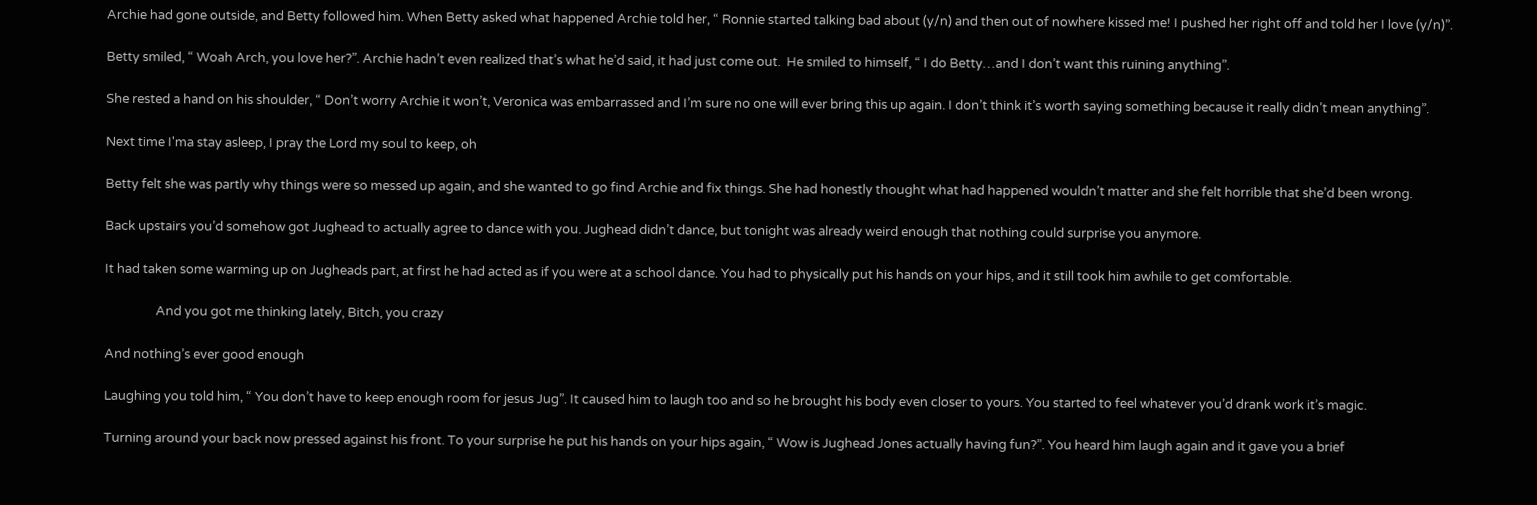Archie had gone outside, and Betty followed him. When Betty asked what happened Archie told her, “ Ronnie started talking bad about (y/n) and then out of nowhere kissed me! I pushed her right off and told her I love (y/n)”.

Betty smiled, “ Woah Arch, you love her?”. Archie hadn’t even realized that’s what he’d said, it had just come out.  He smiled to himself, “ I do Betty…and I don’t want this ruining anything”.

She rested a hand on his shoulder, “ Don’t worry Archie it won’t, Veronica was embarrassed and I’m sure no one will ever bring this up again. I don’t think it’s worth saying something because it really didn’t mean anything”.

Next time I'ma stay asleep, I pray the Lord my soul to keep, oh

Betty felt she was partly why things were so messed up again, and she wanted to go find Archie and fix things. She had honestly thought what had happened wouldn’t matter and she felt horrible that she’d been wrong.

Back upstairs you’d somehow got Jughead to actually agree to dance with you. Jughead didn’t dance, but tonight was already weird enough that nothing could surprise you anymore.

It had taken some warming up on Jugheads part, at first he had acted as if you were at a school dance. You had to physically put his hands on your hips, and it still took him awhile to get comfortable.

                 And you got me thinking lately, Bitch, you crazy

And nothing’s ever good enough

Laughing you told him, “ You don’t have to keep enough room for jesus Jug”. It caused him to laugh too and so he brought his body even closer to yours. You started to feel whatever you’d drank work it’s magic.

Turning around your back now pressed against his front. To your surprise he put his hands on your hips again, “ Wow is Jughead Jones actually having fun?”. You heard him laugh again and it gave you a brief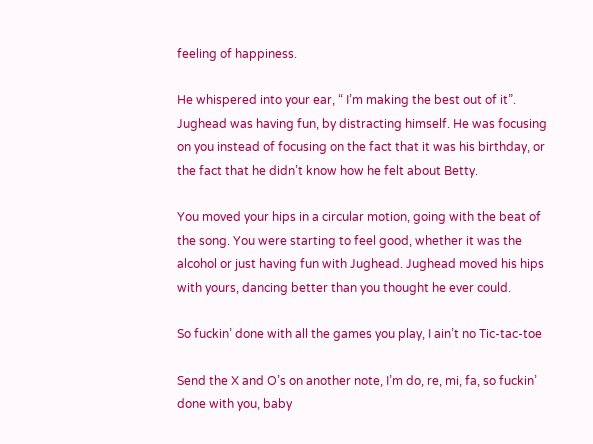feeling of happiness.

He whispered into your ear, “ I’m making the best out of it”. Jughead was having fun, by distracting himself. He was focusing on you instead of focusing on the fact that it was his birthday, or the fact that he didn’t know how he felt about Betty.

You moved your hips in a circular motion, going with the beat of the song. You were starting to feel good, whether it was the alcohol or just having fun with Jughead. Jughead moved his hips with yours, dancing better than you thought he ever could.

So fuckin’ done with all the games you play, I ain’t no Tic-tac-toe

Send the X and O’s on another note, I’m do, re, mi, fa, so fuckin’ done with you, baby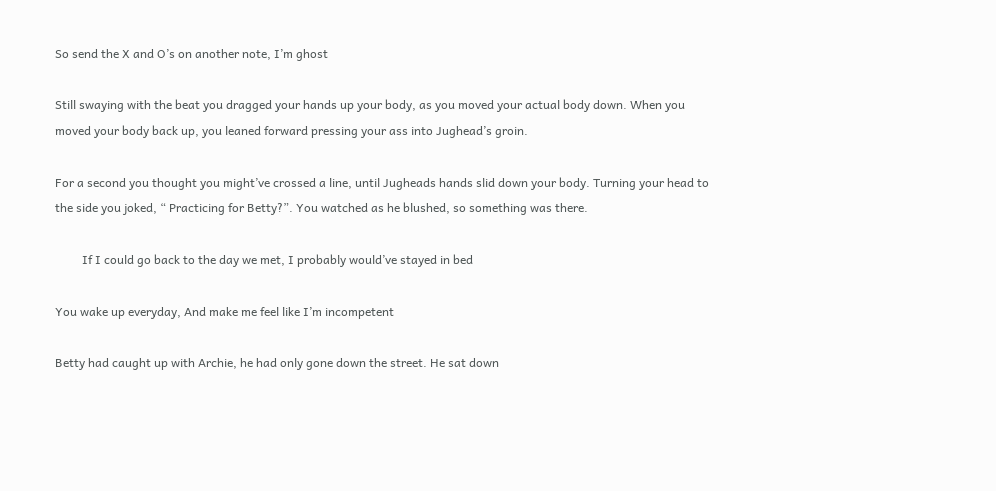So send the X and O’s on another note, I’m ghost

Still swaying with the beat you dragged your hands up your body, as you moved your actual body down. When you moved your body back up, you leaned forward pressing your ass into Jughead’s groin.

For a second you thought you might’ve crossed a line, until Jugheads hands slid down your body. Turning your head to the side you joked, “ Practicing for Betty?”. You watched as he blushed, so something was there.

         If I could go back to the day we met, I probably would’ve stayed in bed

You wake up everyday, And make me feel like I’m incompetent

Betty had caught up with Archie, he had only gone down the street. He sat down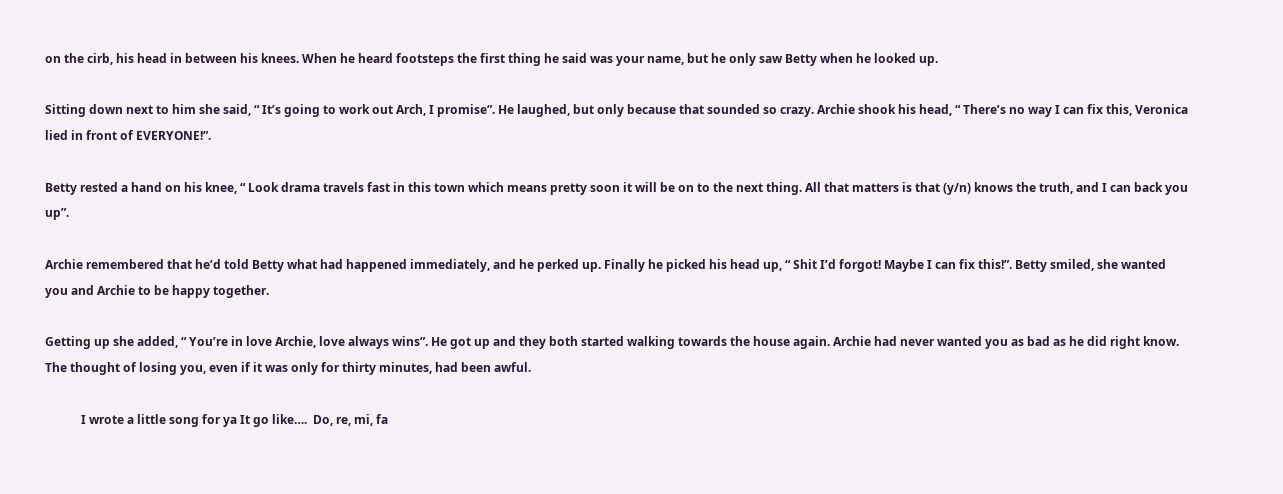on the cirb, his head in between his knees. When he heard footsteps the first thing he said was your name, but he only saw Betty when he looked up.

Sitting down next to him she said, “ It’s going to work out Arch, I promise”. He laughed, but only because that sounded so crazy. Archie shook his head, “ There’s no way I can fix this, Veronica lied in front of EVERYONE!”.

Betty rested a hand on his knee, “ Look drama travels fast in this town which means pretty soon it will be on to the next thing. All that matters is that (y/n) knows the truth, and I can back you up”.

Archie remembered that he’d told Betty what had happened immediately, and he perked up. Finally he picked his head up, “ Shit I’d forgot! Maybe I can fix this!”. Betty smiled, she wanted you and Archie to be happy together.

Getting up she added, “ You’re in love Archie, love always wins”. He got up and they both started walking towards the house again. Archie had never wanted you as bad as he did right know. The thought of losing you, even if it was only for thirty minutes, had been awful.

            I wrote a little song for ya It go like….  Do, re, mi, fa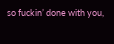so fuckin’ done with you,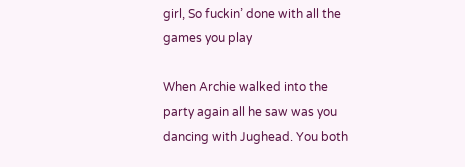girl, So fuckin’ done with all the games you play

When Archie walked into the party again all he saw was you dancing with Jughead. You both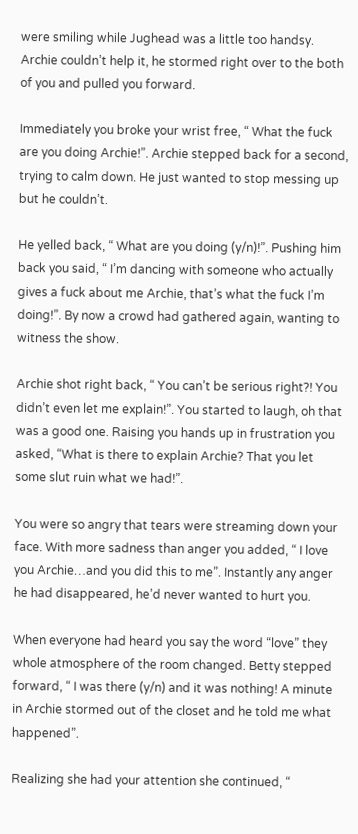were smiling while Jughead was a little too handsy. Archie couldn’t help it, he stormed right over to the both of you and pulled you forward.

Immediately you broke your wrist free, “ What the fuck are you doing Archie!”. Archie stepped back for a second, trying to calm down. He just wanted to stop messing up but he couldn’t.

He yelled back, “ What are you doing (y/n)!”. Pushing him back you said, “ I’m dancing with someone who actually gives a fuck about me Archie, that’s what the fuck I’m doing!”. By now a crowd had gathered again, wanting to witness the show.

Archie shot right back, “ You can’t be serious right?! You didn’t even let me explain!”. You started to laugh, oh that was a good one. Raising you hands up in frustration you asked, “What is there to explain Archie? That you let some slut ruin what we had!”.

You were so angry that tears were streaming down your face. With more sadness than anger you added, “ I love you Archie…and you did this to me”. Instantly any anger he had disappeared, he’d never wanted to hurt you.

When everyone had heard you say the word “love” they whole atmosphere of the room changed. Betty stepped forward, “ I was there (y/n) and it was nothing! A minute in Archie stormed out of the closet and he told me what happened”.

Realizing she had your attention she continued, “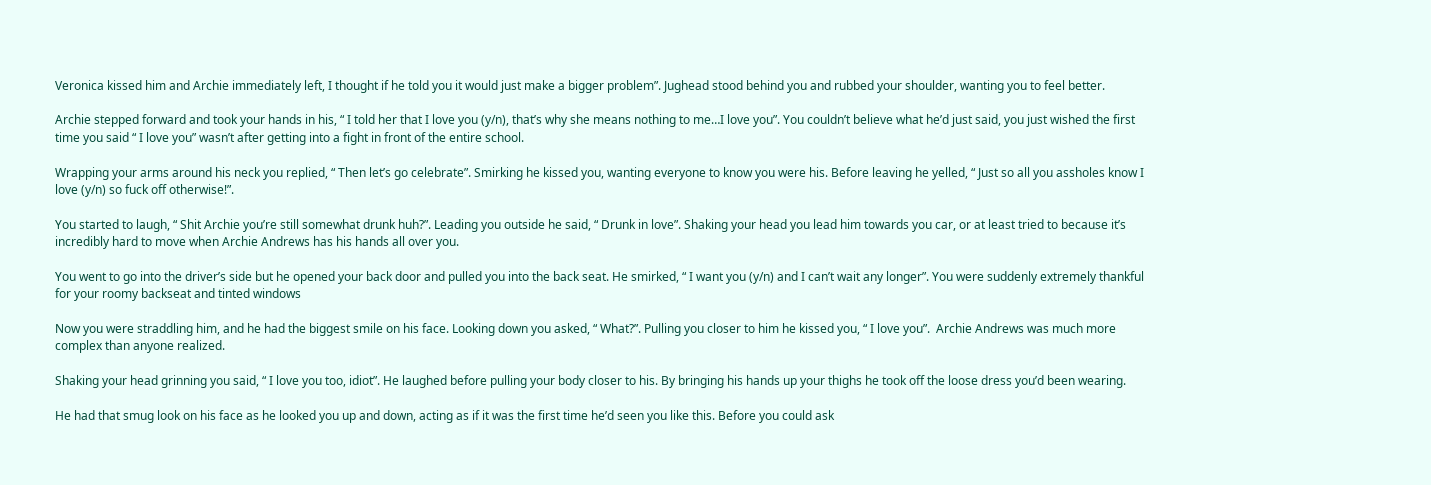Veronica kissed him and Archie immediately left, I thought if he told you it would just make a bigger problem”. Jughead stood behind you and rubbed your shoulder, wanting you to feel better.

Archie stepped forward and took your hands in his, “ I told her that I love you (y/n), that’s why she means nothing to me…I love you”. You couldn’t believe what he’d just said, you just wished the first time you said “ I love you” wasn’t after getting into a fight in front of the entire school.

Wrapping your arms around his neck you replied, “ Then let’s go celebrate”. Smirking he kissed you, wanting everyone to know you were his. Before leaving he yelled, “ Just so all you assholes know I love (y/n) so fuck off otherwise!”.

You started to laugh, “ Shit Archie you’re still somewhat drunk huh?”. Leading you outside he said, “ Drunk in love”. Shaking your head you lead him towards you car, or at least tried to because it’s incredibly hard to move when Archie Andrews has his hands all over you.

You went to go into the driver’s side but he opened your back door and pulled you into the back seat. He smirked, “ I want you (y/n) and I can’t wait any longer”. You were suddenly extremely thankful for your roomy backseat and tinted windows

Now you were straddling him, and he had the biggest smile on his face. Looking down you asked, “ What?”. Pulling you closer to him he kissed you, “ I love you”.  Archie Andrews was much more complex than anyone realized.

Shaking your head grinning you said, “ I love you too, idiot”. He laughed before pulling your body closer to his. By bringing his hands up your thighs he took off the loose dress you’d been wearing.

He had that smug look on his face as he looked you up and down, acting as if it was the first time he’d seen you like this. Before you could ask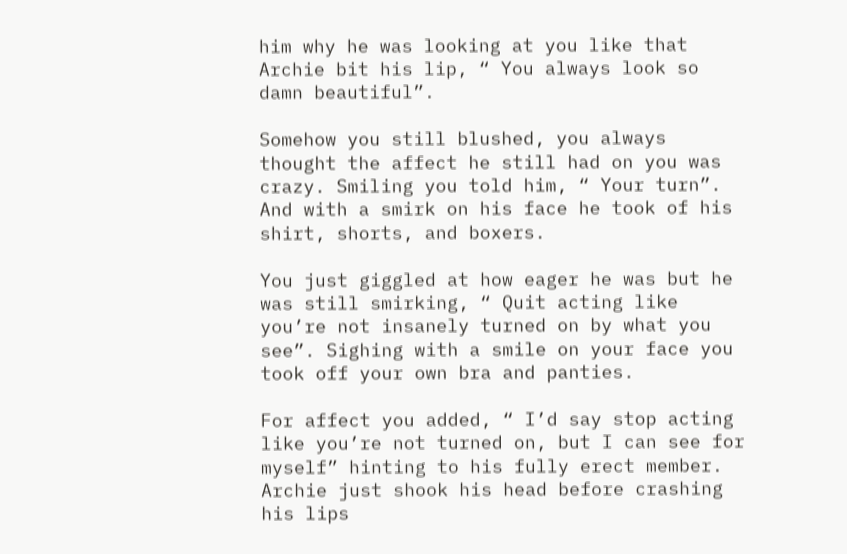him why he was looking at you like that Archie bit his lip, “ You always look so damn beautiful”.

Somehow you still blushed, you always thought the affect he still had on you was crazy. Smiling you told him, “ Your turn”. And with a smirk on his face he took of his shirt, shorts, and boxers.

You just giggled at how eager he was but he was still smirking, “ Quit acting like you’re not insanely turned on by what you see”. Sighing with a smile on your face you took off your own bra and panties.

For affect you added, “ I’d say stop acting like you’re not turned on, but I can see for myself” hinting to his fully erect member. Archie just shook his head before crashing his lips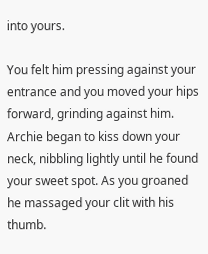into yours.

You felt him pressing against your entrance and you moved your hips forward, grinding against him. Archie began to kiss down your neck, nibbling lightly until he found your sweet spot. As you groaned he massaged your clit with his thumb.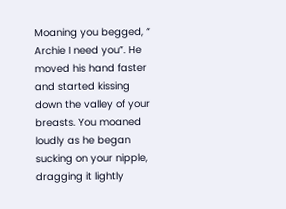Moaning you begged, “ Archie I need you”. He moved his hand faster and started kissing down the valley of your breasts. You moaned loudly as he began sucking on your nipple, dragging it lightly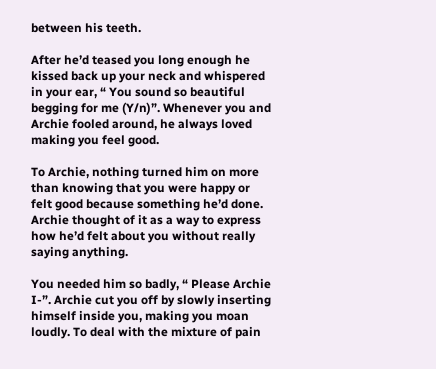between his teeth.

After he’d teased you long enough he kissed back up your neck and whispered in your ear, “ You sound so beautiful begging for me (Y/n)”. Whenever you and Archie fooled around, he always loved making you feel good.

To Archie, nothing turned him on more than knowing that you were happy or felt good because something he’d done. Archie thought of it as a way to express how he’d felt about you without really saying anything.

You needed him so badly, “ Please Archie I-”. Archie cut you off by slowly inserting himself inside you, making you moan loudly. To deal with the mixture of pain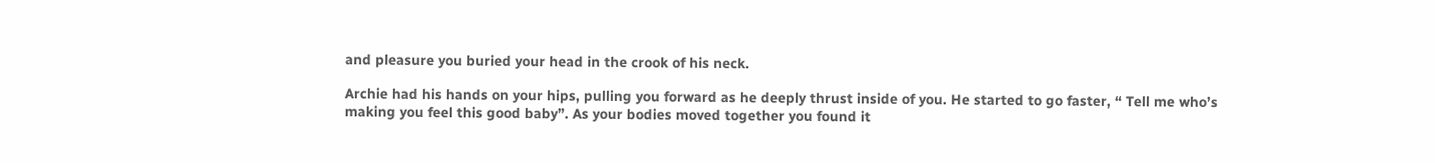and pleasure you buried your head in the crook of his neck.

Archie had his hands on your hips, pulling you forward as he deeply thrust inside of you. He started to go faster, “ Tell me who’s making you feel this good baby”. As your bodies moved together you found it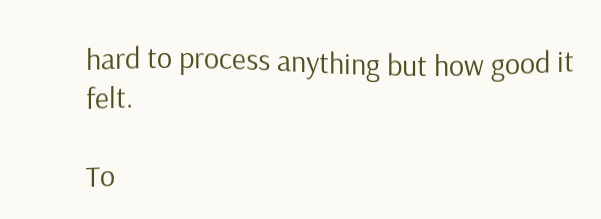hard to process anything but how good it felt.

To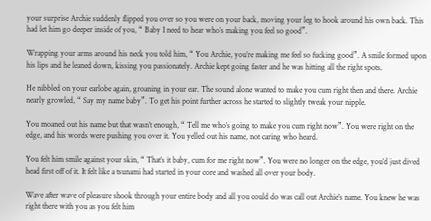your surprise Archie suddenly flipped you over so you were on your back, moving your leg to hook around his own back. This had let him go deeper inside of you, “ Baby I need to hear who’s making you feel so good”.

Wrapping your arms around his neck you told him, “ You Archie, you’re making me feel so fucking good”. A smile formed upon his lips and he leaned down, kissing you passionately. Archie kept going faster and he was hitting all the right spots.

He nibbled on your earlobe again, groaning in your ear. The sound alone wanted to make you cum right then and there. Archie nearly growled, “ Say my name baby”. To get his point further across he started to slightly tweak your nipple.

You moaned out his name but that wasn’t enough, “ Tell me who’s going to make you cum right now”. You were right on the edge, and his words were pushing you over it. You yelled out his name, not caring who heard.

You felt him smile against your skin, “ That’s it baby, cum for me right now”. You were no longer on the edge, you’d just dived head first off of it. It felt like a tsunami had started in your core and washed all over your body.

Wave after wave of pleasure shook through your entire body and all you could do was call out Archie’s name. You knew he was right there with you as you felt him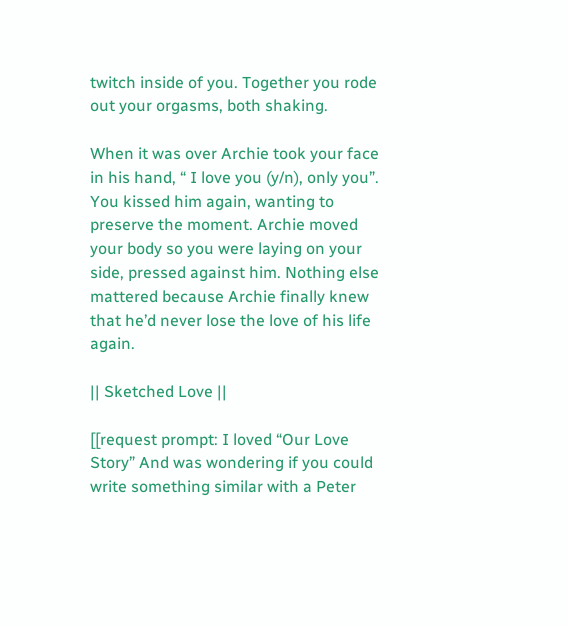twitch inside of you. Together you rode out your orgasms, both shaking.

When it was over Archie took your face in his hand, “ I love you (y/n), only you”. You kissed him again, wanting to preserve the moment. Archie moved your body so you were laying on your side, pressed against him. Nothing else mattered because Archie finally knew that he’d never lose the love of his life again.

|| Sketched Love ||

[[request prompt: I loved “Our Love Story” And was wondering if you could write something similar with a Peter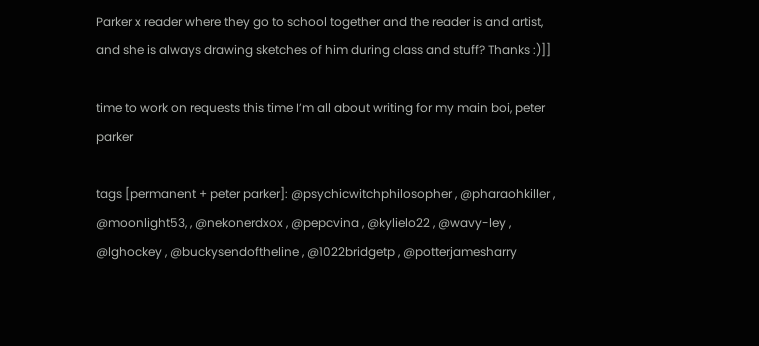Parker x reader where they go to school together and the reader is and artist, and she is always drawing sketches of him during class and stuff? Thanks :)]]

time to work on requests this time I’m all about writing for my main boi, peter parker

tags [permanent + peter parker]: @psychicwitchphilosopher , @pharaohkiller , @moonlight53, , @nekonerdxox , @pepcvina , @kylielo22 , @wavy-ley , @lghockey , @buckysendoftheline , @1022bridgetp , @potterjamesharry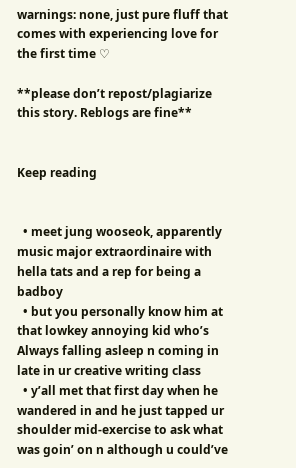warnings: none, just pure fluff that comes with experiencing love for the first time ♡

**please don’t repost/plagiarize this story. Reblogs are fine**


Keep reading


  • meet jung wooseok, apparently music major extraordinaire with hella tats and a rep for being a badboy
  • but you personally know him at that lowkey annoying kid who’s Always falling asleep n coming in late in ur creative writing class
  • y’all met that first day when he wandered in and he just tapped ur shoulder mid-exercise to ask what was goin’ on n although u could’ve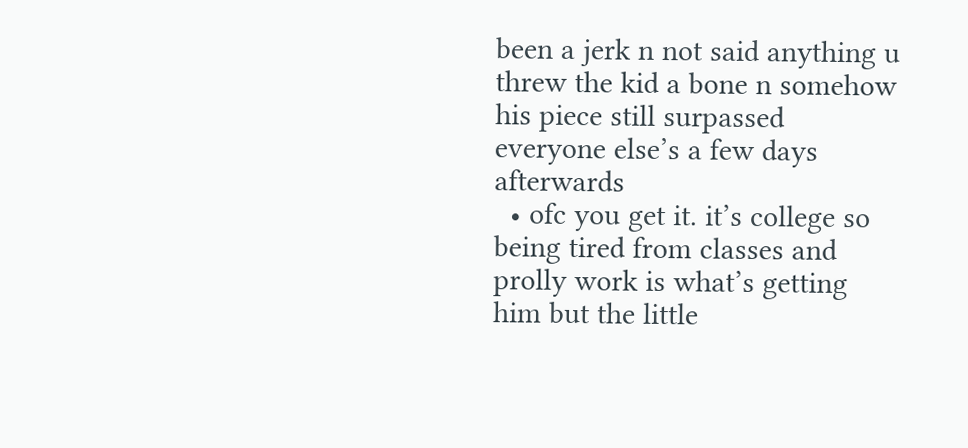been a jerk n not said anything u threw the kid a bone n somehow his piece still surpassed everyone else’s a few days afterwards
  • ofc you get it. it’s college so being tired from classes and prolly work is what’s getting him but the little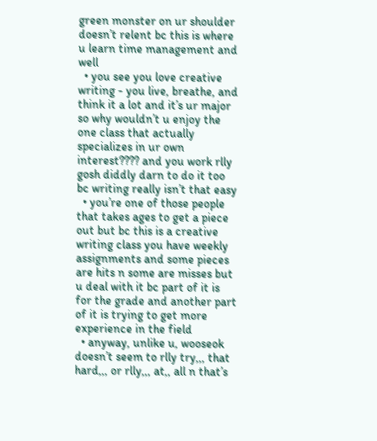green monster on ur shoulder doesn’t relent bc this is where u learn time management and well
  • you see you love creative writing - you live, breathe, and think it a lot and it’s ur major so why wouldn’t u enjoy the one class that actually specializes in ur own interest???? and you work rlly gosh diddly darn to do it too bc writing really isn’t that easy
  • you’re one of those people that takes ages to get a piece out but bc this is a creative writing class you have weekly assignments and some pieces are hits n some are misses but u deal with it bc part of it is for the grade and another part of it is trying to get more experience in the field
  • anyway, unlike u, wooseok doesn’t seem to rlly try,,, that hard,,, or rlly,,, at,, all n that’s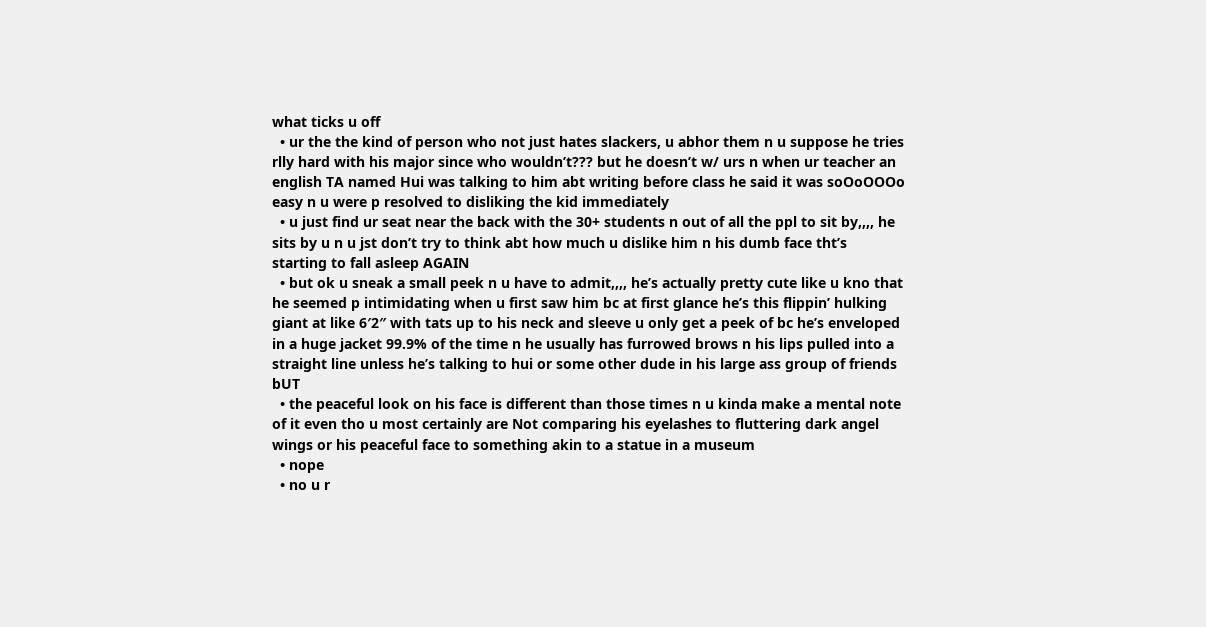what ticks u off
  • ur the the kind of person who not just hates slackers, u abhor them n u suppose he tries rlly hard with his major since who wouldn’t??? but he doesn’t w/ urs n when ur teacher an english TA named Hui was talking to him abt writing before class he said it was soOoOOOo easy n u were p resolved to disliking the kid immediately
  • u just find ur seat near the back with the 30+ students n out of all the ppl to sit by,,,, he sits by u n u jst don’t try to think abt how much u dislike him n his dumb face tht’s starting to fall asleep AGAIN
  • but ok u sneak a small peek n u have to admit,,,, he’s actually pretty cute like u kno that he seemed p intimidating when u first saw him bc at first glance he’s this flippin’ hulking giant at like 6′2″ with tats up to his neck and sleeve u only get a peek of bc he’s enveloped in a huge jacket 99.9% of the time n he usually has furrowed brows n his lips pulled into a straight line unless he’s talking to hui or some other dude in his large ass group of friends bUT
  • the peaceful look on his face is different than those times n u kinda make a mental note of it even tho u most certainly are Not comparing his eyelashes to fluttering dark angel wings or his peaceful face to something akin to a statue in a museum
  • nope
  • no u r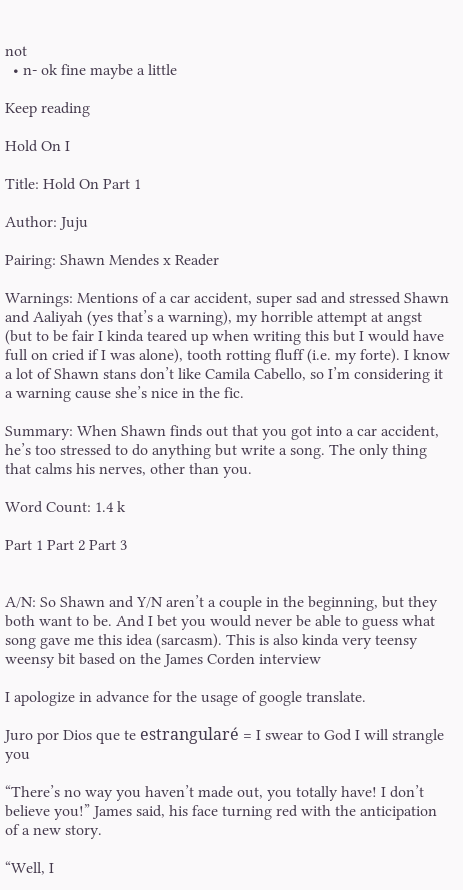not
  • n- ok fine maybe a little

Keep reading

Hold On I

Title: Hold On Part 1

Author: Juju

Pairing: Shawn Mendes x Reader

Warnings: Mentions of a car accident, super sad and stressed Shawn and Aaliyah (yes that’s a warning), my horrible attempt at angst (but to be fair I kinda teared up when writing this but I would have full on cried if I was alone), tooth rotting fluff (i.e. my forte). I know a lot of Shawn stans don’t like Camila Cabello, so I’m considering it a warning cause she’s nice in the fic.

Summary: When Shawn finds out that you got into a car accident, he’s too stressed to do anything but write a song. The only thing that calms his nerves, other than you.

Word Count: 1.4 k

Part 1 Part 2 Part 3


A/N: So Shawn and Y/N aren’t a couple in the beginning, but they both want to be. And I bet you would never be able to guess what song gave me this idea (sarcasm). This is also kinda very teensy weensy bit based on the James Corden interview

I apologize in advance for the usage of google translate.

Juro por Dios que te estrangularé = I swear to God I will strangle you

“There’s no way you haven’t made out, you totally have! I don’t believe you!” James said, his face turning red with the anticipation of a new story.

“Well, I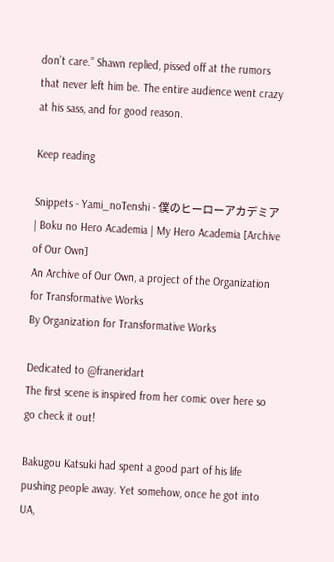don’t care.” Shawn replied, pissed off at the rumors that never left him be. The entire audience went crazy at his sass, and for good reason.

Keep reading

Snippets - Yami_noTenshi - 僕のヒーローアカデミア | Boku no Hero Academia | My Hero Academia [Archive of Our Own]
An Archive of Our Own, a project of the Organization for Transformative Works
By Organization for Transformative Works

Dedicated to @franeridart
The first scene is inspired from her comic over here so go check it out!

Bakugou Katsuki had spent a good part of his life pushing people away. Yet somehow, once he got into UA,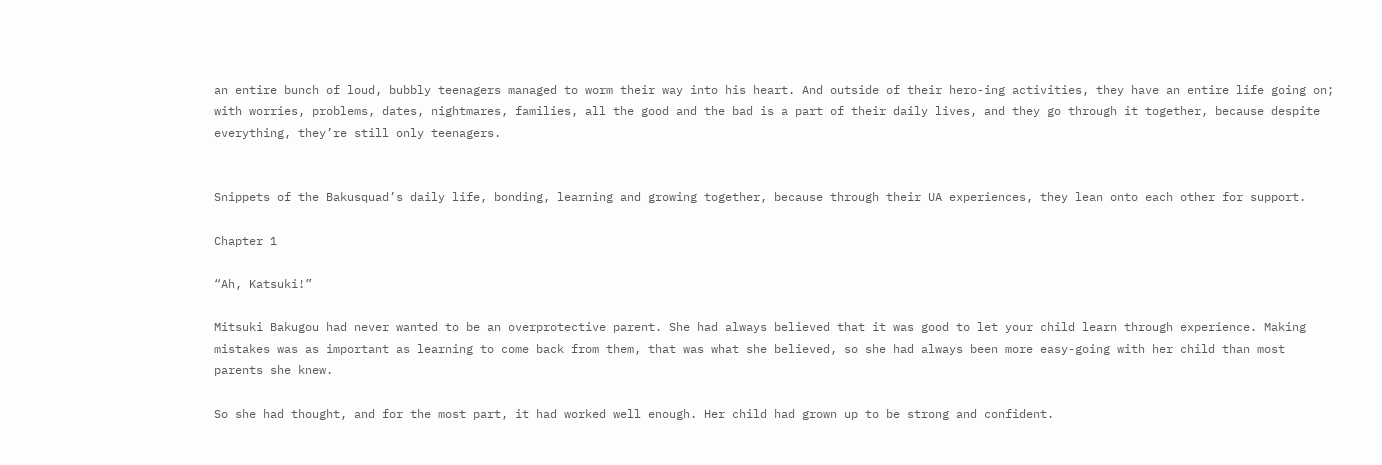an entire bunch of loud, bubbly teenagers managed to worm their way into his heart. And outside of their hero-ing activities, they have an entire life going on; with worries, problems, dates, nightmares, families, all the good and the bad is a part of their daily lives, and they go through it together, because despite everything, they’re still only teenagers.


Snippets of the Bakusquad’s daily life, bonding, learning and growing together, because through their UA experiences, they lean onto each other for support.

Chapter 1

“Ah, Katsuki!”

Mitsuki Bakugou had never wanted to be an overprotective parent. She had always believed that it was good to let your child learn through experience. Making mistakes was as important as learning to come back from them, that was what she believed, so she had always been more easy-going with her child than most parents she knew.

So she had thought, and for the most part, it had worked well enough. Her child had grown up to be strong and confident.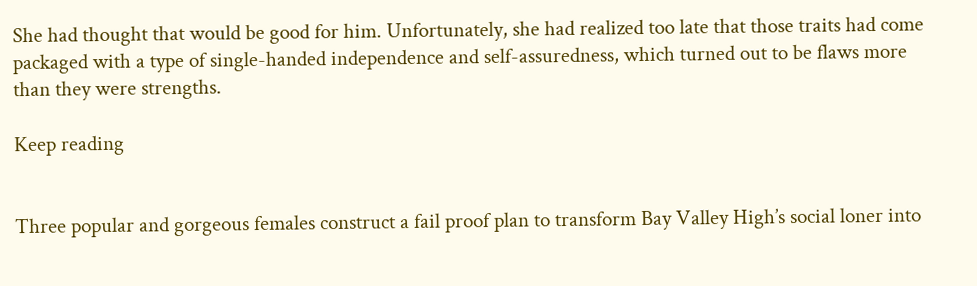She had thought that would be good for him. Unfortunately, she had realized too late that those traits had come packaged with a type of single-handed independence and self-assuredness, which turned out to be flaws more than they were strengths.

Keep reading


Three popular and gorgeous females construct a fail proof plan to transform Bay Valley High’s social loner into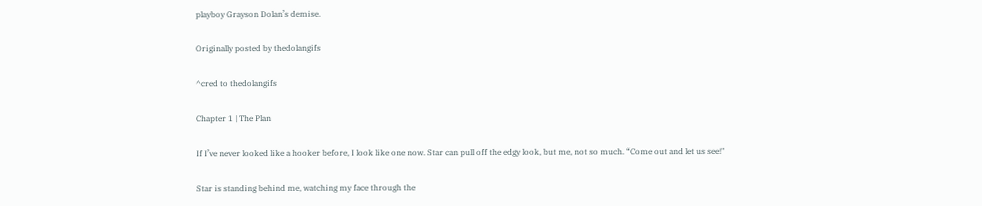playboy Grayson Dolan’s demise.

Originally posted by thedolangifs

^cred to thedolangifs

Chapter 1 | The Plan

If I’ve never looked like a hooker before, I look like one now. Star can pull off the edgy look, but me, not so much. “Come out and let us see!"

Star is standing behind me, watching my face through the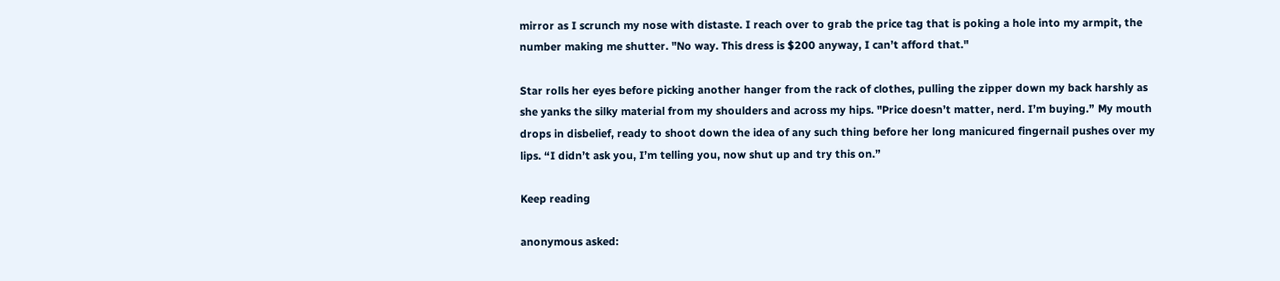mirror as I scrunch my nose with distaste. I reach over to grab the price tag that is poking a hole into my armpit, the number making me shutter. "No way. This dress is $200 anyway, I can’t afford that."

Star rolls her eyes before picking another hanger from the rack of clothes, pulling the zipper down my back harshly as she yanks the silky material from my shoulders and across my hips. "Price doesn’t matter, nerd. I’m buying.” My mouth drops in disbelief, ready to shoot down the idea of any such thing before her long manicured fingernail pushes over my lips. “I didn’t ask you, I’m telling you, now shut up and try this on.”

Keep reading

anonymous asked: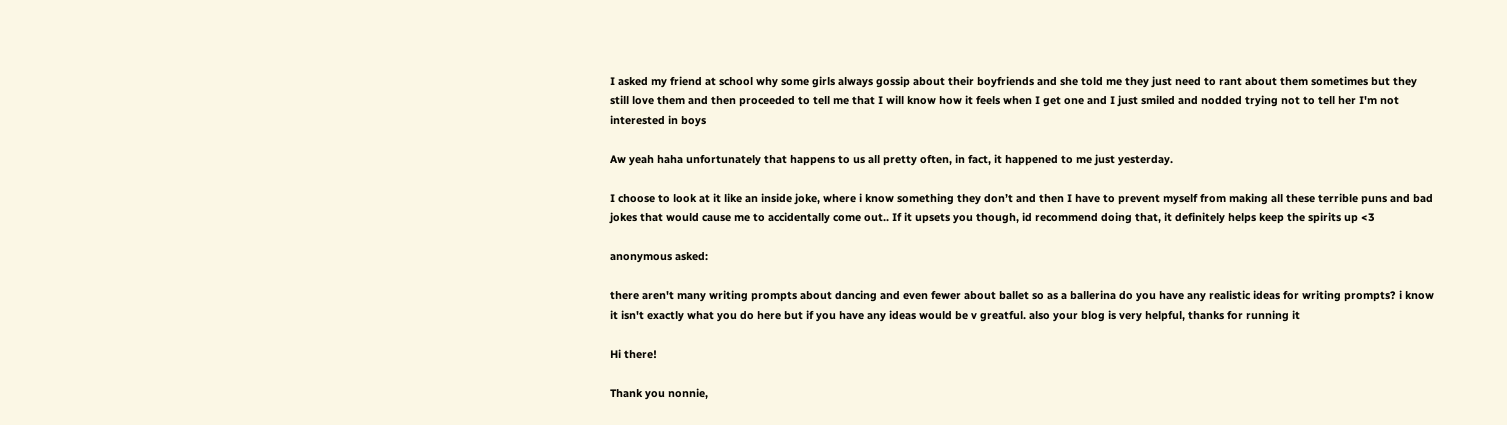I asked my friend at school why some girls always gossip about their boyfriends and she told me they just need to rant about them sometimes but they still love them and then proceeded to tell me that I will know how it feels when I get one and I just smiled and nodded trying not to tell her I'm not interested in boys

Aw yeah haha unfortunately that happens to us all pretty often, in fact, it happened to me just yesterday.

I choose to look at it like an inside joke, where i know something they don’t and then I have to prevent myself from making all these terrible puns and bad jokes that would cause me to accidentally come out.. If it upsets you though, id recommend doing that, it definitely helps keep the spirits up <3

anonymous asked:

there aren't many writing prompts about dancing and even fewer about ballet so as a ballerina do you have any realistic ideas for writing prompts? i know it isn't exactly what you do here but if you have any ideas would be v greatful. also your blog is very helpful, thanks for running it

Hi there!

Thank you nonnie,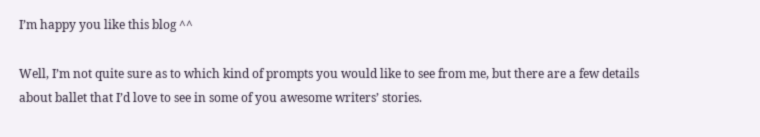I’m happy you like this blog ^^

Well, I’m not quite sure as to which kind of prompts you would like to see from me, but there are a few details about ballet that I’d love to see in some of you awesome writers’ stories.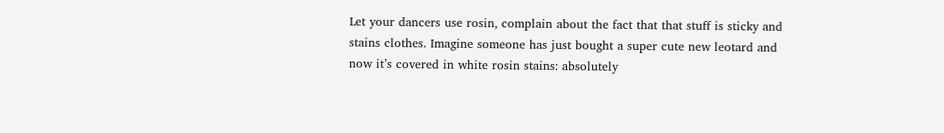Let your dancers use rosin, complain about the fact that that stuff is sticky and stains clothes. Imagine someone has just bought a super cute new leotard and now it’s covered in white rosin stains: absolutely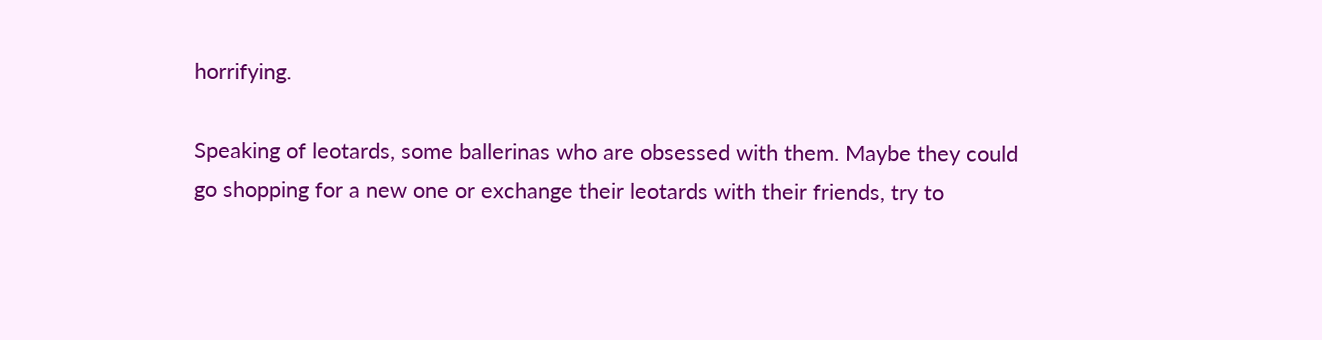horrifying.

Speaking of leotards, some ballerinas who are obsessed with them. Maybe they could go shopping for a new one or exchange their leotards with their friends, try to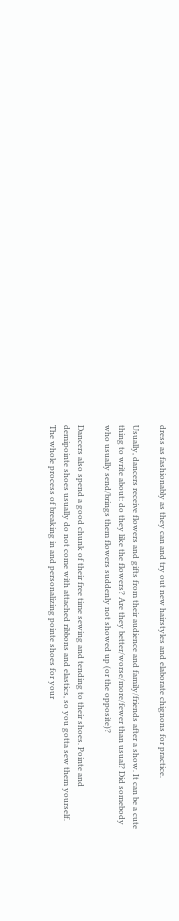dress as fashionably as they can and try out new hairstyles and elaborate chignons for practice.

Usually, dancers receive flowers and gifts from their audience and family/friends after a show. It can be a cute thing to write about: do they like the flowers? Are they better/worse/more/fewer than usual? Did somebody who usually send/brings them flowers suddenly not showed up (or the opposite)?

Dancers also spend a good chunk of their free time sewing and tending to their shoes. Pointe and demipointe shoes usually do not come with attached ribbons and elastics, so you gotta sew them yourself. The whole process of breaking in and personalizing pointe shoes for your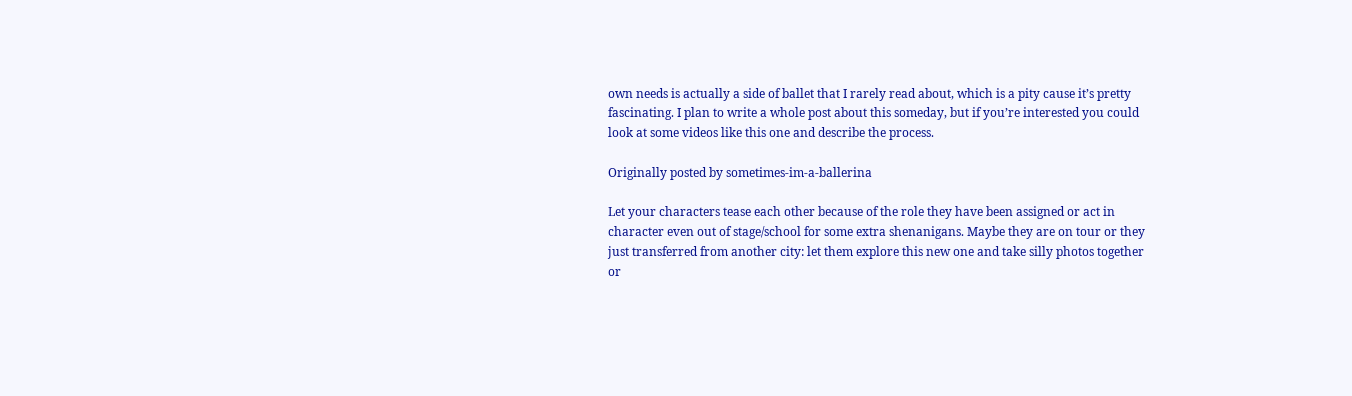own needs is actually a side of ballet that I rarely read about, which is a pity cause it’s pretty fascinating. I plan to write a whole post about this someday, but if you’re interested you could look at some videos like this one and describe the process.

Originally posted by sometimes-im-a-ballerina

Let your characters tease each other because of the role they have been assigned or act in character even out of stage/school for some extra shenanigans. Maybe they are on tour or they just transferred from another city: let them explore this new one and take silly photos together or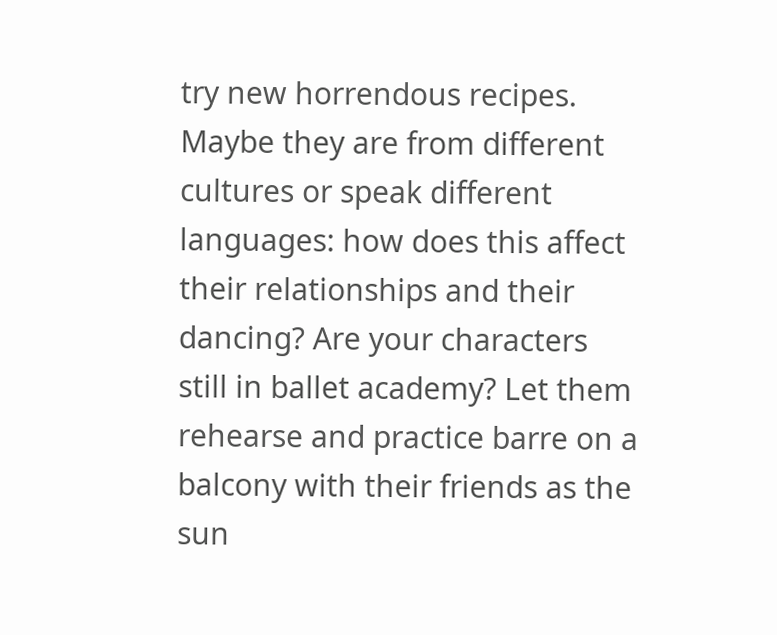try new horrendous recipes. Maybe they are from different cultures or speak different languages: how does this affect their relationships and their dancing? Are your characters still in ballet academy? Let them rehearse and practice barre on a balcony with their friends as the sun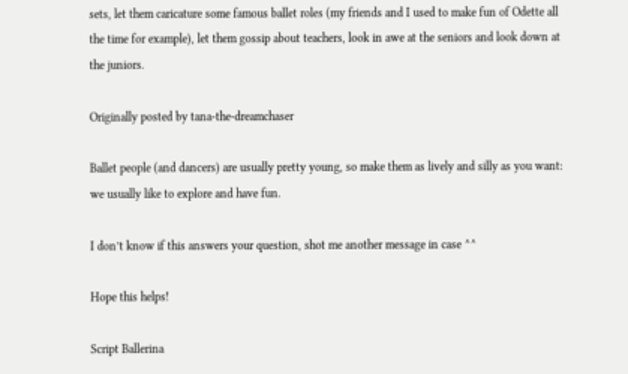sets, let them caricature some famous ballet roles (my friends and I used to make fun of Odette all the time for example), let them gossip about teachers, look in awe at the seniors and look down at the juniors.

Originally posted by tana-the-dreamchaser

Ballet people (and dancers) are usually pretty young, so make them as lively and silly as you want: we usually like to explore and have fun.

I don’t know if this answers your question, shot me another message in case ^^

Hope this helps!

Script Ballerina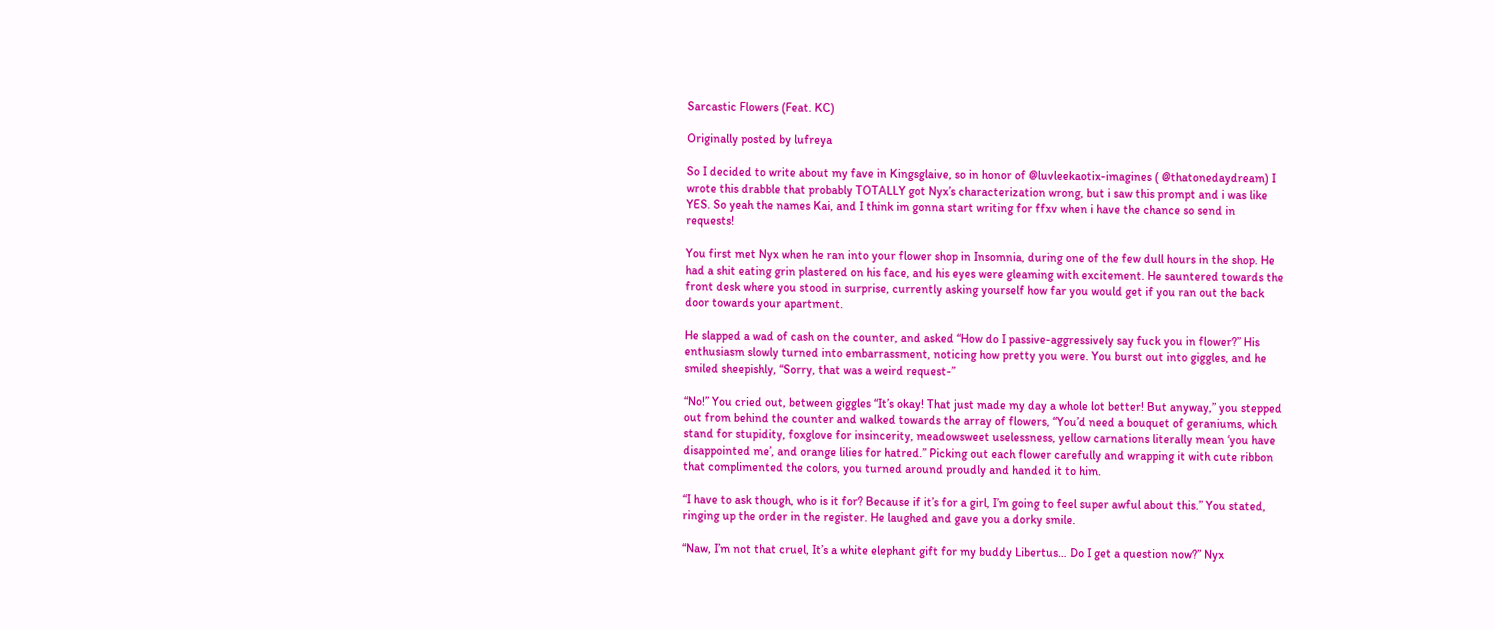Sarcastic Flowers (Feat. KC)

Originally posted by lufreya

So I decided to write about my fave in Kingsglaive, so in honor of @luvleekaotix-imagines ( @thatonedaydream) I wrote this drabble that probably TOTALLY got Nyx’s characterization wrong, but i saw this prompt and i was like YES. So yeah the names Kai, and I think im gonna start writing for ffxv when i have the chance so send in requests!

You first met Nyx when he ran into your flower shop in Insomnia, during one of the few dull hours in the shop. He had a shit eating grin plastered on his face, and his eyes were gleaming with excitement. He sauntered towards the front desk where you stood in surprise, currently asking yourself how far you would get if you ran out the back door towards your apartment.

He slapped a wad of cash on the counter, and asked “How do I passive-aggressively say fuck you in flower?” His enthusiasm slowly turned into embarrassment, noticing how pretty you were. You burst out into giggles, and he smiled sheepishly, “Sorry, that was a weird request-”

“No!” You cried out, between giggles “It’s okay! That just made my day a whole lot better! But anyway,” you stepped out from behind the counter and walked towards the array of flowers, “You’d need a bouquet of geraniums, which stand for stupidity, foxglove for insincerity, meadowsweet uselessness, yellow carnations literally mean ‘you have disappointed me’, and orange lilies for hatred.” Picking out each flower carefully and wrapping it with cute ribbon that complimented the colors, you turned around proudly and handed it to him.

“I have to ask though, who is it for? Because if it’s for a girl, I’m going to feel super awful about this.” You stated, ringing up the order in the register. He laughed and gave you a dorky smile.

“Naw, I’m not that cruel, It’s a white elephant gift for my buddy Libertus… Do I get a question now?” Nyx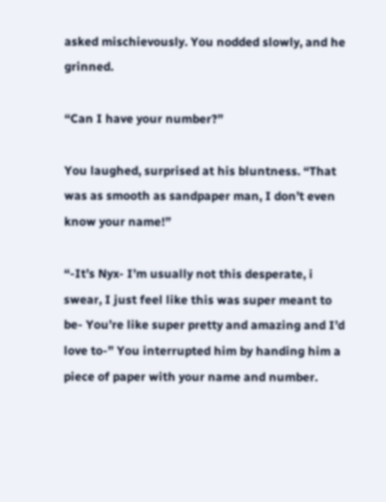asked mischievously. You nodded slowly, and he grinned.

“Can I have your number?”

You laughed, surprised at his bluntness. “That was as smooth as sandpaper man, I don’t even know your name!”

“-It’s Nyx- I’m usually not this desperate, i swear, I just feel like this was super meant to be- You’re like super pretty and amazing and I’d love to-” You interrupted him by handing him a piece of paper with your name and number.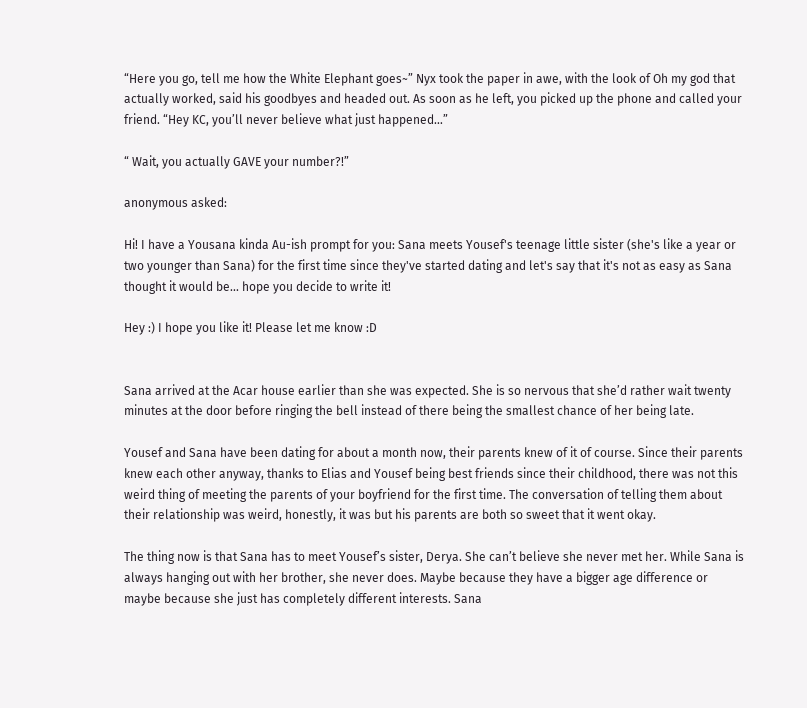“Here you go, tell me how the White Elephant goes~” Nyx took the paper in awe, with the look of Oh my god that actually worked, said his goodbyes and headed out. As soon as he left, you picked up the phone and called your friend. “Hey KC, you’ll never believe what just happened…”

“ Wait, you actually GAVE your number?!”

anonymous asked:

Hi! I have a Yousana kinda Au-ish prompt for you: Sana meets Yousef's teenage little sister (she's like a year or two younger than Sana) for the first time since they've started dating and let's say that it's not as easy as Sana thought it would be... hope you decide to write it!

Hey :) I hope you like it! Please let me know :D


Sana arrived at the Acar house earlier than she was expected. She is so nervous that she’d rather wait twenty minutes at the door before ringing the bell instead of there being the smallest chance of her being late.

Yousef and Sana have been dating for about a month now, their parents knew of it of course. Since their parents knew each other anyway, thanks to Elias and Yousef being best friends since their childhood, there was not this weird thing of meeting the parents of your boyfriend for the first time. The conversation of telling them about their relationship was weird, honestly, it was but his parents are both so sweet that it went okay.

The thing now is that Sana has to meet Yousef’s sister, Derya. She can’t believe she never met her. While Sana is always hanging out with her brother, she never does. Maybe because they have a bigger age difference or maybe because she just has completely different interests. Sana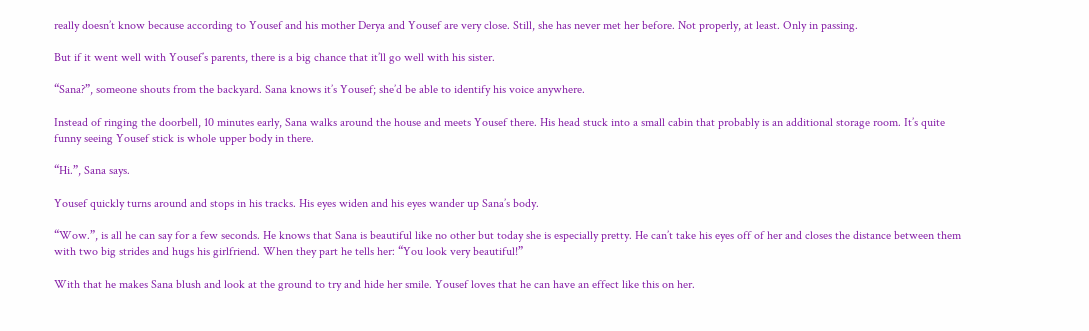really doesn’t know because according to Yousef and his mother Derya and Yousef are very close. Still, she has never met her before. Not properly, at least. Only in passing.

But if it went well with Yousef’s parents, there is a big chance that it’ll go well with his sister.

“Sana?”, someone shouts from the backyard. Sana knows it’s Yousef; she’d be able to identify his voice anywhere.

Instead of ringing the doorbell, 10 minutes early, Sana walks around the house and meets Yousef there. His head stuck into a small cabin that probably is an additional storage room. It’s quite funny seeing Yousef stick is whole upper body in there.

“Hi.”, Sana says.

Yousef quickly turns around and stops in his tracks. His eyes widen and his eyes wander up Sana’s body.

“Wow.”, is all he can say for a few seconds. He knows that Sana is beautiful like no other but today she is especially pretty. He can’t take his eyes off of her and closes the distance between them with two big strides and hugs his girlfriend. When they part he tells her: “You look very beautiful!”

With that he makes Sana blush and look at the ground to try and hide her smile. Yousef loves that he can have an effect like this on her.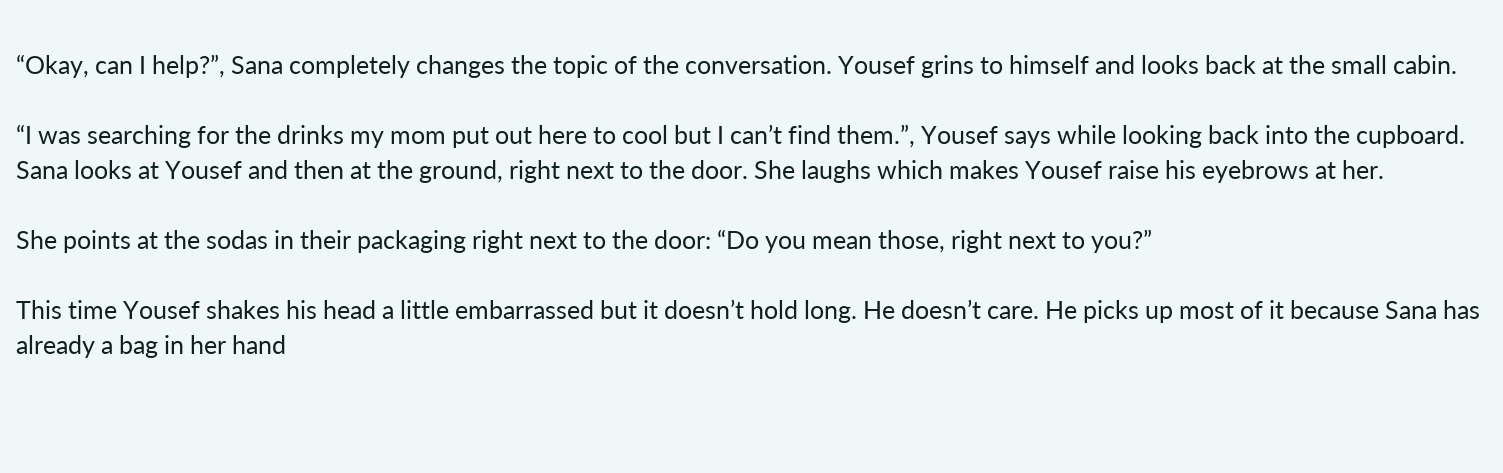“Okay, can I help?”, Sana completely changes the topic of the conversation. Yousef grins to himself and looks back at the small cabin.

“I was searching for the drinks my mom put out here to cool but I can’t find them.”, Yousef says while looking back into the cupboard. Sana looks at Yousef and then at the ground, right next to the door. She laughs which makes Yousef raise his eyebrows at her.

She points at the sodas in their packaging right next to the door: “Do you mean those, right next to you?”

This time Yousef shakes his head a little embarrassed but it doesn’t hold long. He doesn’t care. He picks up most of it because Sana has already a bag in her hand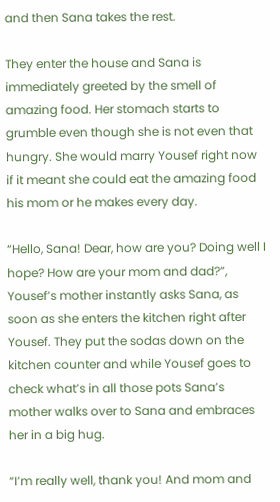and then Sana takes the rest.

They enter the house and Sana is immediately greeted by the smell of amazing food. Her stomach starts to grumble even though she is not even that hungry. She would marry Yousef right now if it meant she could eat the amazing food his mom or he makes every day.

“Hello, Sana! Dear, how are you? Doing well I hope? How are your mom and dad?”, Yousef’s mother instantly asks Sana, as soon as she enters the kitchen right after Yousef. They put the sodas down on the kitchen counter and while Yousef goes to check what’s in all those pots Sana’s mother walks over to Sana and embraces her in a big hug.

“I’m really well, thank you! And mom and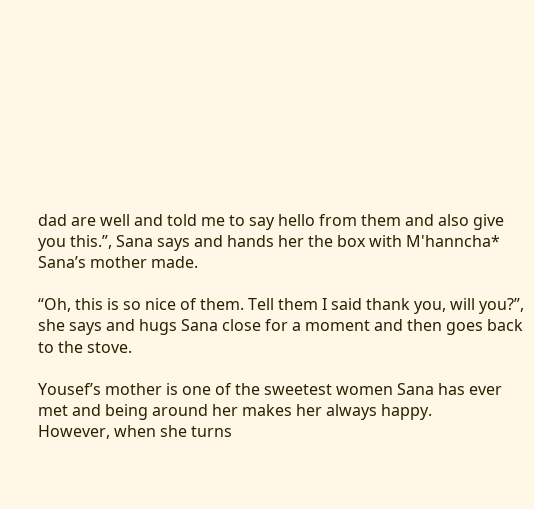dad are well and told me to say hello from them and also give you this.”, Sana says and hands her the box with M'hanncha* Sana’s mother made.

“Oh, this is so nice of them. Tell them I said thank you, will you?”, she says and hugs Sana close for a moment and then goes back to the stove.

Yousef’s mother is one of the sweetest women Sana has ever met and being around her makes her always happy.
However, when she turns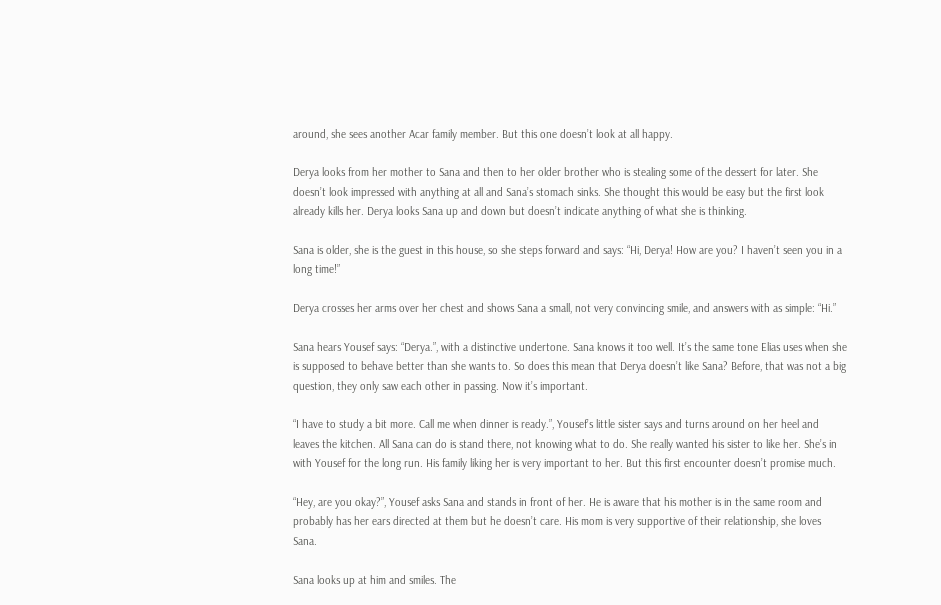around, she sees another Acar family member. But this one doesn’t look at all happy.

Derya looks from her mother to Sana and then to her older brother who is stealing some of the dessert for later. She doesn’t look impressed with anything at all and Sana’s stomach sinks. She thought this would be easy but the first look already kills her. Derya looks Sana up and down but doesn’t indicate anything of what she is thinking.

Sana is older, she is the guest in this house, so she steps forward and says: “Hi, Derya! How are you? I haven’t seen you in a long time!”

Derya crosses her arms over her chest and shows Sana a small, not very convincing smile, and answers with as simple: “Hi.”

Sana hears Yousef says: “Derya.”, with a distinctive undertone. Sana knows it too well. It’s the same tone Elias uses when she is supposed to behave better than she wants to. So does this mean that Derya doesn’t like Sana? Before, that was not a big question, they only saw each other in passing. Now it’s important.

“I have to study a bit more. Call me when dinner is ready.”, Yousef’s little sister says and turns around on her heel and leaves the kitchen. All Sana can do is stand there, not knowing what to do. She really wanted his sister to like her. She’s in with Yousef for the long run. His family liking her is very important to her. But this first encounter doesn’t promise much.

“Hey, are you okay?”, Yousef asks Sana and stands in front of her. He is aware that his mother is in the same room and probably has her ears directed at them but he doesn’t care. His mom is very supportive of their relationship, she loves Sana.

Sana looks up at him and smiles. The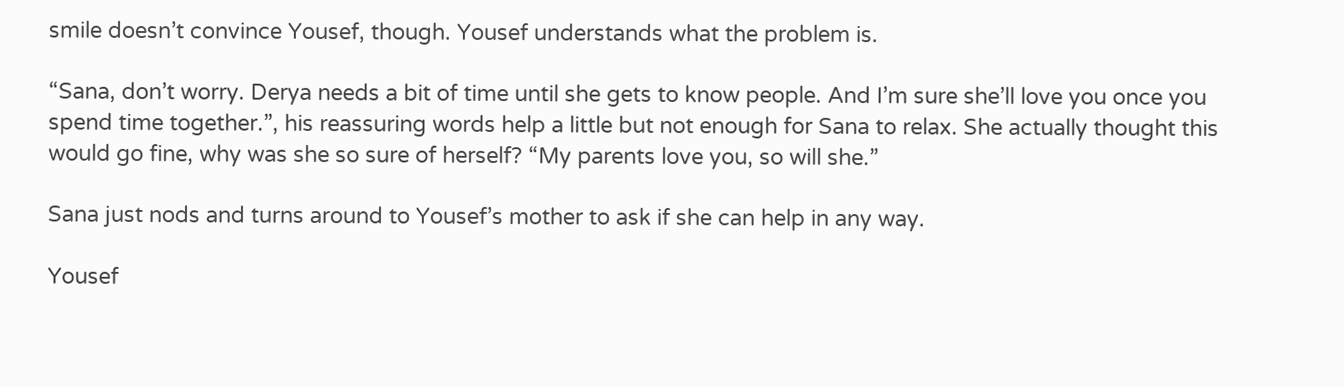smile doesn’t convince Yousef, though. Yousef understands what the problem is.

“Sana, don’t worry. Derya needs a bit of time until she gets to know people. And I’m sure she’ll love you once you spend time together.”, his reassuring words help a little but not enough for Sana to relax. She actually thought this would go fine, why was she so sure of herself? “My parents love you, so will she.”

Sana just nods and turns around to Yousef’s mother to ask if she can help in any way.

Yousef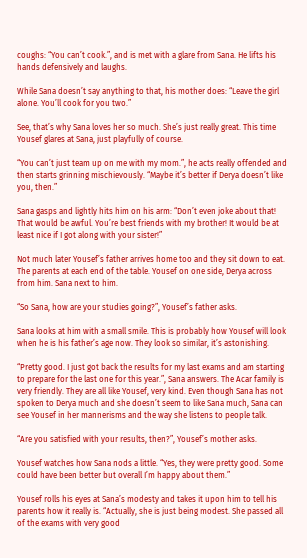coughs: “You can’t cook.”, and is met with a glare from Sana. He lifts his hands defensively and laughs.

While Sana doesn’t say anything to that, his mother does: “Leave the girl alone. You’ll cook for you two.”

See, that’s why Sana loves her so much. She’s just really great. This time Yousef glares at Sana, just playfully of course.

“You can’t just team up on me with my mom.”, he acts really offended and then starts grinning mischievously. “Maybe it’s better if Derya doesn’t like you, then.”

Sana gasps and lightly hits him on his arm: “Don’t even joke about that! That would be awful. You’re best friends with my brother! It would be at least nice if I got along with your sister!”

Not much later Yousef’s father arrives home too and they sit down to eat. The parents at each end of the table. Yousef on one side, Derya across from him. Sana next to him.

“So Sana, how are your studies going?”, Yousef’s father asks.

Sana looks at him with a small smile. This is probably how Yousef will look when he is his father’s age now. They look so similar, it’s astonishing.

“Pretty good. I just got back the results for my last exams and am starting to prepare for the last one for this year.”, Sana answers. The Acar family is very friendly. They are all like Yousef, very kind. Even though Sana has not spoken to Derya much and she doesn’t seem to like Sana much, Sana can see Yousef in her mannerisms and the way she listens to people talk.

“Are you satisfied with your results, then?”, Yousef’s mother asks.

Yousef watches how Sana nods a little. “Yes, they were pretty good. Some could have been better but overall I’m happy about them.”

Yousef rolls his eyes at Sana’s modesty and takes it upon him to tell his parents how it really is. “Actually, she is just being modest. She passed all of the exams with very good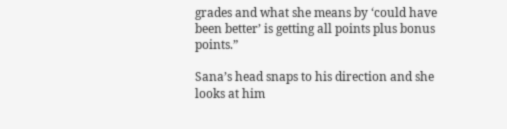grades and what she means by ‘could have been better’ is getting all points plus bonus points.”

Sana’s head snaps to his direction and she looks at him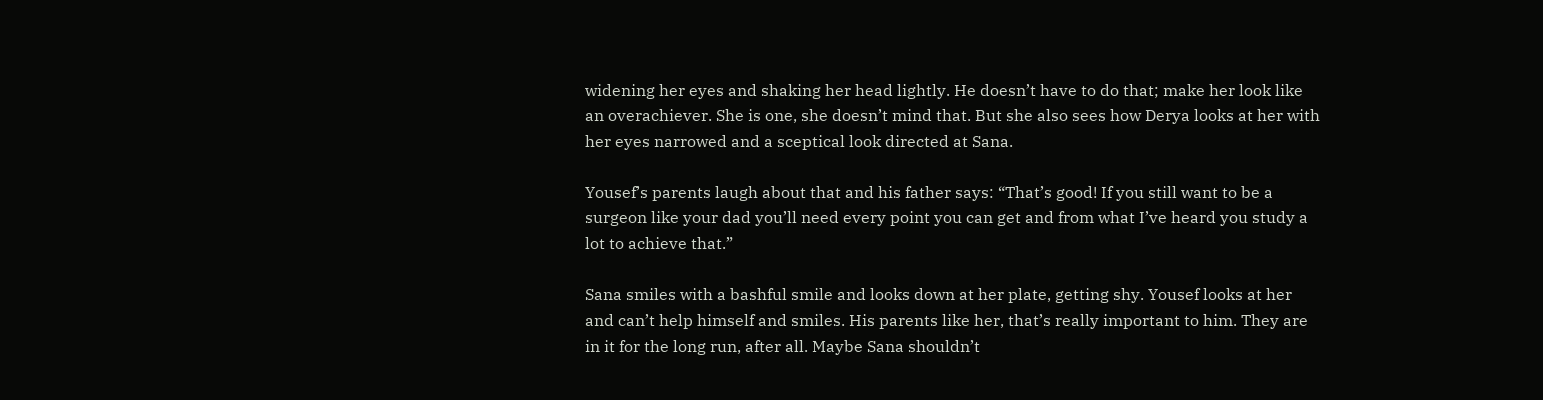widening her eyes and shaking her head lightly. He doesn’t have to do that; make her look like an overachiever. She is one, she doesn’t mind that. But she also sees how Derya looks at her with her eyes narrowed and a sceptical look directed at Sana.

Yousef’s parents laugh about that and his father says: “That’s good! If you still want to be a surgeon like your dad you’ll need every point you can get and from what I’ve heard you study a lot to achieve that.”

Sana smiles with a bashful smile and looks down at her plate, getting shy. Yousef looks at her and can’t help himself and smiles. His parents like her, that’s really important to him. They are in it for the long run, after all. Maybe Sana shouldn’t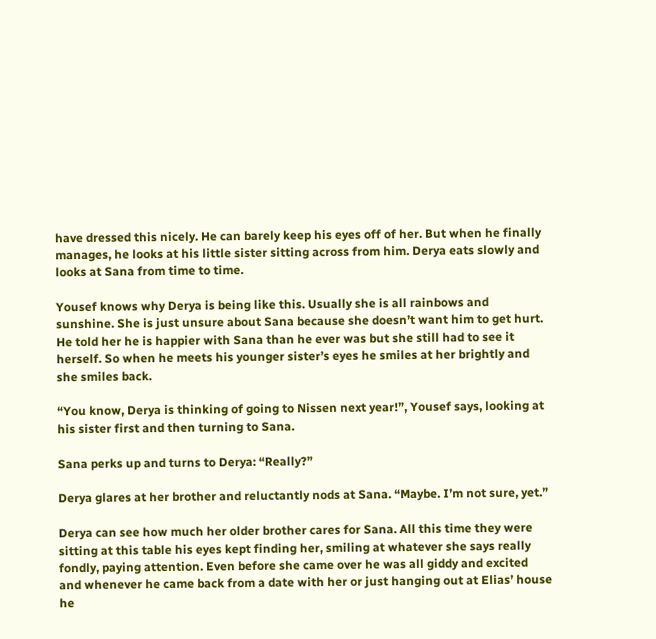have dressed this nicely. He can barely keep his eyes off of her. But when he finally manages, he looks at his little sister sitting across from him. Derya eats slowly and looks at Sana from time to time.

Yousef knows why Derya is being like this. Usually she is all rainbows and sunshine. She is just unsure about Sana because she doesn’t want him to get hurt. He told her he is happier with Sana than he ever was but she still had to see it herself. So when he meets his younger sister’s eyes he smiles at her brightly and she smiles back.

“You know, Derya is thinking of going to Nissen next year!”, Yousef says, looking at his sister first and then turning to Sana.

Sana perks up and turns to Derya: “Really?”

Derya glares at her brother and reluctantly nods at Sana. “Maybe. I’m not sure, yet.”

Derya can see how much her older brother cares for Sana. All this time they were sitting at this table his eyes kept finding her, smiling at whatever she says really fondly, paying attention. Even before she came over he was all giddy and excited and whenever he came back from a date with her or just hanging out at Elias’ house he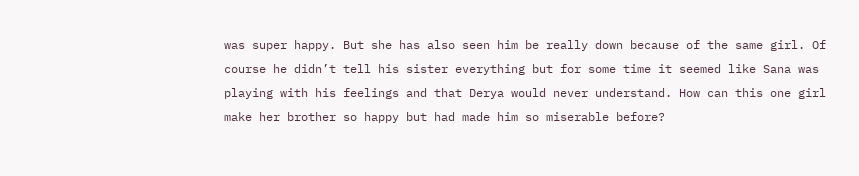was super happy. But she has also seen him be really down because of the same girl. Of course he didn’t tell his sister everything but for some time it seemed like Sana was playing with his feelings and that Derya would never understand. How can this one girl make her brother so happy but had made him so miserable before?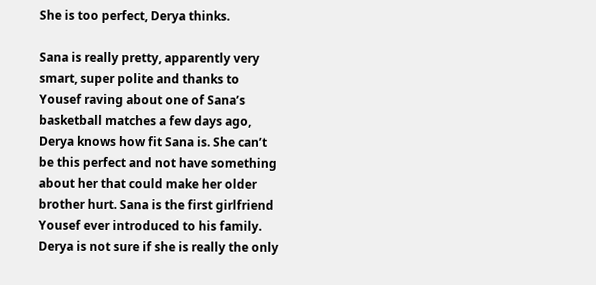She is too perfect, Derya thinks.

Sana is really pretty, apparently very smart, super polite and thanks to Yousef raving about one of Sana’s basketball matches a few days ago, Derya knows how fit Sana is. She can’t be this perfect and not have something about her that could make her older brother hurt. Sana is the first girlfriend Yousef ever introduced to his family. Derya is not sure if she is really the only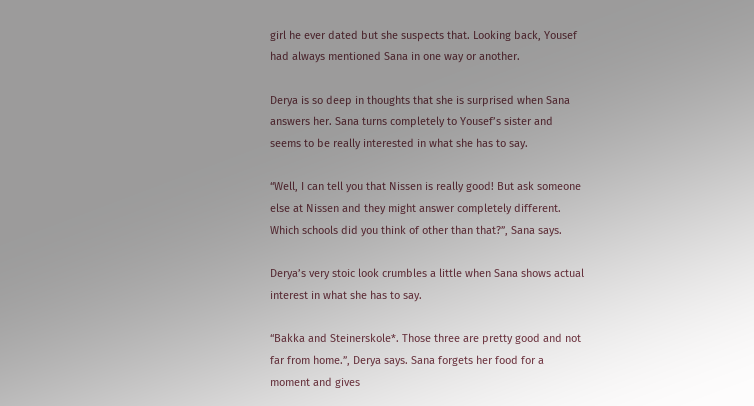girl he ever dated but she suspects that. Looking back, Yousef had always mentioned Sana in one way or another.

Derya is so deep in thoughts that she is surprised when Sana answers her. Sana turns completely to Yousef’s sister and seems to be really interested in what she has to say.

“Well, I can tell you that Nissen is really good! But ask someone else at Nissen and they might answer completely different. Which schools did you think of other than that?”, Sana says.

Derya’s very stoic look crumbles a little when Sana shows actual interest in what she has to say.

“Bakka and Steinerskole*. Those three are pretty good and not far from home.”, Derya says. Sana forgets her food for a moment and gives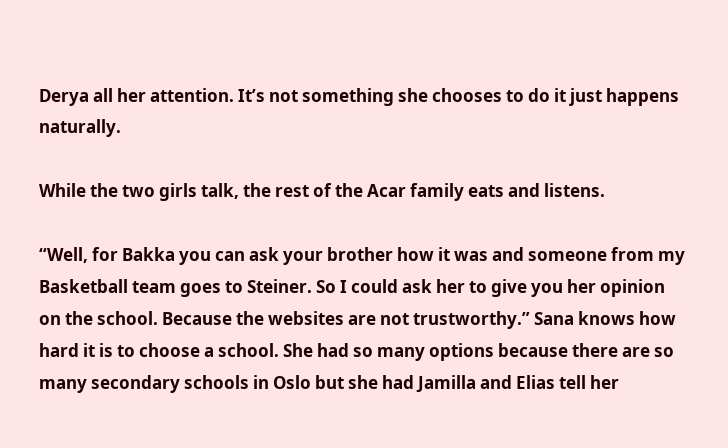Derya all her attention. It’s not something she chooses to do it just happens naturally.

While the two girls talk, the rest of the Acar family eats and listens.

“Well, for Bakka you can ask your brother how it was and someone from my Basketball team goes to Steiner. So I could ask her to give you her opinion on the school. Because the websites are not trustworthy.” Sana knows how hard it is to choose a school. She had so many options because there are so many secondary schools in Oslo but she had Jamilla and Elias tell her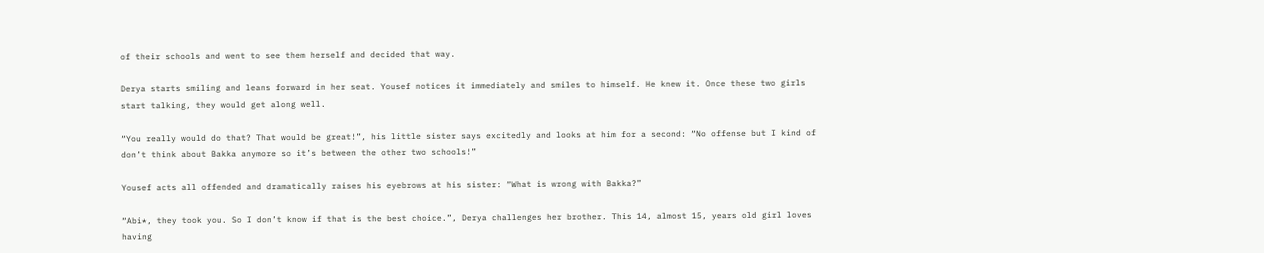of their schools and went to see them herself and decided that way.

Derya starts smiling and leans forward in her seat. Yousef notices it immediately and smiles to himself. He knew it. Once these two girls start talking, they would get along well.

“You really would do that? That would be great!”, his little sister says excitedly and looks at him for a second: “No offense but I kind of don’t think about Bakka anymore so it’s between the other two schools!”

Yousef acts all offended and dramatically raises his eyebrows at his sister: “What is wrong with Bakka?”

“Abi*, they took you. So I don’t know if that is the best choice.”, Derya challenges her brother. This 14, almost 15, years old girl loves having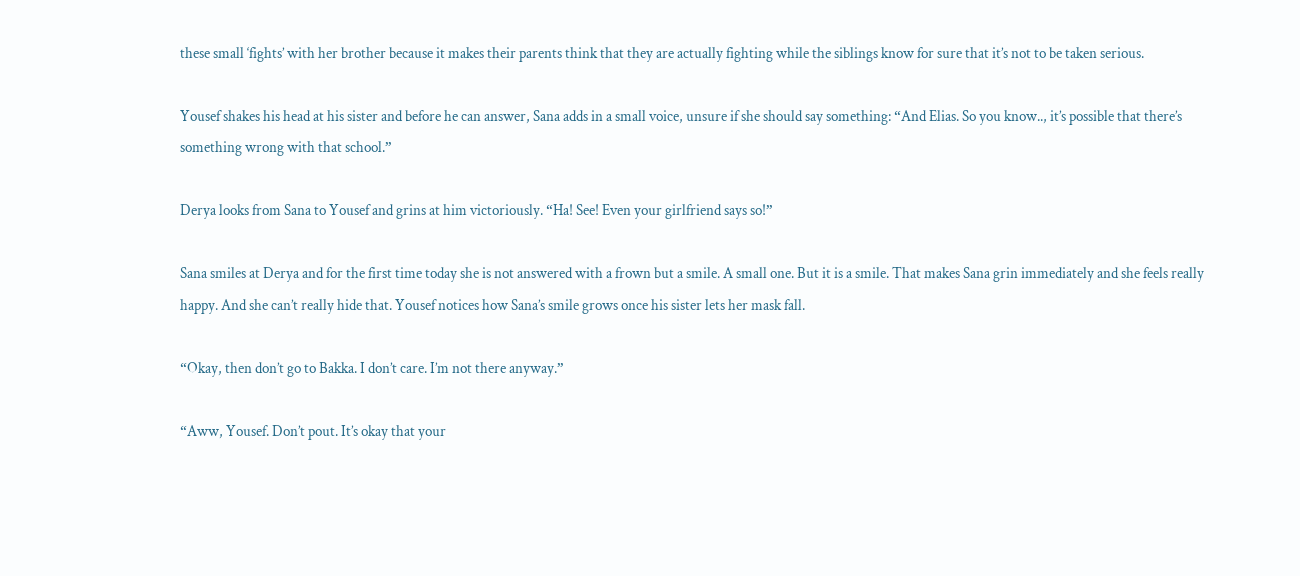these small ‘fights’ with her brother because it makes their parents think that they are actually fighting while the siblings know for sure that it’s not to be taken serious.

Yousef shakes his head at his sister and before he can answer, Sana adds in a small voice, unsure if she should say something: “And Elias. So you know.., it’s possible that there’s something wrong with that school.”

Derya looks from Sana to Yousef and grins at him victoriously. “Ha! See! Even your girlfriend says so!”

Sana smiles at Derya and for the first time today she is not answered with a frown but a smile. A small one. But it is a smile. That makes Sana grin immediately and she feels really happy. And she can’t really hide that. Yousef notices how Sana’s smile grows once his sister lets her mask fall.

“Okay, then don’t go to Bakka. I don’t care. I’m not there anyway.”

“Aww, Yousef. Don’t pout. It’s okay that your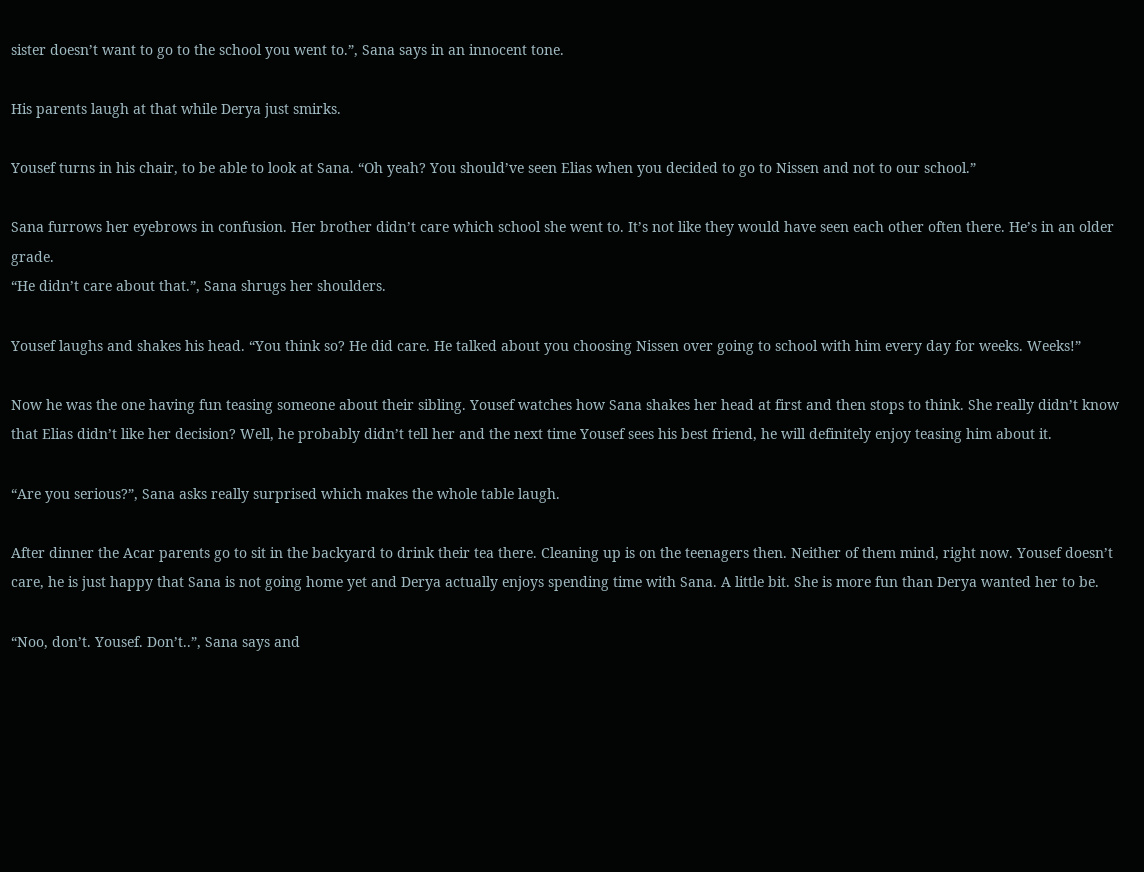sister doesn’t want to go to the school you went to.”, Sana says in an innocent tone.

His parents laugh at that while Derya just smirks.

Yousef turns in his chair, to be able to look at Sana. “Oh yeah? You should’ve seen Elias when you decided to go to Nissen and not to our school.”

Sana furrows her eyebrows in confusion. Her brother didn’t care which school she went to. It’s not like they would have seen each other often there. He’s in an older grade.
“He didn’t care about that.”, Sana shrugs her shoulders.

Yousef laughs and shakes his head. “You think so? He did care. He talked about you choosing Nissen over going to school with him every day for weeks. Weeks!”

Now he was the one having fun teasing someone about their sibling. Yousef watches how Sana shakes her head at first and then stops to think. She really didn’t know that Elias didn’t like her decision? Well, he probably didn’t tell her and the next time Yousef sees his best friend, he will definitely enjoy teasing him about it.

“Are you serious?”, Sana asks really surprised which makes the whole table laugh.

After dinner the Acar parents go to sit in the backyard to drink their tea there. Cleaning up is on the teenagers then. Neither of them mind, right now. Yousef doesn’t care, he is just happy that Sana is not going home yet and Derya actually enjoys spending time with Sana. A little bit. She is more fun than Derya wanted her to be.

“Noo, don’t. Yousef. Don’t..”, Sana says and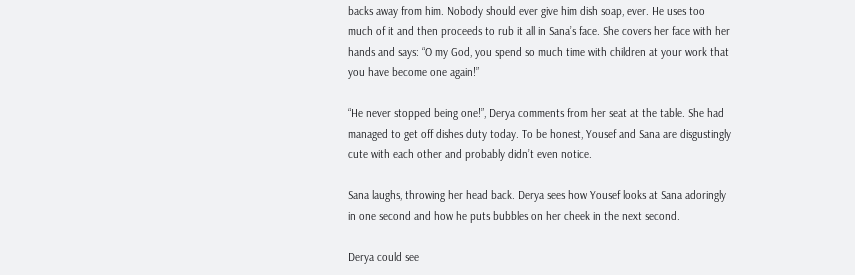backs away from him. Nobody should ever give him dish soap, ever. He uses too much of it and then proceeds to rub it all in Sana’s face. She covers her face with her hands and says: “O my God, you spend so much time with children at your work that you have become one again!”

“He never stopped being one!”, Derya comments from her seat at the table. She had managed to get off dishes duty today. To be honest, Yousef and Sana are disgustingly cute with each other and probably didn’t even notice.

Sana laughs, throwing her head back. Derya sees how Yousef looks at Sana adoringly in one second and how he puts bubbles on her cheek in the next second.

Derya could see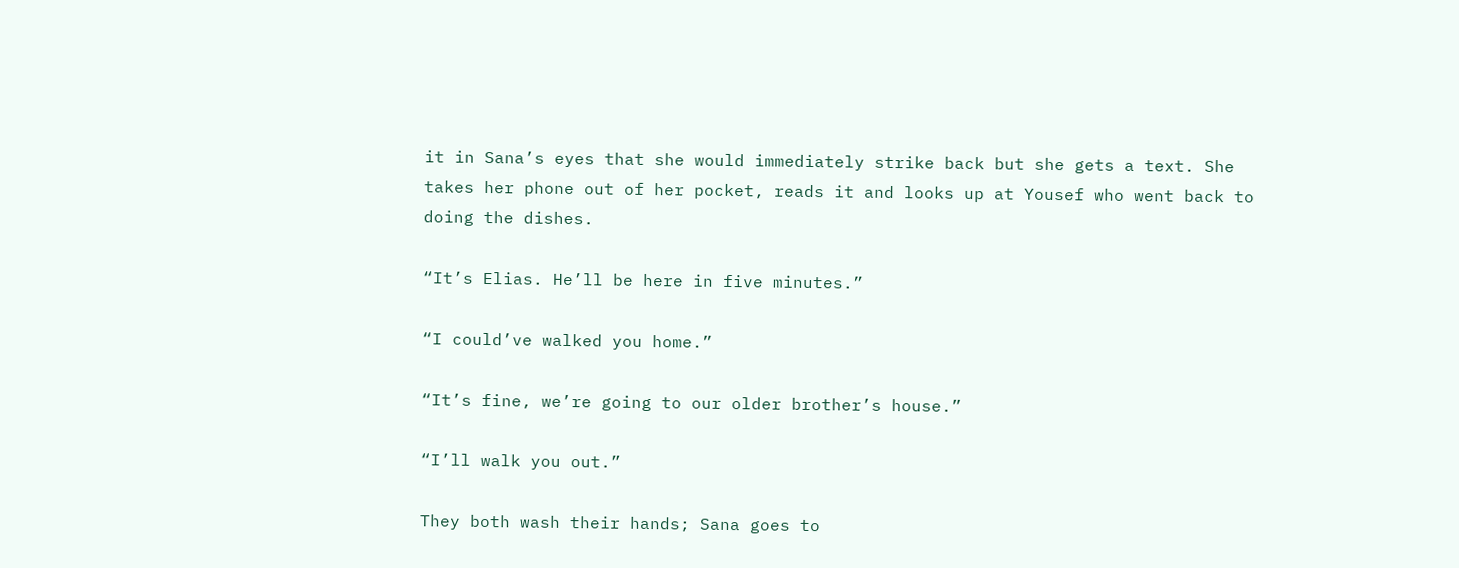it in Sana’s eyes that she would immediately strike back but she gets a text. She takes her phone out of her pocket, reads it and looks up at Yousef who went back to doing the dishes.

“It’s Elias. He’ll be here in five minutes.”

“I could’ve walked you home.”

“It’s fine, we’re going to our older brother’s house.”

“I’ll walk you out.”

They both wash their hands; Sana goes to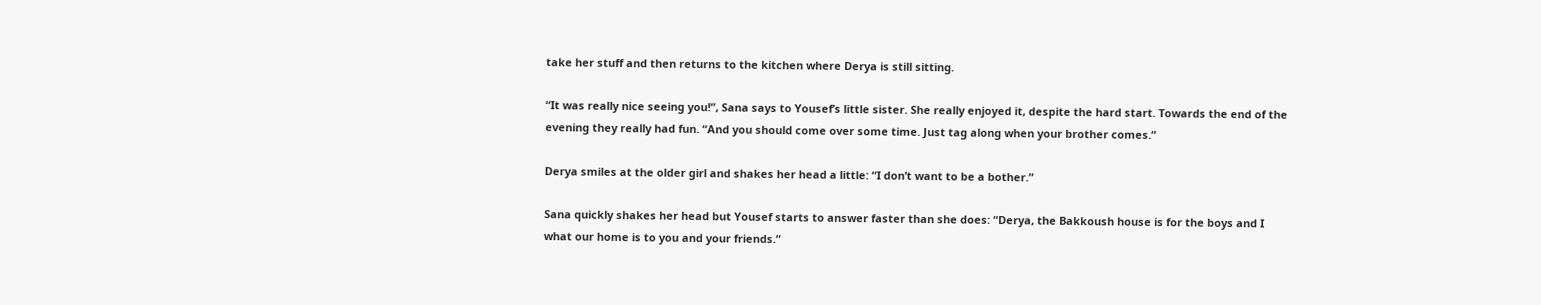take her stuff and then returns to the kitchen where Derya is still sitting.

“It was really nice seeing you!”, Sana says to Yousef’s little sister. She really enjoyed it, despite the hard start. Towards the end of the evening they really had fun. “And you should come over some time. Just tag along when your brother comes.”

Derya smiles at the older girl and shakes her head a little: “I don’t want to be a bother.”

Sana quickly shakes her head but Yousef starts to answer faster than she does: “Derya, the Bakkoush house is for the boys and I what our home is to you and your friends.”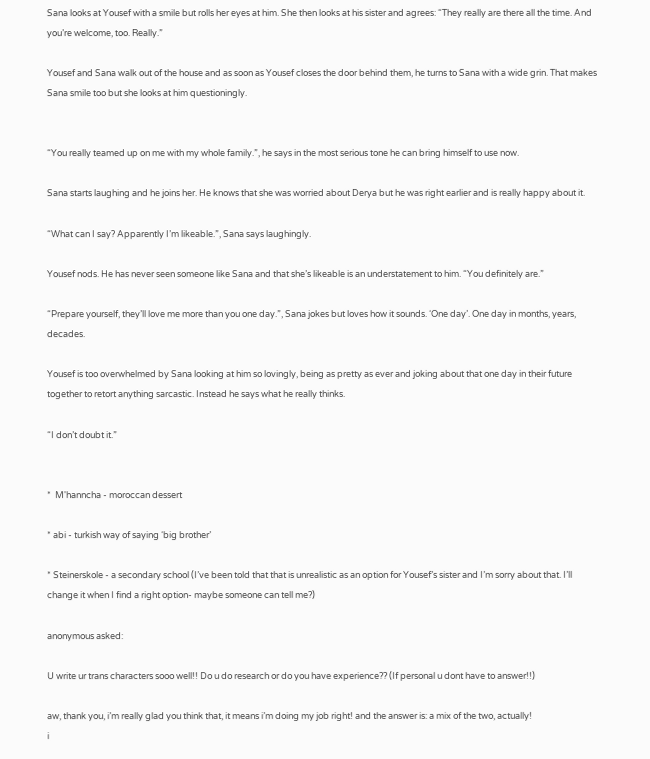Sana looks at Yousef with a smile but rolls her eyes at him. She then looks at his sister and agrees: “They really are there all the time. And you’re welcome, too. Really.”

Yousef and Sana walk out of the house and as soon as Yousef closes the door behind them, he turns to Sana with a wide grin. That makes Sana smile too but she looks at him questioningly.


“You really teamed up on me with my whole family.”, he says in the most serious tone he can bring himself to use now.

Sana starts laughing and he joins her. He knows that she was worried about Derya but he was right earlier and is really happy about it.

“What can I say? Apparently I’m likeable.”, Sana says laughingly.

Yousef nods. He has never seen someone like Sana and that she’s likeable is an understatement to him. “You definitely are.”

“Prepare yourself, they’ll love me more than you one day.”, Sana jokes but loves how it sounds. ‘One day’. One day in months, years, decades.

Yousef is too overwhelmed by Sana looking at him so lovingly, being as pretty as ever and joking about that one day in their future together to retort anything sarcastic. Instead he says what he really thinks.

“I don’t doubt it.”


*  M'hanncha - moroccan dessert

* abi - turkish way of saying ‘big brother’

* Steinerskole - a secondary school (I’ve been told that that is unrealistic as an option for Yousef’s sister and I’m sorry about that. I’ll change it when I find a right option- maybe someone can tell me?)

anonymous asked:

U write ur trans characters sooo well!! Do u do research or do you have experience?? (If personal u dont have to answer!!)

aw, thank you, i’m really glad you think that, it means i’m doing my job right! and the answer is: a mix of the two, actually!
i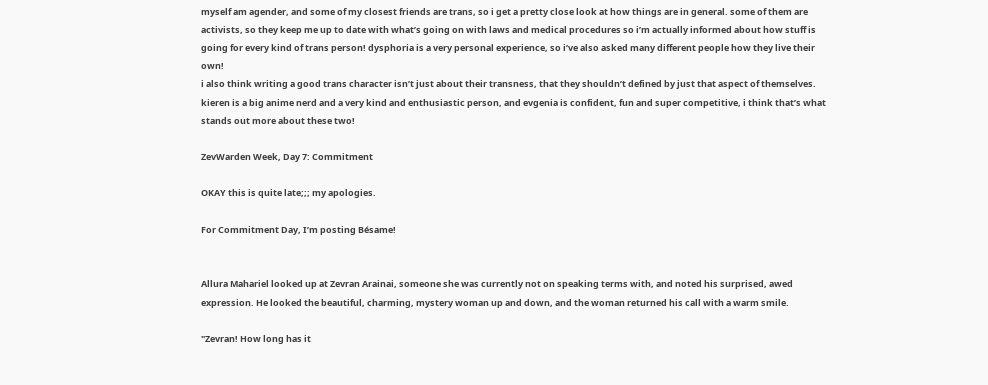myself am agender, and some of my closest friends are trans, so i get a pretty close look at how things are in general. some of them are activists, so they keep me up to date with what’s going on with laws and medical procedures so i’m actually informed about how stuff is going for every kind of trans person! dysphoria is a very personal experience, so i’ve also asked many different people how they live their own!
i also think writing a good trans character isn’t just about their transness, that they shouldn’t defined by just that aspect of themselves. kieren is a big anime nerd and a very kind and enthusiastic person, and evgenia is confident, fun and super competitive, i think that’s what stands out more about these two!

ZevWarden Week, Day 7: Commitment

OKAY this is quite late;;; my apologies.

For Commitment Day, I’m posting Bésame!


Allura Mahariel looked up at Zevran Arainai, someone she was currently not on speaking terms with, and noted his surprised, awed expression. He looked the beautiful, charming, mystery woman up and down, and the woman returned his call with a warm smile.

"Zevran! How long has it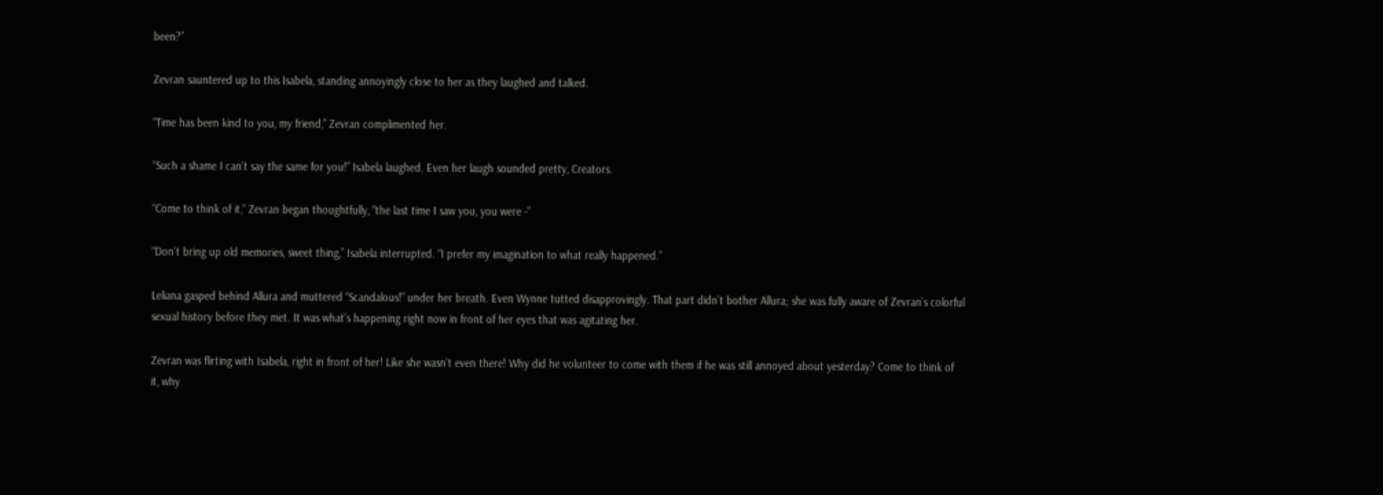been?”

Zevran sauntered up to this Isabela, standing annoyingly close to her as they laughed and talked.

“Time has been kind to you, my friend,” Zevran complimented her.

“Such a shame I can’t say the same for you!” Isabela laughed. Even her laugh sounded pretty, Creators.

“Come to think of it,” Zevran began thoughtfully, “the last time I saw you, you were -”

“Don’t bring up old memories, sweet thing,” Isabela interrupted. “I prefer my imagination to what really happened.”

Leliana gasped behind Allura and muttered “Scandalous!” under her breath. Even Wynne tutted disapprovingly. That part didn’t bother Allura; she was fully aware of Zevran’s colorful sexual history before they met. It was what’s happening right now in front of her eyes that was agitating her.

Zevran was flirting with Isabela, right in front of her! Like she wasn’t even there! Why did he volunteer to come with them if he was still annoyed about yesterday? Come to think of it, why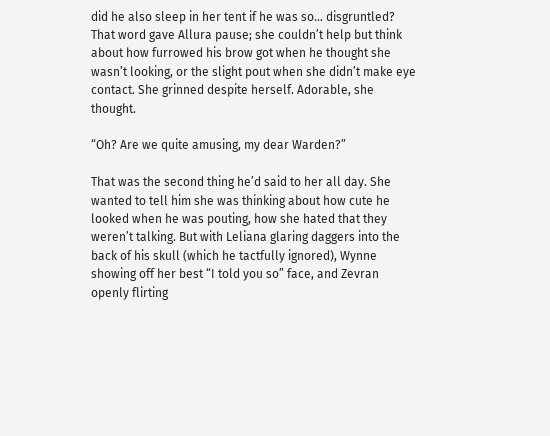did he also sleep in her tent if he was so… disgruntled? That word gave Allura pause; she couldn’t help but think about how furrowed his brow got when he thought she wasn’t looking, or the slight pout when she didn’t make eye contact. She grinned despite herself. Adorable, she thought.

“Oh? Are we quite amusing, my dear Warden?”

That was the second thing he’d said to her all day. She wanted to tell him she was thinking about how cute he looked when he was pouting, how she hated that they weren’t talking. But with Leliana glaring daggers into the back of his skull (which he tactfully ignored), Wynne showing off her best “I told you so” face, and Zevran openly flirting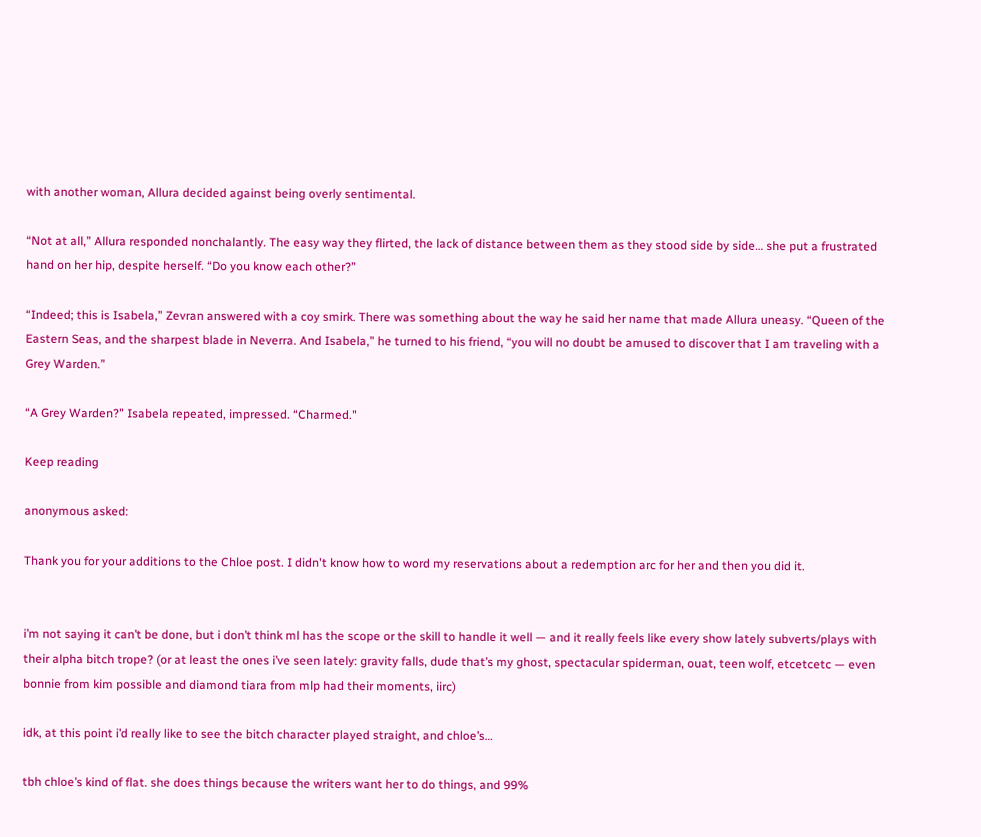with another woman, Allura decided against being overly sentimental.

“Not at all,” Allura responded nonchalantly. The easy way they flirted, the lack of distance between them as they stood side by side… she put a frustrated hand on her hip, despite herself. “Do you know each other?”

“Indeed; this is Isabela,” Zevran answered with a coy smirk. There was something about the way he said her name that made Allura uneasy. “Queen of the Eastern Seas, and the sharpest blade in Neverra. And Isabela,” he turned to his friend, “you will no doubt be amused to discover that I am traveling with a Grey Warden.”

“A Grey Warden?” Isabela repeated, impressed. “Charmed."

Keep reading

anonymous asked:

Thank you for your additions to the Chloe post. I didn't know how to word my reservations about a redemption arc for her and then you did it.


i’m not saying it can’t be done, but i don’t think ml has the scope or the skill to handle it well — and it really feels like every show lately subverts/plays with their alpha bitch trope? (or at least the ones i’ve seen lately: gravity falls, dude that’s my ghost, spectacular spiderman, ouat, teen wolf, etcetcetc — even bonnie from kim possible and diamond tiara from mlp had their moments, iirc)

idk, at this point i’d really like to see the bitch character played straight, and chloe’s…

tbh chloe’s kind of flat. she does things because the writers want her to do things, and 99%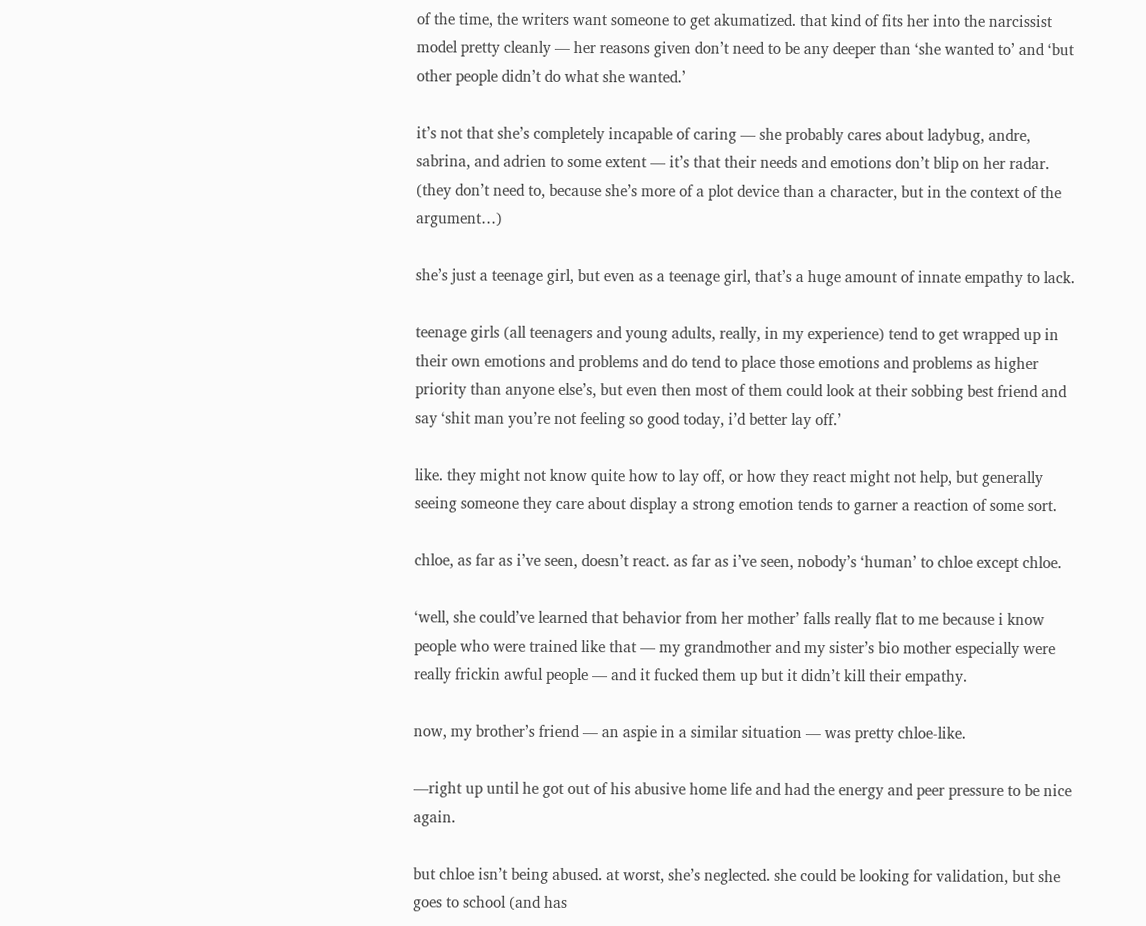of the time, the writers want someone to get akumatized. that kind of fits her into the narcissist model pretty cleanly — her reasons given don’t need to be any deeper than ‘she wanted to’ and ‘but other people didn’t do what she wanted.’

it’s not that she’s completely incapable of caring — she probably cares about ladybug, andre, sabrina, and adrien to some extent — it’s that their needs and emotions don’t blip on her radar. (they don’t need to, because she’s more of a plot device than a character, but in the context of the argument…)

she’s just a teenage girl, but even as a teenage girl, that’s a huge amount of innate empathy to lack.

teenage girls (all teenagers and young adults, really, in my experience) tend to get wrapped up in their own emotions and problems and do tend to place those emotions and problems as higher priority than anyone else’s, but even then most of them could look at their sobbing best friend and say ‘shit man you’re not feeling so good today, i’d better lay off.’

like. they might not know quite how to lay off, or how they react might not help, but generally seeing someone they care about display a strong emotion tends to garner a reaction of some sort.

chloe, as far as i’ve seen, doesn’t react. as far as i’ve seen, nobody’s ‘human’ to chloe except chloe.

‘well, she could’ve learned that behavior from her mother’ falls really flat to me because i know people who were trained like that — my grandmother and my sister’s bio mother especially were really frickin awful people — and it fucked them up but it didn’t kill their empathy.

now, my brother’s friend — an aspie in a similar situation — was pretty chloe-like.

—right up until he got out of his abusive home life and had the energy and peer pressure to be nice again.

but chloe isn’t being abused. at worst, she’s neglected. she could be looking for validation, but she goes to school (and has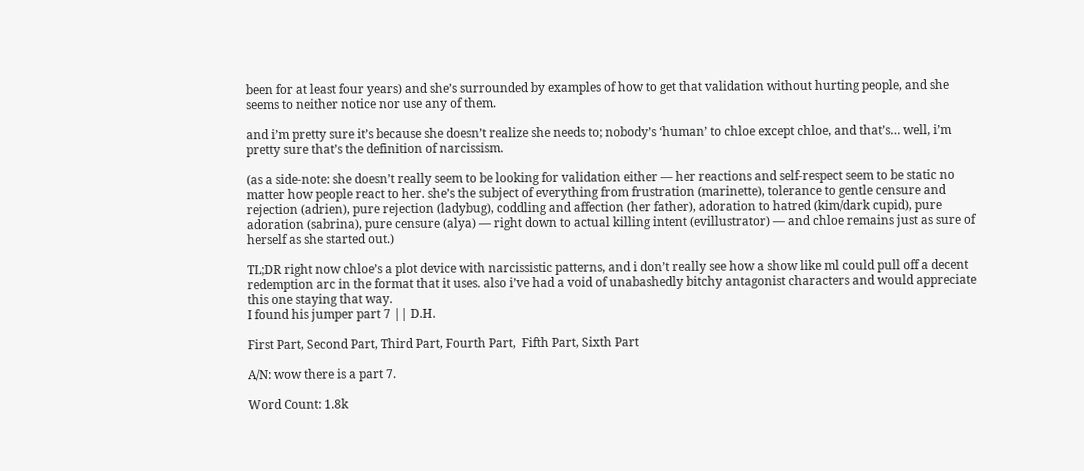been for at least four years) and she’s surrounded by examples of how to get that validation without hurting people, and she seems to neither notice nor use any of them.

and i’m pretty sure it’s because she doesn’t realize she needs to; nobody’s ‘human’ to chloe except chloe, and that’s… well, i’m pretty sure that’s the definition of narcissism.

(as a side-note: she doesn’t really seem to be looking for validation either — her reactions and self-respect seem to be static no matter how people react to her. she’s the subject of everything from frustration (marinette), tolerance to gentle censure and rejection (adrien), pure rejection (ladybug), coddling and affection (her father), adoration to hatred (kim/dark cupid), pure adoration (sabrina), pure censure (alya) — right down to actual killing intent (evillustrator) — and chloe remains just as sure of herself as she started out.)

TL;DR right now chloe’s a plot device with narcissistic patterns, and i don’t really see how a show like ml could pull off a decent redemption arc in the format that it uses. also i’ve had a void of unabashedly bitchy antagonist characters and would appreciate this one staying that way.
I found his jumper part 7 || D.H.

First Part, Second Part, Third Part, Fourth Part,  Fifth Part, Sixth Part

A/N: wow there is a part 7.

Word Count: 1.8k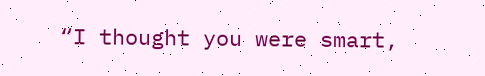“I thought you were smart,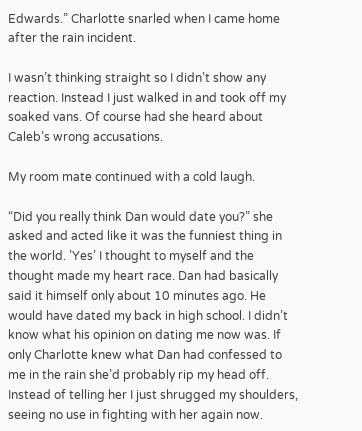Edwards.” Charlotte snarled when I came home after the rain incident.

I wasn’t thinking straight so I didn’t show any reaction. Instead I just walked in and took off my soaked vans. Of course had she heard about Caleb’s wrong accusations.

My room mate continued with a cold laugh.

“Did you really think Dan would date you?” she asked and acted like it was the funniest thing in the world. ’Yes’ I thought to myself and the thought made my heart race. Dan had basically said it himself only about 10 minutes ago. He would have dated my back in high school. I didn’t know what his opinion on dating me now was. If only Charlotte knew what Dan had confessed to me in the rain she’d probably rip my head off. Instead of telling her I just shrugged my shoulders, seeing no use in fighting with her again now.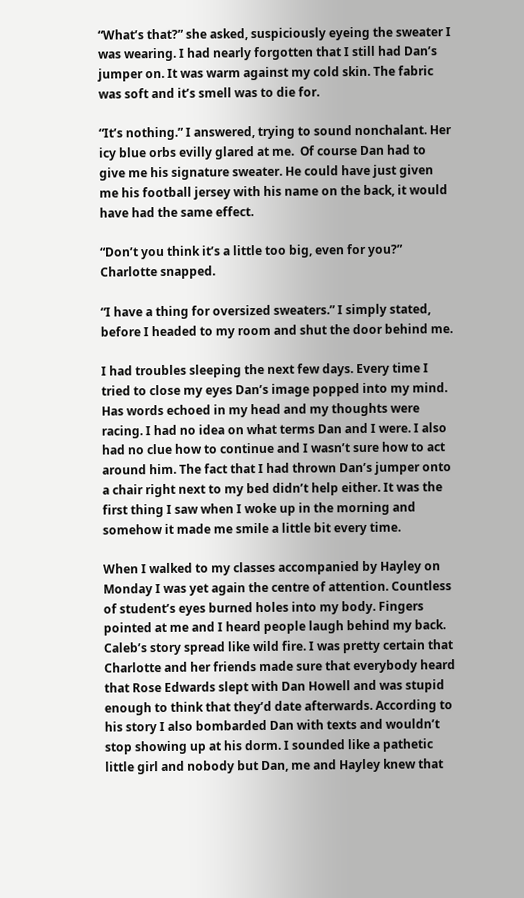“What’s that?” she asked, suspiciously eyeing the sweater I was wearing. I had nearly forgotten that I still had Dan’s jumper on. It was warm against my cold skin. The fabric was soft and it’s smell was to die for.

“It’s nothing.” I answered, trying to sound nonchalant. Her icy blue orbs evilly glared at me.  Of course Dan had to give me his signature sweater. He could have just given me his football jersey with his name on the back, it would have had the same effect.

“Don’t you think it’s a little too big, even for you?” Charlotte snapped.

“I have a thing for oversized sweaters.” I simply stated, before I headed to my room and shut the door behind me.

I had troubles sleeping the next few days. Every time I tried to close my eyes Dan’s image popped into my mind. Has words echoed in my head and my thoughts were racing. I had no idea on what terms Dan and I were. I also had no clue how to continue and I wasn’t sure how to act around him. The fact that I had thrown Dan’s jumper onto a chair right next to my bed didn’t help either. It was the first thing I saw when I woke up in the morning and somehow it made me smile a little bit every time.

When I walked to my classes accompanied by Hayley on Monday I was yet again the centre of attention. Countless of student’s eyes burned holes into my body. Fingers pointed at me and I heard people laugh behind my back. Caleb’s story spread like wild fire. I was pretty certain that Charlotte and her friends made sure that everybody heard that Rose Edwards slept with Dan Howell and was stupid enough to think that they’d date afterwards. According to his story I also bombarded Dan with texts and wouldn’t stop showing up at his dorm. I sounded like a pathetic little girl and nobody but Dan, me and Hayley knew that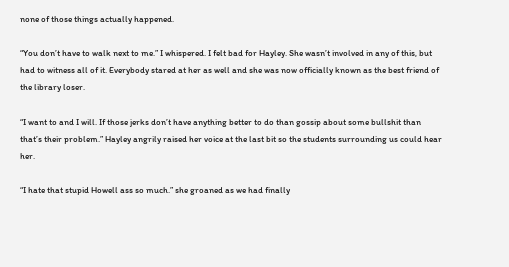none of those things actually happened.

“You don’t have to walk next to me.” I whispered. I felt bad for Hayley. She wasn’t involved in any of this, but had to witness all of it. Everybody stared at her as well and she was now officially known as the best friend of the library loser.

“I want to and I will. If those jerks don’t have anything better to do than gossip about some bullshit than that’s their problem.” Hayley angrily raised her voice at the last bit so the students surrounding us could hear her.

“I hate that stupid Howell ass so much.” she groaned as we had finally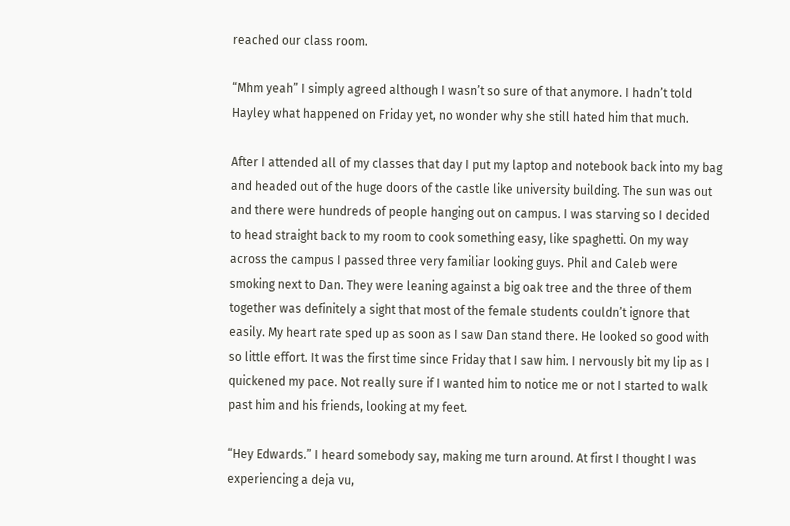reached our class room.

“Mhm yeah” I simply agreed although I wasn’t so sure of that anymore. I hadn’t told Hayley what happened on Friday yet, no wonder why she still hated him that much.

After I attended all of my classes that day I put my laptop and notebook back into my bag and headed out of the huge doors of the castle like university building. The sun was out and there were hundreds of people hanging out on campus. I was starving so I decided to head straight back to my room to cook something easy, like spaghetti. On my way across the campus I passed three very familiar looking guys. Phil and Caleb were smoking next to Dan. They were leaning against a big oak tree and the three of them together was definitely a sight that most of the female students couldn’t ignore that easily. My heart rate sped up as soon as I saw Dan stand there. He looked so good with so little effort. It was the first time since Friday that I saw him. I nervously bit my lip as I quickened my pace. Not really sure if I wanted him to notice me or not I started to walk past him and his friends, looking at my feet.

“Hey Edwards.” I heard somebody say, making me turn around. At first I thought I was experiencing a deja vu,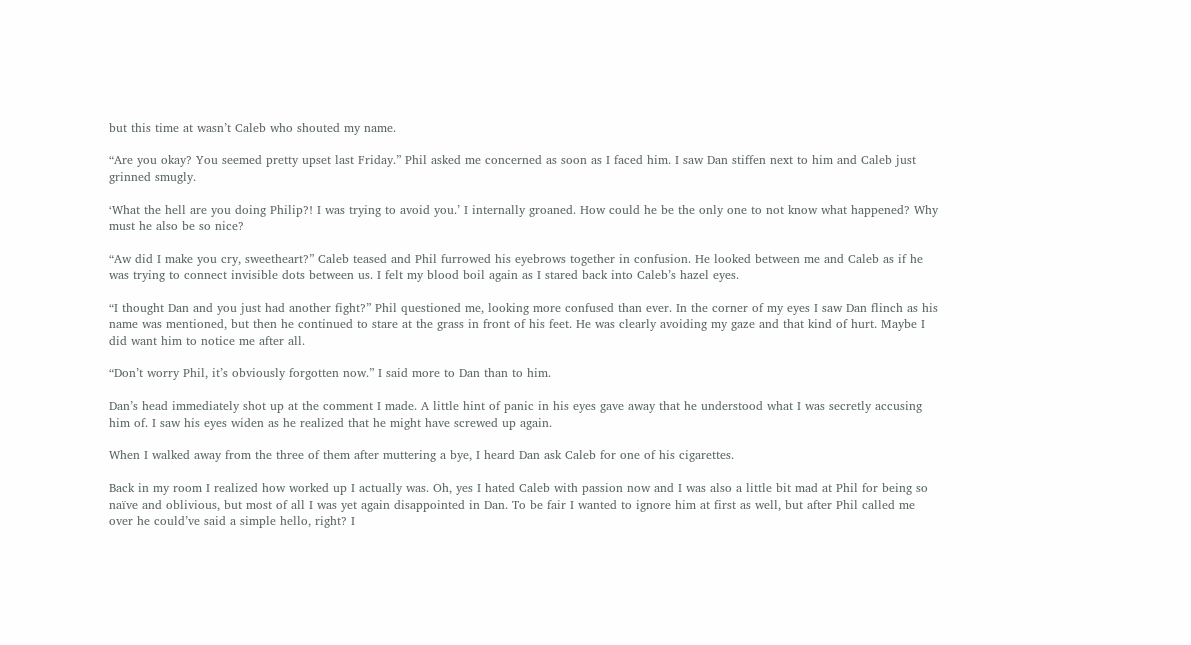but this time at wasn’t Caleb who shouted my name.

“Are you okay? You seemed pretty upset last Friday.” Phil asked me concerned as soon as I faced him. I saw Dan stiffen next to him and Caleb just grinned smugly.

‘What the hell are you doing Philip?! I was trying to avoid you.’ I internally groaned. How could he be the only one to not know what happened? Why must he also be so nice?

“Aw did I make you cry, sweetheart?” Caleb teased and Phil furrowed his eyebrows together in confusion. He looked between me and Caleb as if he was trying to connect invisible dots between us. I felt my blood boil again as I stared back into Caleb’s hazel eyes.

“I thought Dan and you just had another fight?” Phil questioned me, looking more confused than ever. In the corner of my eyes I saw Dan flinch as his name was mentioned, but then he continued to stare at the grass in front of his feet. He was clearly avoiding my gaze and that kind of hurt. Maybe I did want him to notice me after all.

“Don’t worry Phil, it’s obviously forgotten now.” I said more to Dan than to him.

Dan’s head immediately shot up at the comment I made. A little hint of panic in his eyes gave away that he understood what I was secretly accusing him of. I saw his eyes widen as he realized that he might have screwed up again.

When I walked away from the three of them after muttering a bye, I heard Dan ask Caleb for one of his cigarettes.

Back in my room I realized how worked up I actually was. Oh, yes I hated Caleb with passion now and I was also a little bit mad at Phil for being so naïve and oblivious, but most of all I was yet again disappointed in Dan. To be fair I wanted to ignore him at first as well, but after Phil called me over he could’ve said a simple hello, right? I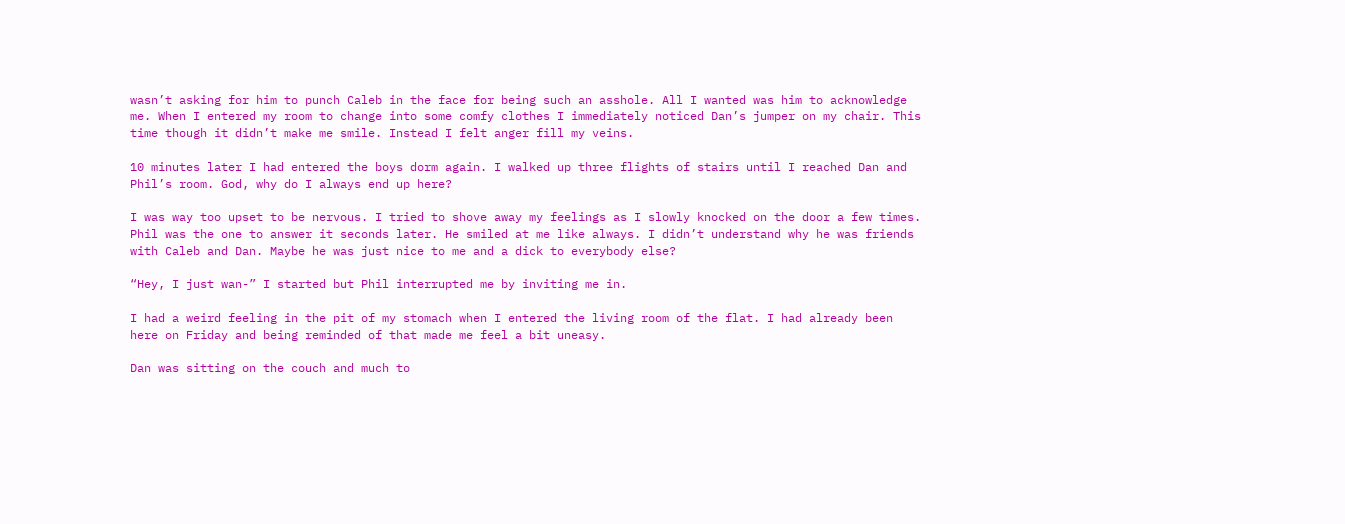wasn’t asking for him to punch Caleb in the face for being such an asshole. All I wanted was him to acknowledge me. When I entered my room to change into some comfy clothes I immediately noticed Dan’s jumper on my chair. This time though it didn’t make me smile. Instead I felt anger fill my veins.

10 minutes later I had entered the boys dorm again. I walked up three flights of stairs until I reached Dan and Phil’s room. God, why do I always end up here?

I was way too upset to be nervous. I tried to shove away my feelings as I slowly knocked on the door a few times. Phil was the one to answer it seconds later. He smiled at me like always. I didn’t understand why he was friends with Caleb and Dan. Maybe he was just nice to me and a dick to everybody else?

“Hey, I just wan-” I started but Phil interrupted me by inviting me in.

I had a weird feeling in the pit of my stomach when I entered the living room of the flat. I had already been here on Friday and being reminded of that made me feel a bit uneasy.

Dan was sitting on the couch and much to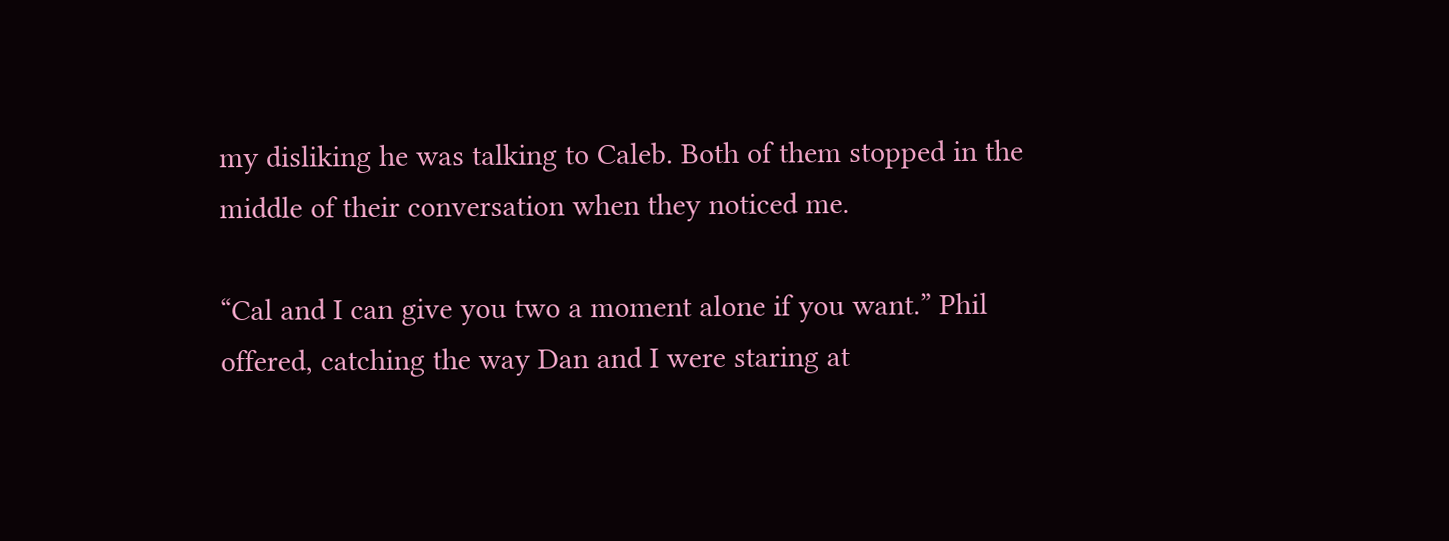my disliking he was talking to Caleb. Both of them stopped in the middle of their conversation when they noticed me.

“Cal and I can give you two a moment alone if you want.” Phil offered, catching the way Dan and I were staring at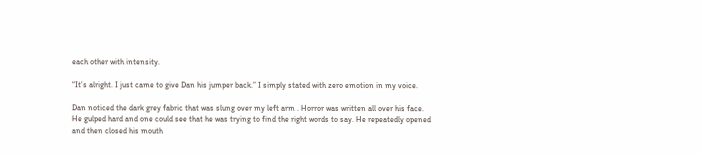each other with intensity.

“It’s alright. I just came to give Dan his jumper back.” I simply stated with zero emotion in my voice.

Dan noticed the dark grey fabric that was slung over my left arm . Horror was written all over his face. He gulped hard and one could see that he was trying to find the right words to say. He repeatedly opened and then closed his mouth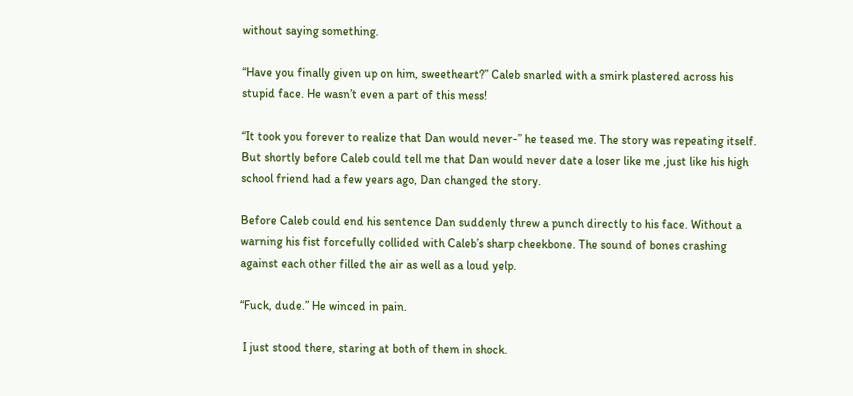without saying something.

“Have you finally given up on him, sweetheart?” Caleb snarled with a smirk plastered across his stupid face. He wasn’t even a part of this mess!

“It took you forever to realize that Dan would never-” he teased me. The story was repeating itself. But shortly before Caleb could tell me that Dan would never date a loser like me ,just like his high school friend had a few years ago, Dan changed the story.

Before Caleb could end his sentence Dan suddenly threw a punch directly to his face. Without a warning his fist forcefully collided with Caleb’s sharp cheekbone. The sound of bones crashing against each other filled the air as well as a loud yelp.

“Fuck, dude.” He winced in pain.

 I just stood there, staring at both of them in shock.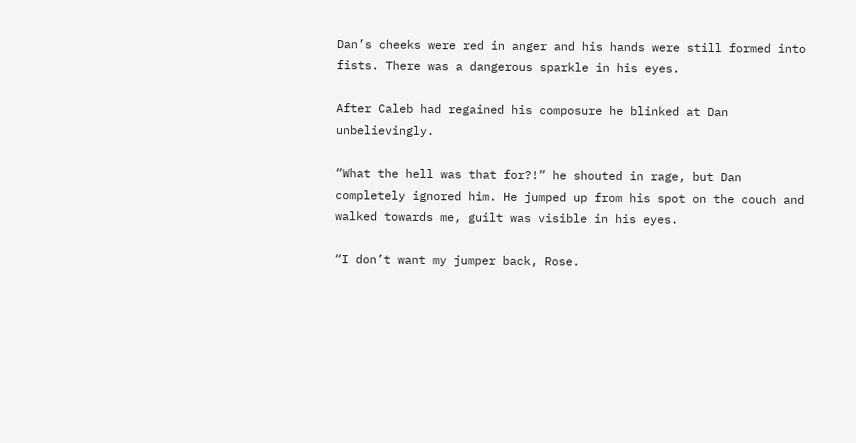Dan’s cheeks were red in anger and his hands were still formed into fists. There was a dangerous sparkle in his eyes.

After Caleb had regained his composure he blinked at Dan unbelievingly.

“What the hell was that for?!” he shouted in rage, but Dan completely ignored him. He jumped up from his spot on the couch and walked towards me, guilt was visible in his eyes.

“I don’t want my jumper back, Rose.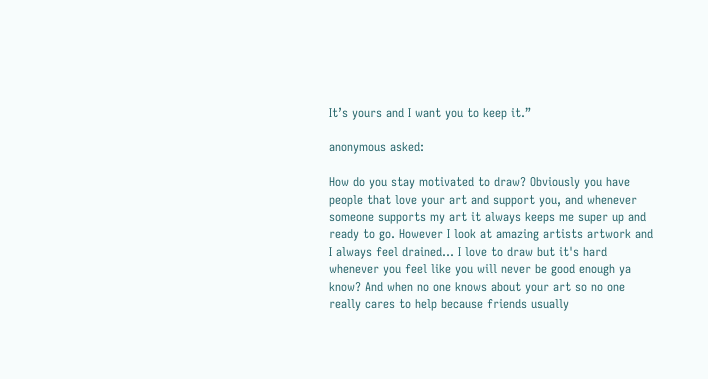It’s yours and I want you to keep it.”

anonymous asked:

How do you stay motivated to draw? Obviously you have people that love your art and support you, and whenever someone supports my art it always keeps me super up and ready to go. However I look at amazing artists artwork and I always feel drained... I love to draw but it's hard whenever you feel like you will never be good enough ya know? And when no one knows about your art so no one really cares to help because friends usually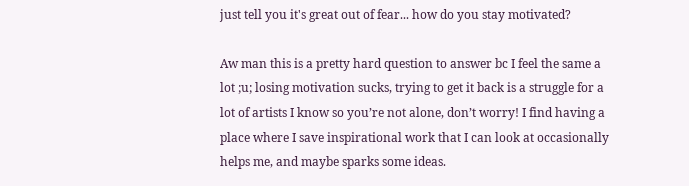just tell you it's great out of fear... how do you stay motivated?

Aw man this is a pretty hard question to answer bc I feel the same a lot ;u; losing motivation sucks, trying to get it back is a struggle for a lot of artists I know so you’re not alone, don’t worry! I find having a place where I save inspirational work that I can look at occasionally helps me, and maybe sparks some ideas.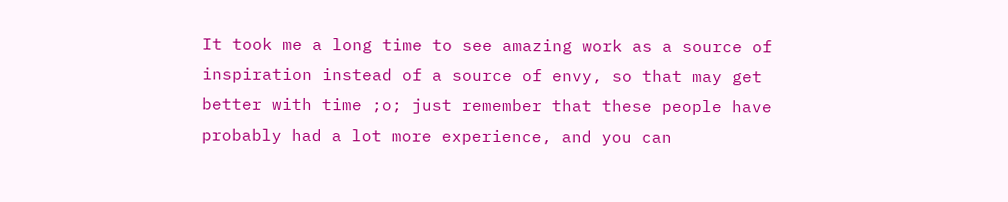It took me a long time to see amazing work as a source of inspiration instead of a source of envy, so that may get better with time ;o; just remember that these people have probably had a lot more experience, and you can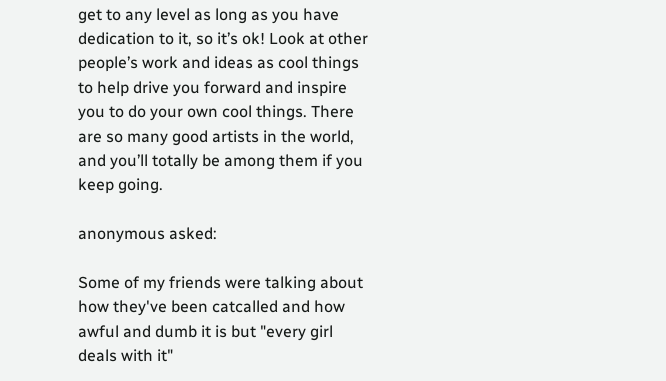get to any level as long as you have dedication to it, so it’s ok! Look at other people’s work and ideas as cool things to help drive you forward and inspire you to do your own cool things. There are so many good artists in the world, and you’ll totally be among them if you keep going.

anonymous asked:

Some of my friends were talking about how they've been catcalled and how awful and dumb it is but "every girl deals with it"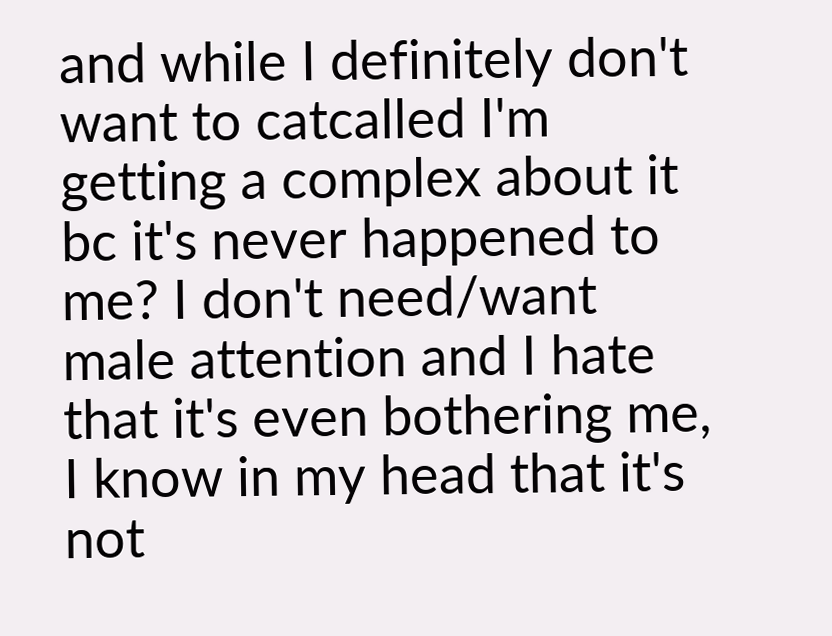and while I definitely don't want to catcalled I'm getting a complex about it bc it's never happened to me? I don't need/want male attention and I hate that it's even bothering me, I know in my head that it's not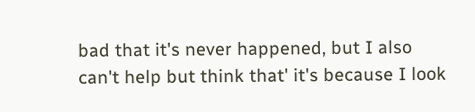bad that it's never happened, but I also can't help but think that' it's because I look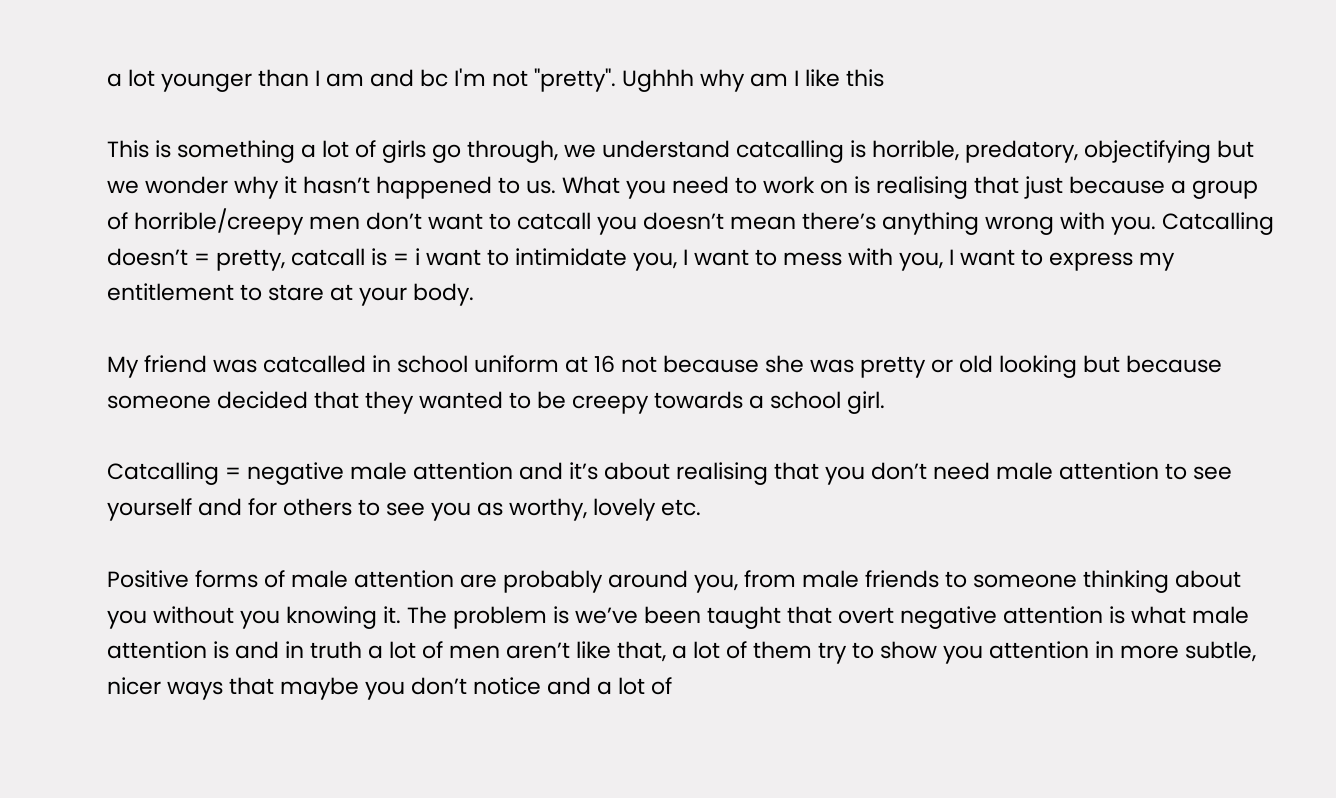a lot younger than I am and bc I'm not "pretty". Ughhh why am I like this

This is something a lot of girls go through, we understand catcalling is horrible, predatory, objectifying but we wonder why it hasn’t happened to us. What you need to work on is realising that just because a group of horrible/creepy men don’t want to catcall you doesn’t mean there’s anything wrong with you. Catcalling doesn’t = pretty, catcall is = i want to intimidate you, I want to mess with you, I want to express my entitlement to stare at your body.

My friend was catcalled in school uniform at 16 not because she was pretty or old looking but because someone decided that they wanted to be creepy towards a school girl.

Catcalling = negative male attention and it’s about realising that you don’t need male attention to see yourself and for others to see you as worthy, lovely etc.

Positive forms of male attention are probably around you, from male friends to someone thinking about you without you knowing it. The problem is we’ve been taught that overt negative attention is what male attention is and in truth a lot of men aren’t like that, a lot of them try to show you attention in more subtle, nicer ways that maybe you don’t notice and a lot of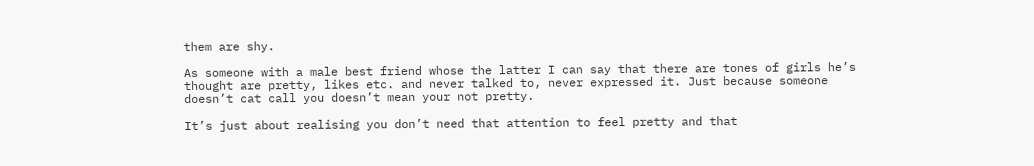them are shy.

As someone with a male best friend whose the latter I can say that there are tones of girls he’s thought are pretty, likes etc. and never talked to, never expressed it. Just because someone doesn’t cat call you doesn’t mean your not pretty.

It’s just about realising you don’t need that attention to feel pretty and that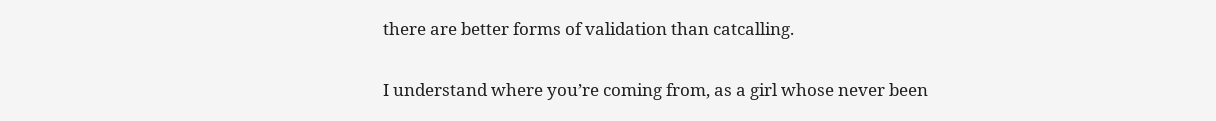there are better forms of validation than catcalling.

I understand where you’re coming from, as a girl whose never been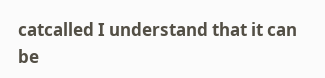catcalled I understand that it can be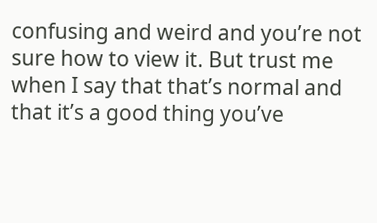confusing and weird and you’re not sure how to view it. But trust me when I say that that’s normal and that it’s a good thing you’ve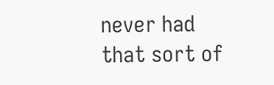never had that sort of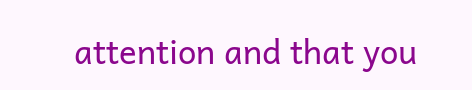attention and that you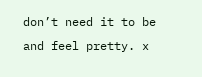don’t need it to be and feel pretty. x